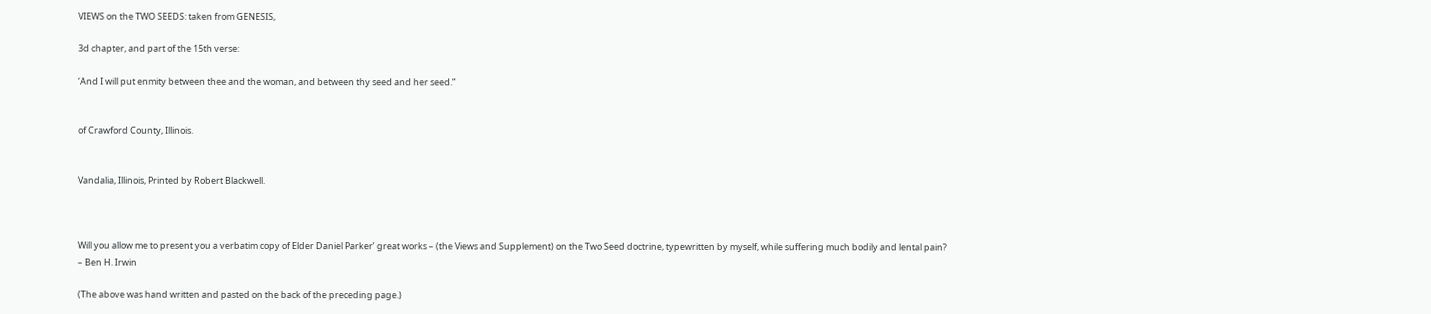VIEWS on the TWO SEEDS: taken from GENESIS,

3d chapter, and part of the 15th verse:

‘And I will put enmity between thee and the woman, and between thy seed and her seed.”


of Crawford County, Illinois.


Vandalia, Illinois, Printed by Robert Blackwell.



Will you allow me to present you a verbatim copy of Elder Daniel Parker’ great works – (the Views and Supplement) on the Two Seed doctrine, typewritten by myself, while suffering much bodily and lental pain? – Ben H. Irwin

(The above was hand written and pasted on the back of the preceding page.)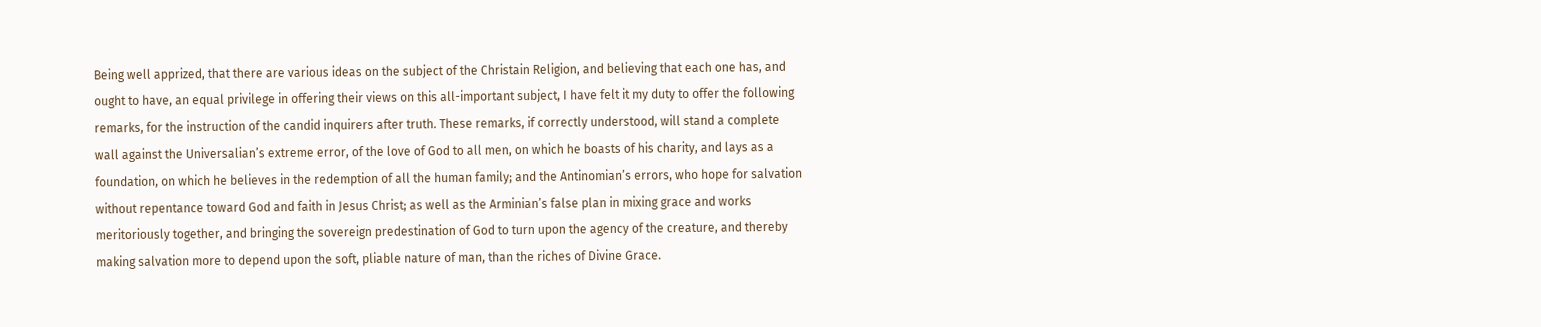Being well apprized, that there are various ideas on the subject of the Christain Religion, and believing that each one has, and ought to have, an equal privilege in offering their views on this all-important subject, I have felt it my duty to offer the following remarks, for the instruction of the candid inquirers after truth. These remarks, if correctly understood, will stand a complete wall against the Universalian’s extreme error, of the love of God to all men, on which he boasts of his charity, and lays as a foundation, on which he believes in the redemption of all the human family; and the Antinomian’s errors, who hope for salvation without repentance toward God and faith in Jesus Christ; as well as the Arminian’s false plan in mixing grace and works meritoriously together, and bringing the sovereign predestination of God to turn upon the agency of the creature, and thereby making salvation more to depend upon the soft, pliable nature of man, than the riches of Divine Grace.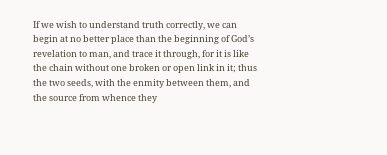If we wish to understand truth correctly, we can begin at no better place than the beginning of God’s revelation to man, and trace it through, for it is like the chain without one broken or open link in it; thus the two seeds, with the enmity between them, and the source from whence they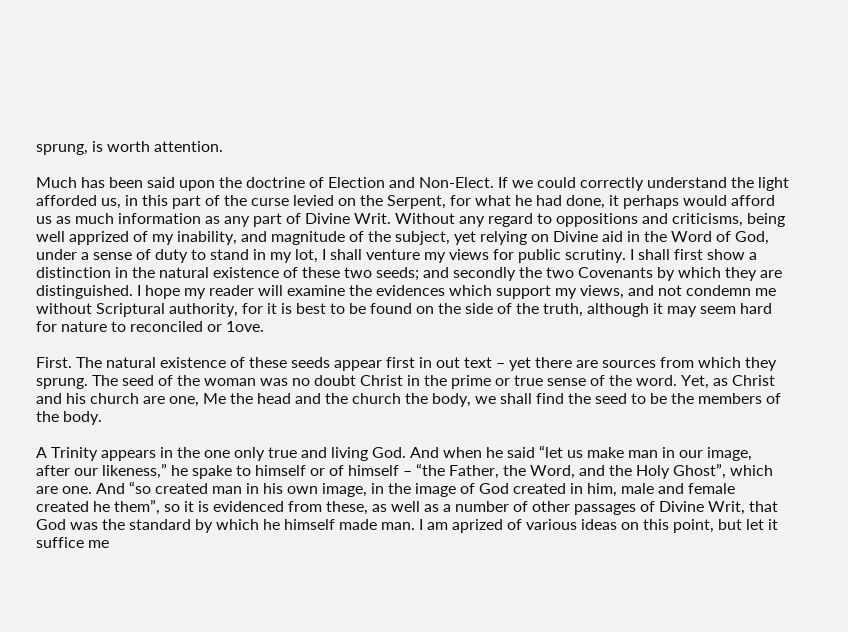sprung, is worth attention.

Much has been said upon the doctrine of Election and Non-Elect. If we could correctly understand the light afforded us, in this part of the curse levied on the Serpent, for what he had done, it perhaps would afford us as much information as any part of Divine Writ. Without any regard to oppositions and criticisms, being well apprized of my inability, and magnitude of the subject, yet relying on Divine aid in the Word of God, under a sense of duty to stand in my lot, I shall venture my views for public scrutiny. I shall first show a distinction in the natural existence of these two seeds; and secondly the two Covenants by which they are distinguished. I hope my reader will examine the evidences which support my views, and not condemn me without Scriptural authority, for it is best to be found on the side of the truth, although it may seem hard for nature to reconciled or 1ove.

First. The natural existence of these seeds appear first in out text – yet there are sources from which they sprung. The seed of the woman was no doubt Christ in the prime or true sense of the word. Yet, as Christ and his church are one, Me the head and the church the body, we shall find the seed to be the members of the body.

A Trinity appears in the one only true and living God. And when he said “let us make man in our image, after our likeness,” he spake to himself or of himself – “the Father, the Word, and the Holy Ghost”, which are one. And “so created man in his own image, in the image of God created in him, male and female created he them”, so it is evidenced from these, as well as a number of other passages of Divine Writ, that God was the standard by which he himself made man. I am aprized of various ideas on this point, but let it suffice me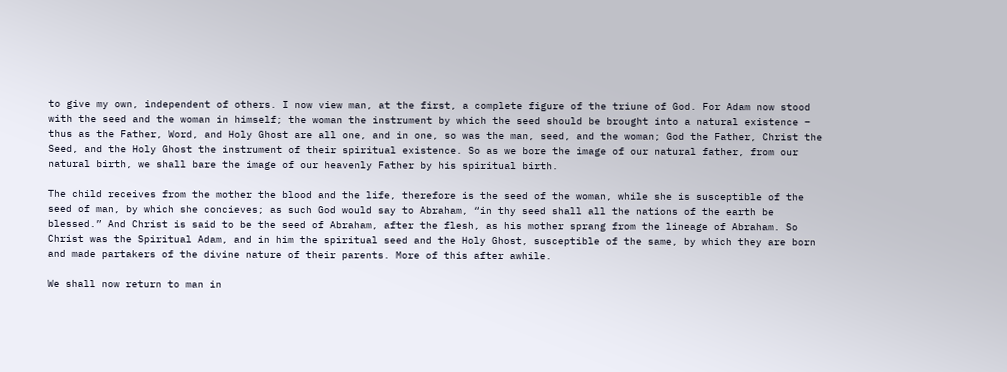to give my own, independent of others. I now view man, at the first, a complete figure of the triune of God. For Adam now stood with the seed and the woman in himself; the woman the instrument by which the seed should be brought into a natural existence – thus as the Father, Word, and Holy Ghost are all one, and in one, so was the man, seed, and the woman; God the Father, Christ the Seed, and the Holy Ghost the instrument of their spiritual existence. So as we bore the image of our natural father, from our natural birth, we shall bare the image of our heavenly Father by his spiritual birth.

The child receives from the mother the blood and the life, therefore is the seed of the woman, while she is susceptible of the seed of man, by which she concieves; as such God would say to Abraham, “in thy seed shall all the nations of the earth be blessed.” And Christ is said to be the seed of Abraham, after the flesh, as his mother sprang from the lineage of Abraham. So Christ was the Spiritual Adam, and in him the spiritual seed and the Holy Ghost, susceptible of the same, by which they are born and made partakers of the divine nature of their parents. More of this after awhile.

We shall now return to man in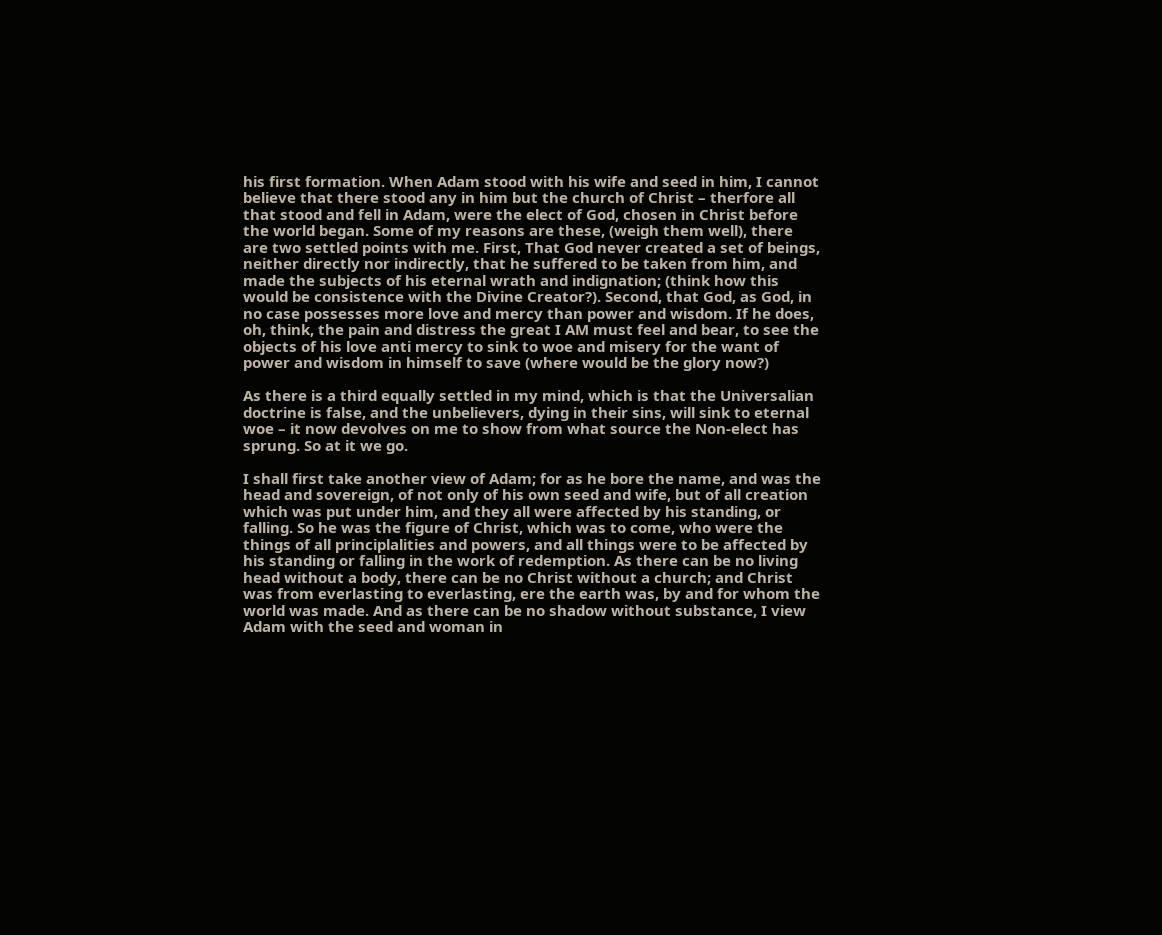his first formation. When Adam stood with his wife and seed in him, I cannot believe that there stood any in him but the church of Christ – therfore all that stood and fell in Adam, were the elect of God, chosen in Christ before the world began. Some of my reasons are these, (weigh them well), there are two settled points with me. First, That God never created a set of beings, neither directly nor indirectly, that he suffered to be taken from him, and made the subjects of his eternal wrath and indignation; (think how this would be consistence with the Divine Creator?). Second, that God, as God, in no case possesses more love and mercy than power and wisdom. If he does, oh, think, the pain and distress the great I AM must feel and bear, to see the objects of his love anti mercy to sink to woe and misery for the want of power and wisdom in himself to save (where would be the glory now?)

As there is a third equally settled in my mind, which is that the Universalian doctrine is false, and the unbelievers, dying in their sins, will sink to eternal woe – it now devolves on me to show from what source the Non-elect has sprung. So at it we go.

I shall first take another view of Adam; for as he bore the name, and was the head and sovereign, of not only of his own seed and wife, but of all creation which was put under him, and they all were affected by his standing, or falling. So he was the figure of Christ, which was to come, who were the things of all principlalities and powers, and all things were to be affected by his standing or falling in the work of redemption. As there can be no living head without a body, there can be no Christ without a church; and Christ was from everlasting to everlasting, ere the earth was, by and for whom the world was made. And as there can be no shadow without substance, I view Adam with the seed and woman in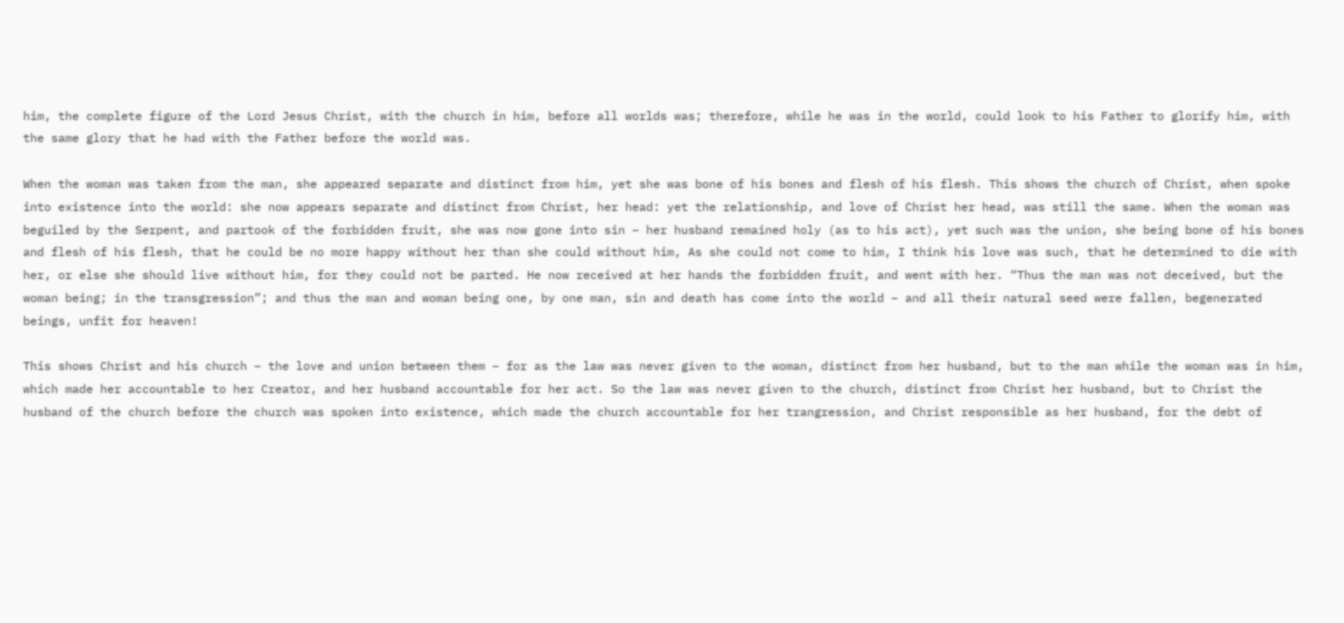him, the complete figure of the Lord Jesus Christ, with the church in him, before all worlds was; therefore, while he was in the world, could look to his Father to glorify him, with the same glory that he had with the Father before the world was.

When the woman was taken from the man, she appeared separate and distinct from him, yet she was bone of his bones and flesh of his flesh. This shows the church of Christ, when spoke into existence into the world: she now appears separate and distinct from Christ, her head: yet the relationship, and love of Christ her head, was still the same. When the woman was beguiled by the Serpent, and partook of the forbidden fruit, she was now gone into sin – her husband remained holy (as to his act), yet such was the union, she being bone of his bones and flesh of his flesh, that he could be no more happy without her than she could without him, As she could not come to him, I think his love was such, that he determined to die with her, or else she should live without him, for they could not be parted. He now received at her hands the forbidden fruit, and went with her. “Thus the man was not deceived, but the woman being; in the transgression”; and thus the man and woman being one, by one man, sin and death has come into the world – and all their natural seed were fallen, begenerated beings, unfit for heaven!

This shows Christ and his church – the love and union between them – for as the law was never given to the woman, distinct from her husband, but to the man while the woman was in him, which made her accountable to her Creator, and her husband accountable for her act. So the law was never given to the church, distinct from Christ her husband, but to Christ the husband of the church before the church was spoken into existence, which made the church accountable for her trangression, and Christ responsible as her husband, for the debt of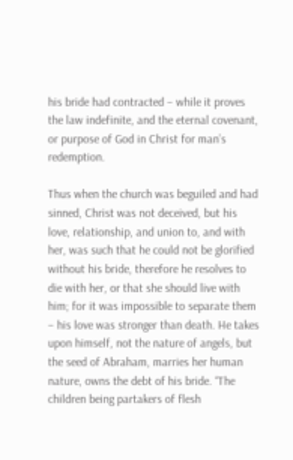his bride had contracted – while it proves the law indefinite, and the eternal covenant, or purpose of God in Christ for man’s redemption.

Thus when the church was beguiled and had sinned, Christ was not deceived, but his love, relationship, and union to, and with her, was such that he could not be glorified without his bride, therefore he resolves to die with her, or that she should live with him; for it was impossible to separate them – his love was stronger than death. He takes upon himself, not the nature of angels, but the seed of Abraham, marries her human nature, owns the debt of his bride. “The children being partakers of flesh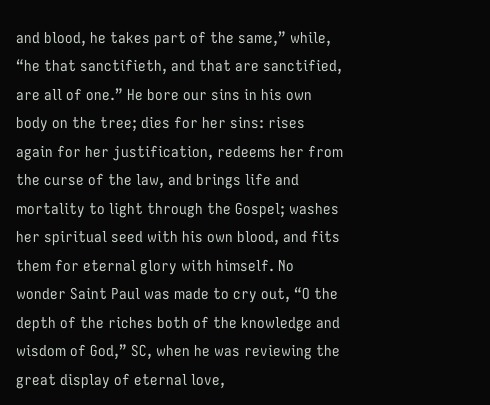and blood, he takes part of the same,” while, “he that sanctifieth, and that are sanctified, are all of one.” He bore our sins in his own body on the tree; dies for her sins: rises again for her justification, redeems her from the curse of the law, and brings life and mortality to light through the Gospel; washes her spiritual seed with his own blood, and fits them for eternal glory with himself. No wonder Saint Paul was made to cry out, “O the depth of the riches both of the knowledge and wisdom of God,” SC, when he was reviewing the great display of eternal love,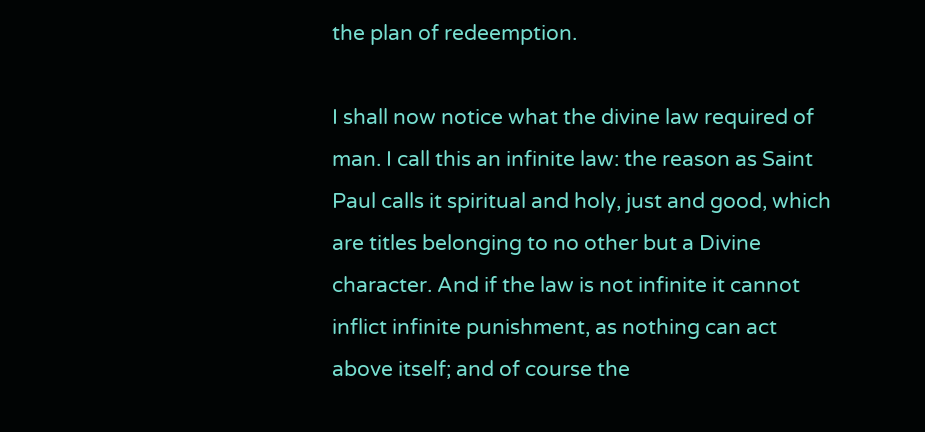the plan of redeemption.

I shall now notice what the divine law required of man. I call this an infinite law: the reason as Saint Paul calls it spiritual and holy, just and good, which are titles belonging to no other but a Divine character. And if the law is not infinite it cannot inflict infinite punishment, as nothing can act above itself; and of course the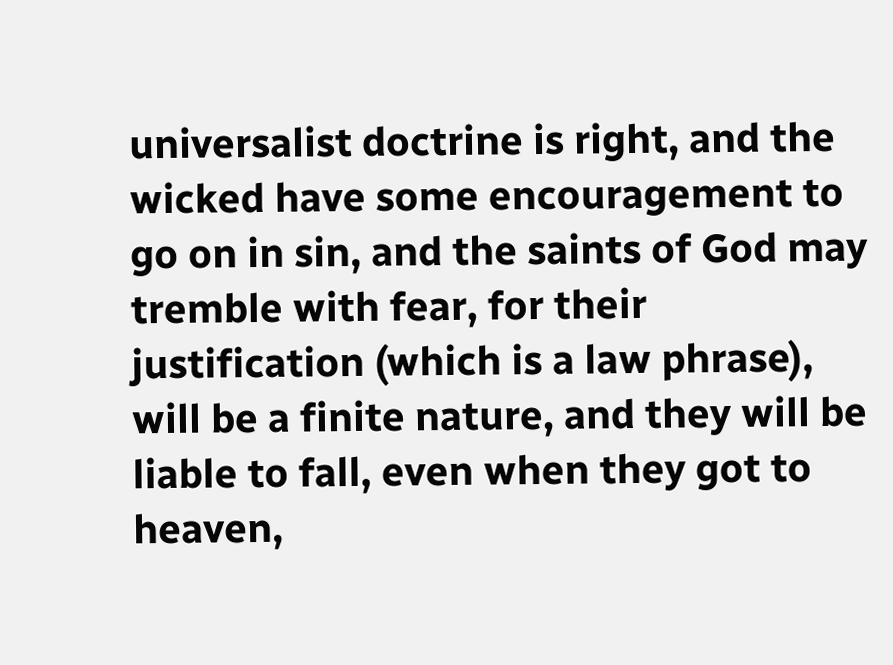universalist doctrine is right, and the wicked have some encouragement to go on in sin, and the saints of God may tremble with fear, for their justification (which is a law phrase), will be a finite nature, and they will be liable to fall, even when they got to heaven,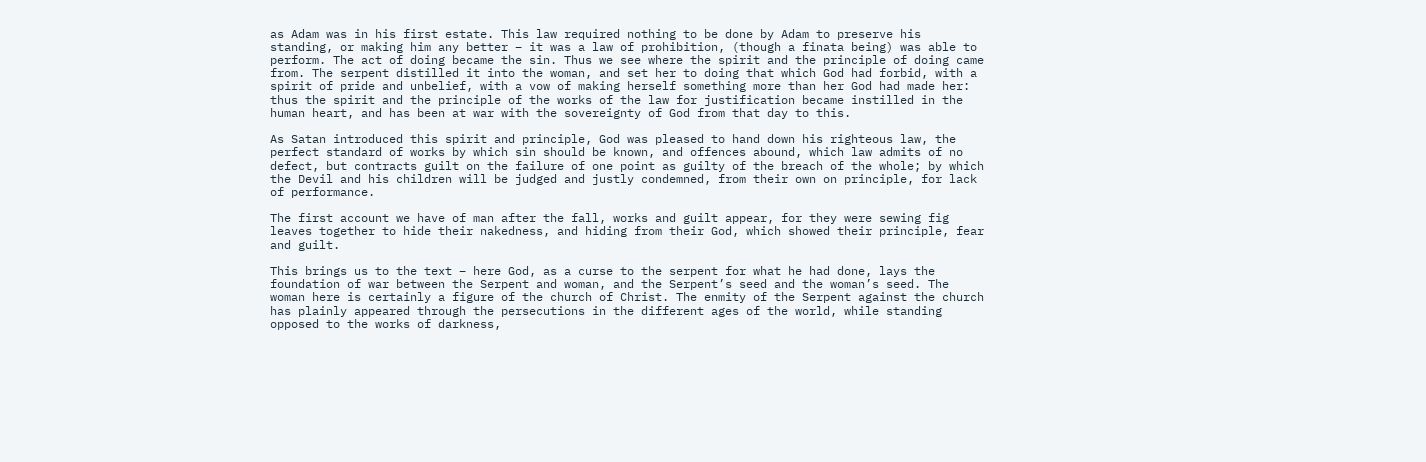as Adam was in his first estate. This law required nothing to be done by Adam to preserve his standing, or making him any better – it was a law of prohibition, (though a finata being) was able to perform. The act of doing became the sin. Thus we see where the spirit and the principle of doing came from. The serpent distilled it into the woman, and set her to doing that which God had forbid, with a spirit of pride and unbelief, with a vow of making herself something more than her God had made her: thus the spirit and the principle of the works of the law for justification became instilled in the human heart, and has been at war with the sovereignty of God from that day to this.

As Satan introduced this spirit and principle, God was pleased to hand down his righteous law, the perfect standard of works by which sin should be known, and offences abound, which law admits of no defect, but contracts guilt on the failure of one point as guilty of the breach of the whole; by which the Devil and his children will be judged and justly condemned, from their own on principle, for lack of performance.

The first account we have of man after the fall, works and guilt appear, for they were sewing fig leaves together to hide their nakedness, and hiding from their God, which showed their principle, fear and guilt.

This brings us to the text – here God, as a curse to the serpent for what he had done, lays the foundation of war between the Serpent and woman, and the Serpent’s seed and the woman’s seed. The woman here is certainly a figure of the church of Christ. The enmity of the Serpent against the church has plainly appeared through the persecutions in the different ages of the world, while standing opposed to the works of darkness,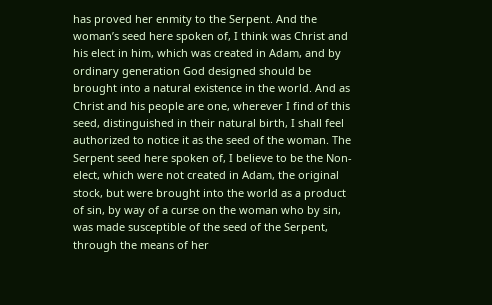has proved her enmity to the Serpent. And the woman’s seed here spoken of, I think was Christ and his elect in him, which was created in Adam, and by ordinary generation God designed should be brought into a natural existence in the world. And as Christ and his people are one, wherever I find of this seed, distinguished in their natural birth, I shall feel authorized to notice it as the seed of the woman. The Serpent seed here spoken of, I believe to be the Non-elect, which were not created in Adam, the original stock, but were brought into the world as a product of sin, by way of a curse on the woman who by sin, was made susceptible of the seed of the Serpent, through the means of her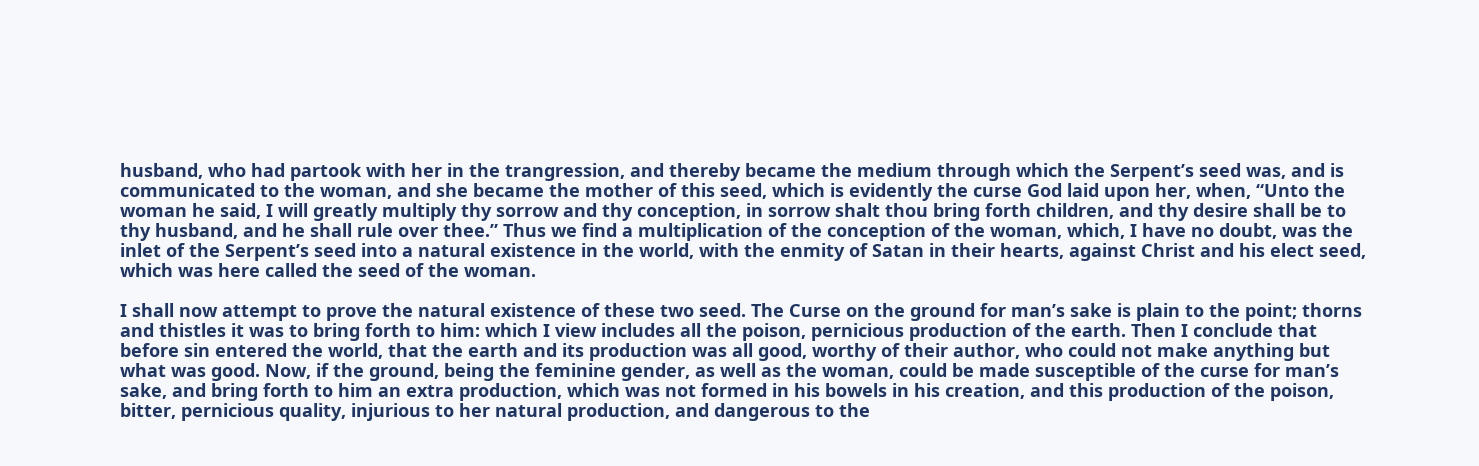husband, who had partook with her in the trangression, and thereby became the medium through which the Serpent’s seed was, and is communicated to the woman, and she became the mother of this seed, which is evidently the curse God laid upon her, when, “Unto the woman he said, I will greatly multiply thy sorrow and thy conception, in sorrow shalt thou bring forth children, and thy desire shall be to thy husband, and he shall rule over thee.” Thus we find a multiplication of the conception of the woman, which, I have no doubt, was the inlet of the Serpent’s seed into a natural existence in the world, with the enmity of Satan in their hearts, against Christ and his elect seed, which was here called the seed of the woman.

I shall now attempt to prove the natural existence of these two seed. The Curse on the ground for man’s sake is plain to the point; thorns and thistles it was to bring forth to him: which I view includes all the poison, pernicious production of the earth. Then I conclude that before sin entered the world, that the earth and its production was all good, worthy of their author, who could not make anything but what was good. Now, if the ground, being the feminine gender, as well as the woman, could be made susceptible of the curse for man’s sake, and bring forth to him an extra production, which was not formed in his bowels in his creation, and this production of the poison, bitter, pernicious quality, injurious to her natural production, and dangerous to the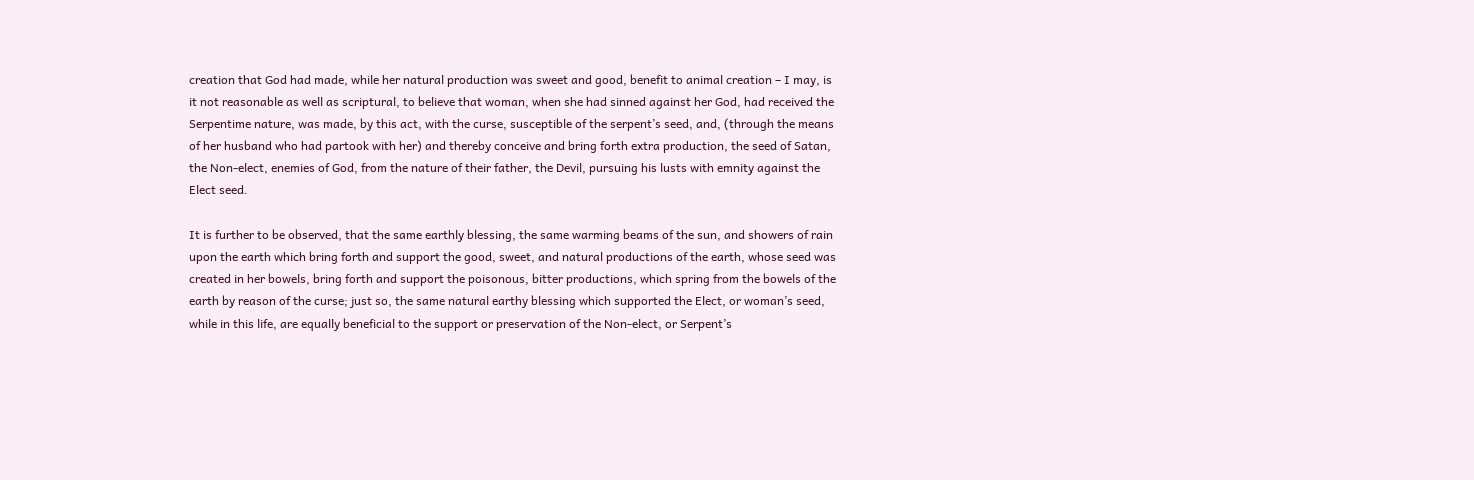creation that God had made, while her natural production was sweet and good, benefit to animal creation – I may, is it not reasonable as well as scriptural, to believe that woman, when she had sinned against her God, had received the Serpentime nature, was made, by this act, with the curse, susceptible of the serpent’s seed, and, (through the means of her husband who had partook with her) and thereby conceive and bring forth extra production, the seed of Satan, the Non-elect, enemies of God, from the nature of their father, the Devil, pursuing his lusts with emnity against the Elect seed.

It is further to be observed, that the same earthly blessing, the same warming beams of the sun, and showers of rain upon the earth which bring forth and support the good, sweet, and natural productions of the earth, whose seed was created in her bowels, bring forth and support the poisonous, bitter productions, which spring from the bowels of the earth by reason of the curse; just so, the same natural earthy blessing which supported the Elect, or woman’s seed, while in this life, are equally beneficial to the support or preservation of the Non-elect, or Serpent’s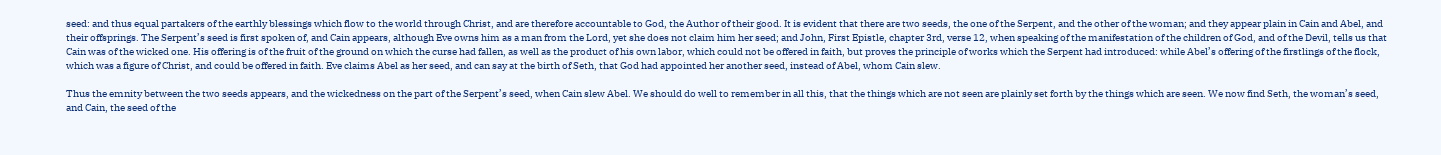seed: and thus equal partakers of the earthly blessings which flow to the world through Christ, and are therefore accountable to God, the Author of their good. It is evident that there are two seeds, the one of the Serpent, and the other of the woman; and they appear plain in Cain and Abel, and their offsprings. The Serpent’s seed is first spoken of, and Cain appears, although Eve owns him as a man from the Lord, yet she does not claim him her seed; and John, First Epistle, chapter 3rd, verse 12, when speaking of the manifestation of the children of God, and of the Devil, tells us that Cain was of the wicked one. His offering is of the fruit of the ground on which the curse had fallen, as well as the product of his own labor, which could not be offered in faith, but proves the principle of works which the Serpent had introduced: while Abel’s offering of the firstlings of the flock, which was a figure of Christ, and could be offered in faith. Eve claims Abel as her seed, and can say at the birth of Seth, that God had appointed her another seed, instead of Abel, whom Cain slew.

Thus the emnity between the two seeds appears, and the wickedness on the part of the Serpent’s seed, when Cain slew Abel. We should do well to remember in all this, that the things which are not seen are plainly set forth by the things which are seen. We now find Seth, the woman’s seed, and Cain, the seed of the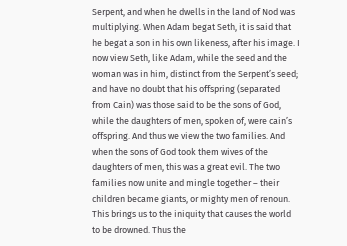Serpent, and when he dwells in the land of Nod was multiplying. When Adam begat Seth, it is said that he begat a son in his own likeness, after his image. I now view Seth, like Adam, while the seed and the woman was in him, distinct from the Serpent’s seed; and have no doubt that his offspring (separated from Cain) was those said to be the sons of God, while the daughters of men, spoken of, were cain’s offspring. And thus we view the two families. And when the sons of God took them wives of the daughters of men, this was a great evil. The two families now unite and mingle together – their children became giants, or mighty men of renoun. This brings us to the iniquity that causes the world to be drowned. Thus the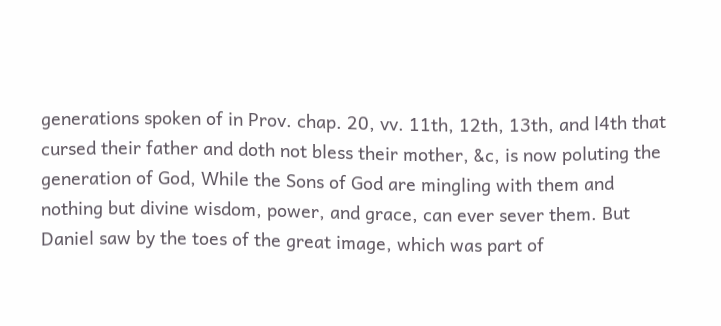generations spoken of in Prov. chap. 20, vv. 11th, 12th, 13th, and l4th that cursed their father and doth not bless their mother, &c, is now poluting the generation of God, While the Sons of God are mingling with them and nothing but divine wisdom, power, and grace, can ever sever them. But Daniel saw by the toes of the great image, which was part of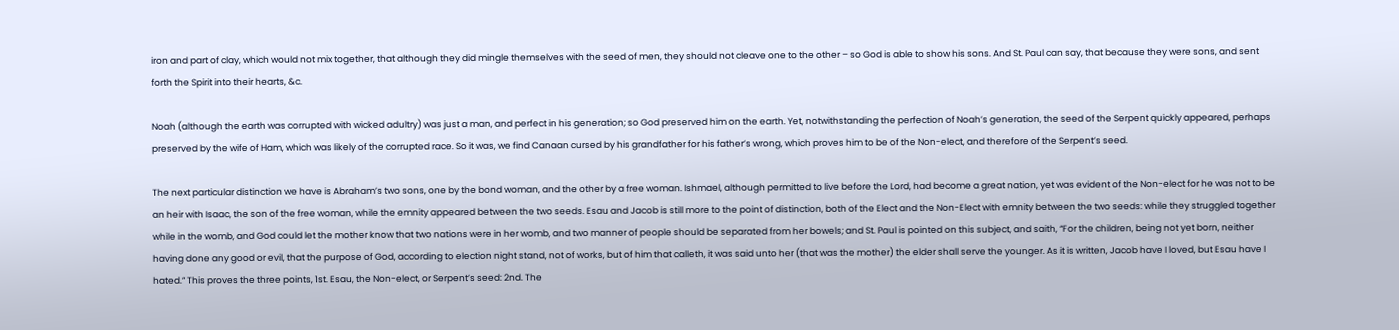iron and part of clay, which would not mix together, that although they did mingle themselves with the seed of men, they should not cleave one to the other – so God is able to show his sons. And St. Paul can say, that because they were sons, and sent forth the Spirit into their hearts, &c.

Noah (although the earth was corrupted with wicked adultry) was just a man, and perfect in his generation; so God preserved him on the earth. Yet, notwithstanding the perfection of Noah’s generation, the seed of the Serpent quickly appeared, perhaps preserved by the wife of Ham, which was likely of the corrupted race. So it was, we find Canaan cursed by his grandfather for his father’s wrong, which proves him to be of the Non-elect, and therefore of the Serpent’s seed.

The next particular distinction we have is Abraham’s two sons, one by the bond woman, and the other by a free woman. Ishmael, although permitted to live before the Lord, had become a great nation, yet was evident of the Non-elect for he was not to be an heir with Isaac, the son of the free woman, while the emnity appeared between the two seeds. Esau and Jacob is still more to the point of distinction, both of the Elect and the Non-Elect with emnity between the two seeds: while they struggled together while in the womb, and God could let the mother know that two nations were in her womb, and two manner of people should be separated from her bowels; and St. Paul is pointed on this subject, and saith, “For the children, being not yet born, neither having done any good or evil, that the purpose of God, according to election night stand, not of works, but of him that calleth, it was said unto her (that was the mother) the elder shall serve the younger. As it is written, Jacob have I loved, but Esau have I hated.” This proves the three points, 1st. Esau, the Non-elect, or Serpent’s seed: 2nd. The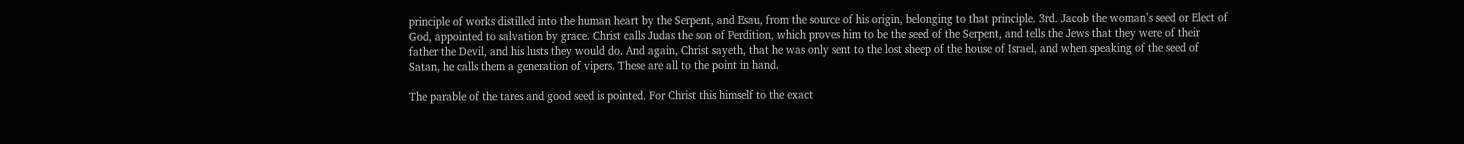principle of works distilled into the human heart by the Serpent, and Esau, from the source of his origin, belonging to that principle. 3rd. Jacob the woman’s seed or Elect of God, appointed to salvation by grace. Christ calls Judas the son of Perdition, which proves him to be the seed of the Serpent, and tells the Jews that they were of their father the Devil, and his lusts they would do. And again, Christ sayeth, that he was only sent to the lost sheep of the house of Israel, and when speaking of the seed of Satan, he calls them a generation of vipers. These are all to the point in hand.

The parable of the tares and good seed is pointed. For Christ this himself to the exact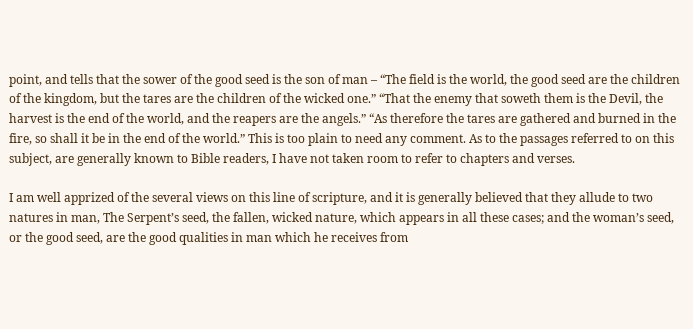point, and tells that the sower of the good seed is the son of man – “The field is the world, the good seed are the children of the kingdom, but the tares are the children of the wicked one.” “That the enemy that soweth them is the Devil, the harvest is the end of the world, and the reapers are the angels.” “As therefore the tares are gathered and burned in the fire, so shall it be in the end of the world.” This is too plain to need any comment. As to the passages referred to on this subject, are generally known to Bible readers, I have not taken room to refer to chapters and verses.

I am well apprized of the several views on this line of scripture, and it is generally believed that they allude to two natures in man, The Serpent’s seed, the fallen, wicked nature, which appears in all these cases; and the woman’s seed, or the good seed, are the good qualities in man which he receives from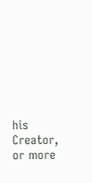his Creator, or more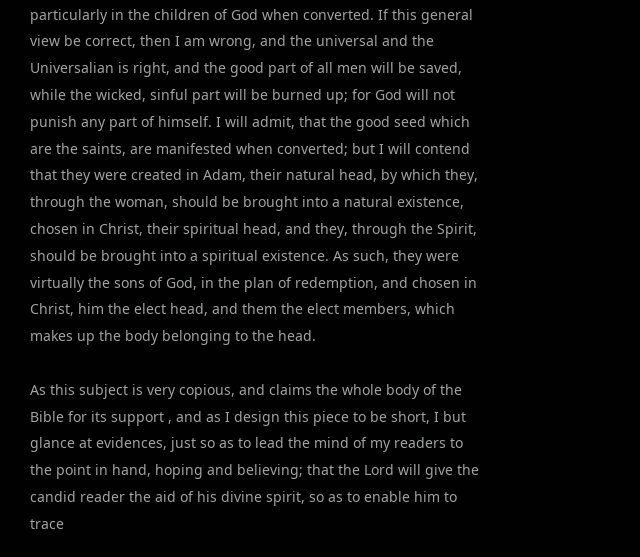particularly in the children of God when converted. If this general view be correct, then I am wrong, and the universal and the Universalian is right, and the good part of all men will be saved, while the wicked, sinful part will be burned up; for God will not punish any part of himself. I will admit, that the good seed which are the saints, are manifested when converted; but I will contend that they were created in Adam, their natural head, by which they, through the woman, should be brought into a natural existence, chosen in Christ, their spiritual head, and they, through the Spirit, should be brought into a spiritual existence. As such, they were virtually the sons of God, in the plan of redemption, and chosen in Christ, him the elect head, and them the elect members, which makes up the body belonging to the head.

As this subject is very copious, and claims the whole body of the Bible for its support , and as I design this piece to be short, I but glance at evidences, just so as to lead the mind of my readers to the point in hand, hoping and believing; that the Lord will give the candid reader the aid of his divine spirit, so as to enable him to trace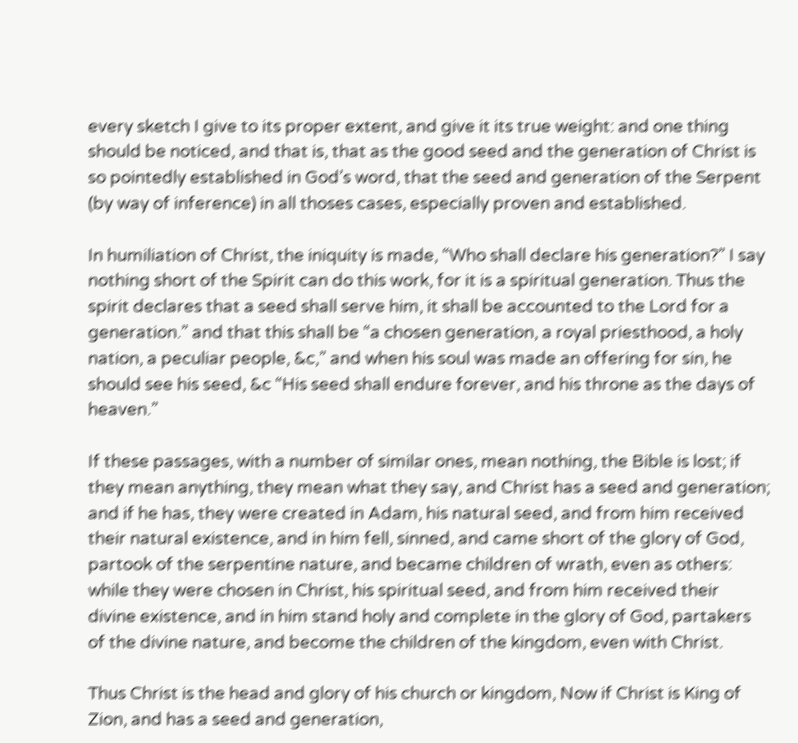every sketch I give to its proper extent, and give it its true weight: and one thing should be noticed, and that is, that as the good seed and the generation of Christ is so pointedly established in God’s word, that the seed and generation of the Serpent (by way of inference) in all thoses cases, especially proven and established.

In humiliation of Christ, the iniquity is made, “Who shall declare his generation?” I say nothing short of the Spirit can do this work, for it is a spiritual generation. Thus the spirit declares that a seed shall serve him, it shall be accounted to the Lord for a generation.” and that this shall be “a chosen generation, a royal priesthood, a holy nation, a peculiar people, &c,” and when his soul was made an offering for sin, he should see his seed, &c “His seed shall endure forever, and his throne as the days of heaven.”

If these passages, with a number of similar ones, mean nothing, the Bible is lost; if they mean anything, they mean what they say, and Christ has a seed and generation; and if he has, they were created in Adam, his natural seed, and from him received their natural existence, and in him fell, sinned, and came short of the glory of God, partook of the serpentine nature, and became children of wrath, even as others: while they were chosen in Christ, his spiritual seed, and from him received their divine existence, and in him stand holy and complete in the glory of God, partakers of the divine nature, and become the children of the kingdom, even with Christ.

Thus Christ is the head and glory of his church or kingdom, Now if Christ is King of Zion, and has a seed and generation,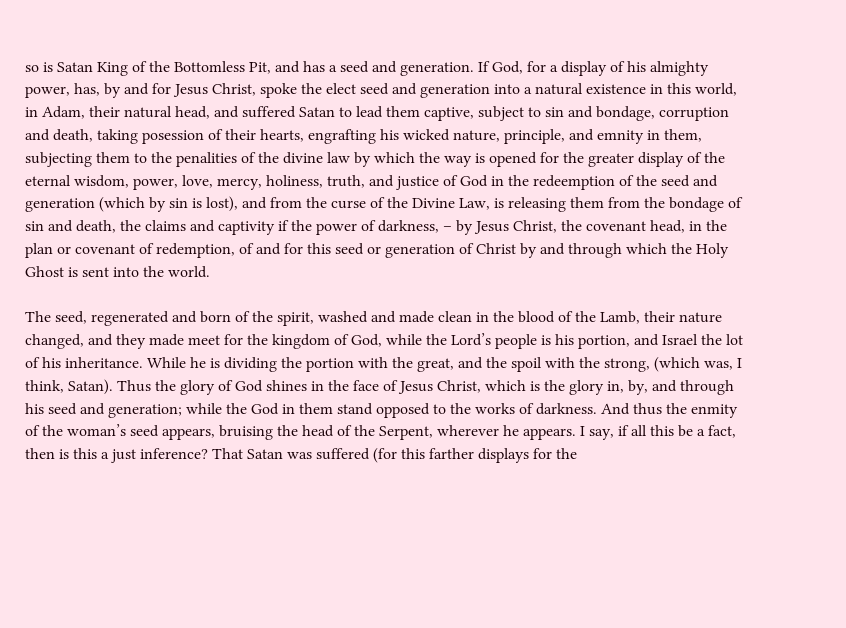so is Satan King of the Bottomless Pit, and has a seed and generation. If God, for a display of his almighty power, has, by and for Jesus Christ, spoke the elect seed and generation into a natural existence in this world, in Adam, their natural head, and suffered Satan to lead them captive, subject to sin and bondage, corruption and death, taking posession of their hearts, engrafting his wicked nature, principle, and emnity in them, subjecting them to the penalities of the divine law by which the way is opened for the greater display of the eternal wisdom, power, love, mercy, holiness, truth, and justice of God in the redeemption of the seed and generation (which by sin is lost), and from the curse of the Divine Law, is releasing them from the bondage of sin and death, the claims and captivity if the power of darkness, – by Jesus Christ, the covenant head, in the plan or covenant of redemption, of and for this seed or generation of Christ by and through which the Holy Ghost is sent into the world.

The seed, regenerated and born of the spirit, washed and made clean in the blood of the Lamb, their nature changed, and they made meet for the kingdom of God, while the Lord’s people is his portion, and Israel the lot of his inheritance. While he is dividing the portion with the great, and the spoil with the strong, (which was, I think, Satan). Thus the glory of God shines in the face of Jesus Christ, which is the glory in, by, and through his seed and generation; while the God in them stand opposed to the works of darkness. And thus the enmity of the woman’s seed appears, bruising the head of the Serpent, wherever he appears. I say, if all this be a fact, then is this a just inference? That Satan was suffered (for this farther displays for the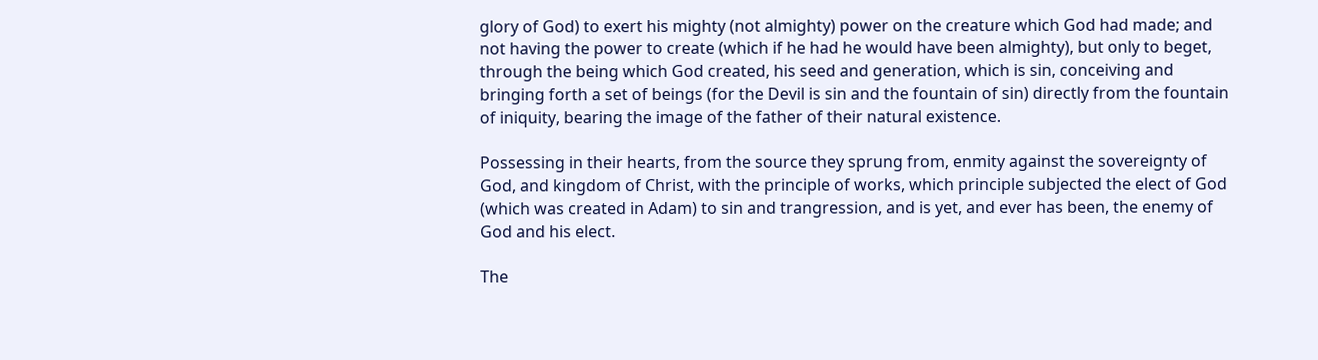glory of God) to exert his mighty (not almighty) power on the creature which God had made; and not having the power to create (which if he had he would have been almighty), but only to beget, through the being which God created, his seed and generation, which is sin, conceiving and bringing forth a set of beings (for the Devil is sin and the fountain of sin) directly from the fountain of iniquity, bearing the image of the father of their natural existence.

Possessing in their hearts, from the source they sprung from, enmity against the sovereignty of God, and kingdom of Christ, with the principle of works, which principle subjected the elect of God (which was created in Adam) to sin and trangression, and is yet, and ever has been, the enemy of God and his elect.

The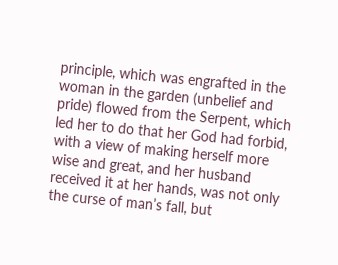principle, which was engrafted in the woman in the garden (unbelief and pride) flowed from the Serpent, which led her to do that her God had forbid, with a view of making herself more wise and great, and her husband received it at her hands, was not only the curse of man’s fall, but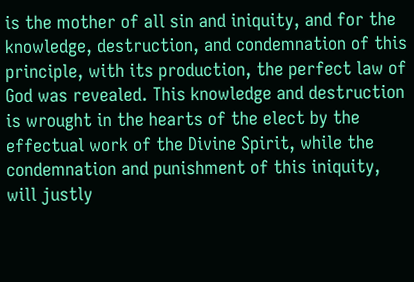is the mother of all sin and iniquity, and for the knowledge, destruction, and condemnation of this principle, with its production, the perfect law of God was revealed. This knowledge and destruction is wrought in the hearts of the elect by the effectual work of the Divine Spirit, while the condemnation and punishment of this iniquity, will justly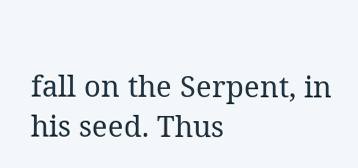fall on the Serpent, in his seed. Thus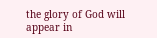the glory of God will appear in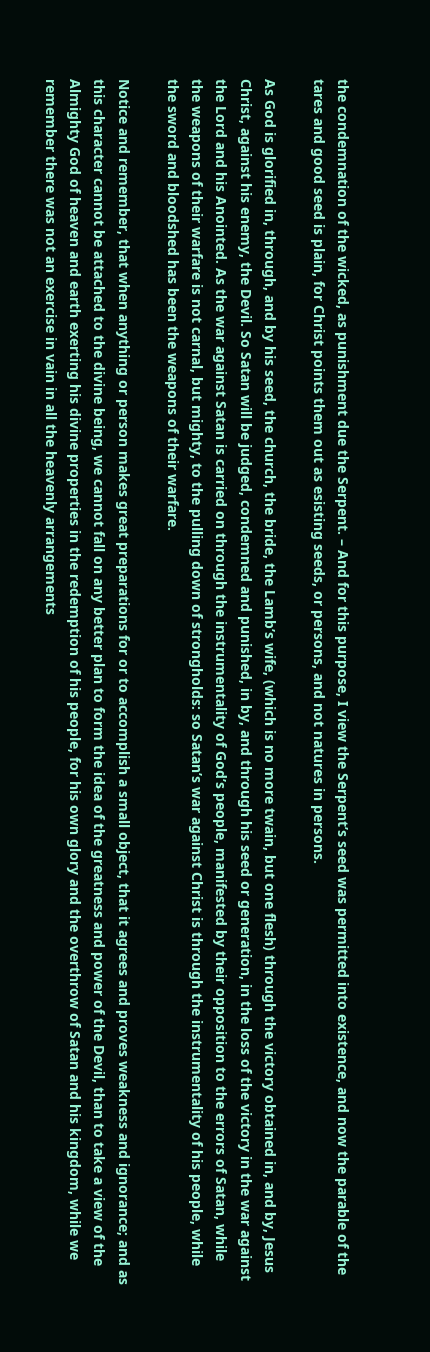the condemnation of the wicked, as punishment due the Serpent. – And for this purpose, I view the Serpent’s seed was permitted into existence, and now the parable of the tares and good seed is plain, for Christ points them out as esisting seeds, or persons, and not natures in persons.

As God is glorified in, through, and by his seed, the church, the bride, the Lamb’s wife, (which is no more twain, but one flesh) through the victory obtained in, and by, Jesus Christ, against his enemy, the Devil. So Satan will be judged, condemned and punished, in by, and through his seed or generation, in the loss of the victory in the war against the Lord and his Anointed. As the war against Satan is carried on through the instrumentality of God’s people, manifested by their opposition to the errors of Satan, while the weapons of their warfare is not carnal, but mighty, to the pulling down of strongholds: so Satan’s war against Christ is through the instrumentality of his people, while the sword and bloodshed has been the weapons of their warfare.

Notice and remember, that when anything or person makes great preparations for or to accomplish a small object, that it agrees and proves weakness and ignorance; and as this character cannot be attached to the divine being, we cannot fall on any better plan to form the idea of the greatness and power of the Devil, than to take a view of the Almighty God of heaven and earth exerting his divine properties in the redemption of his people, for his own glory and the overthrow of Satan and his kingdom, while we remember there was not an exercise in vain in all the heavenly arrangements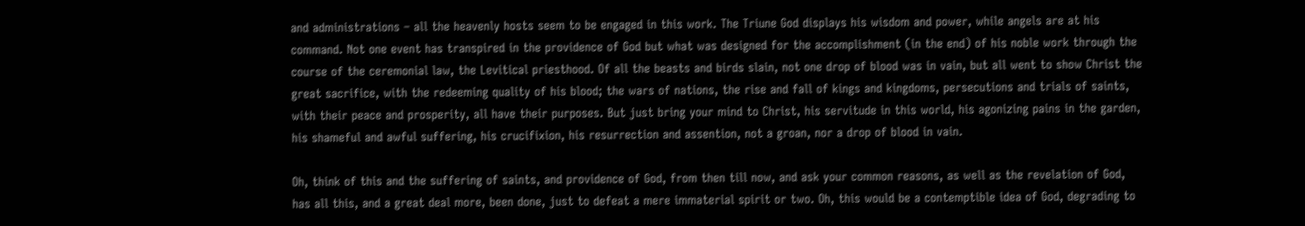and administrations – all the heavenly hosts seem to be engaged in this work. The Triune God displays his wisdom and power, while angels are at his command. Not one event has transpired in the providence of God but what was designed for the accomplishment (in the end) of his noble work through the course of the ceremonial law, the Levitical priesthood. Of all the beasts and birds slain, not one drop of blood was in vain, but all went to show Christ the great sacrifice, with the redeeming quality of his blood; the wars of nations, the rise and fall of kings and kingdoms, persecutions and trials of saints, with their peace and prosperity, all have their purposes. But just bring your mind to Christ, his servitude in this world, his agonizing pains in the garden, his shameful and awful suffering, his crucifixion, his resurrection and assention, not a groan, nor a drop of blood in vain.

Oh, think of this and the suffering of saints, and providence of God, from then till now, and ask your common reasons, as well as the revelation of God, has all this, and a great deal more, been done, just to defeat a mere immaterial spirit or two. Oh, this would be a contemptible idea of God, degrading to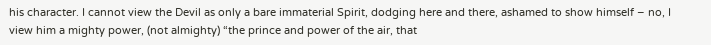his character. I cannot view the Devil as only a bare immaterial Spirit, dodging here and there, ashamed to show himself – no, I view him a mighty power, (not almighty) “the prince and power of the air, that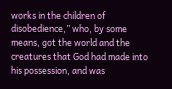works in the children of disobedience,” who, by some means, got the world and the creatures that God had made into his possession, and was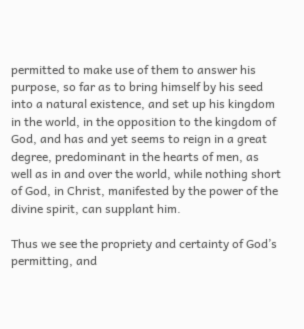permitted to make use of them to answer his purpose, so far as to bring himself by his seed into a natural existence, and set up his kingdom in the world, in the opposition to the kingdom of God, and has and yet seems to reign in a great degree, predominant in the hearts of men, as well as in and over the world, while nothing short of God, in Christ, manifested by the power of the divine spirit, can supplant him.

Thus we see the propriety and certainty of God’s permitting, and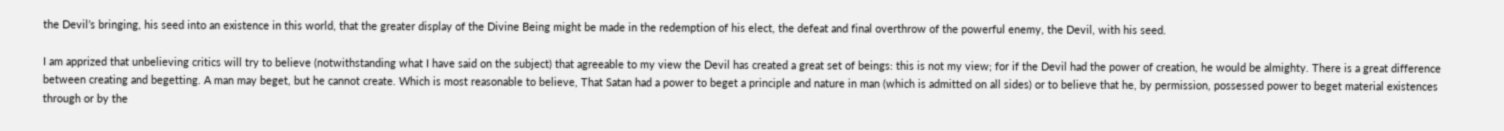the Devil’s bringing, his seed into an existence in this world, that the greater display of the Divine Being might be made in the redemption of his elect, the defeat and final overthrow of the powerful enemy, the Devil, with his seed.

I am apprized that unbelieving critics will try to believe (notwithstanding what I have said on the subject) that agreeable to my view the Devil has created a great set of beings: this is not my view; for if the Devil had the power of creation, he would be almighty. There is a great difference between creating and begetting. A man may beget, but he cannot create. Which is most reasonable to believe, That Satan had a power to beget a principle and nature in man (which is admitted on all sides) or to believe that he, by permission, possessed power to beget material existences through or by the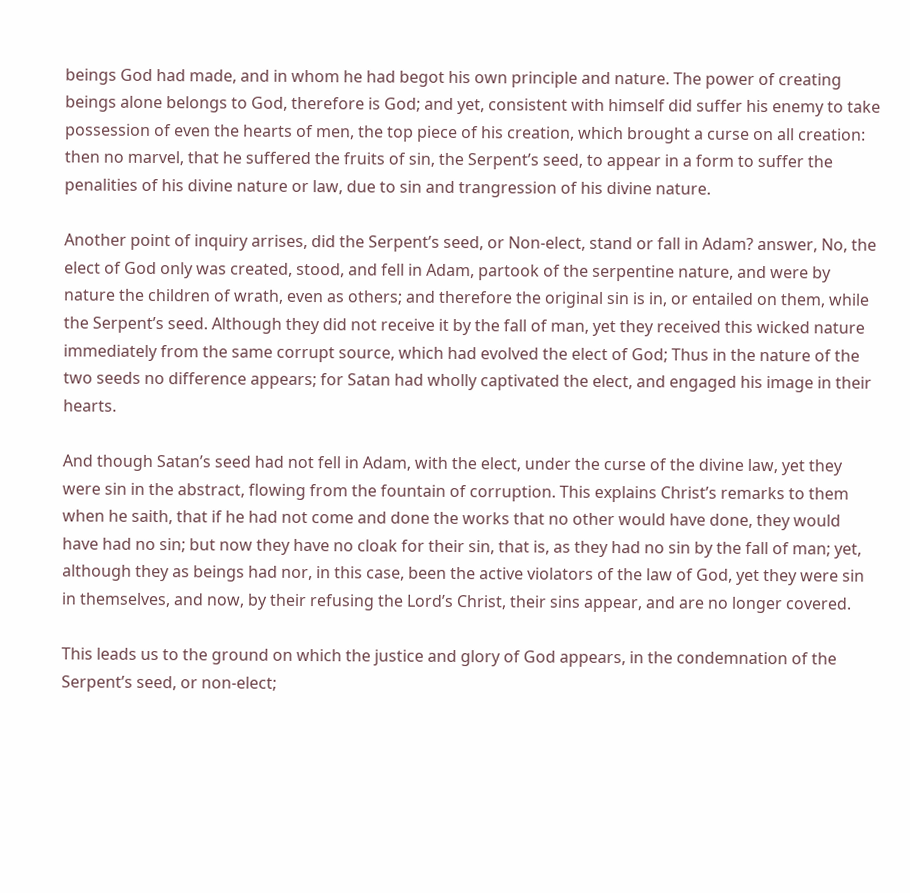beings God had made, and in whom he had begot his own principle and nature. The power of creating beings alone belongs to God, therefore is God; and yet, consistent with himself did suffer his enemy to take possession of even the hearts of men, the top piece of his creation, which brought a curse on all creation: then no marvel, that he suffered the fruits of sin, the Serpent’s seed, to appear in a form to suffer the penalities of his divine nature or law, due to sin and trangression of his divine nature.

Another point of inquiry arrises, did the Serpent’s seed, or Non-elect, stand or fall in Adam? answer, No, the elect of God only was created, stood, and fell in Adam, partook of the serpentine nature, and were by nature the children of wrath, even as others; and therefore the original sin is in, or entailed on them, while the Serpent’s seed. Although they did not receive it by the fall of man, yet they received this wicked nature immediately from the same corrupt source, which had evolved the elect of God; Thus in the nature of the two seeds no difference appears; for Satan had wholly captivated the elect, and engaged his image in their hearts.

And though Satan’s seed had not fell in Adam, with the elect, under the curse of the divine law, yet they were sin in the abstract, flowing from the fountain of corruption. This explains Christ’s remarks to them when he saith, that if he had not come and done the works that no other would have done, they would have had no sin; but now they have no cloak for their sin, that is, as they had no sin by the fall of man; yet, although they as beings had nor, in this case, been the active violators of the law of God, yet they were sin in themselves, and now, by their refusing the Lord’s Christ, their sins appear, and are no longer covered.

This leads us to the ground on which the justice and glory of God appears, in the condemnation of the Serpent’s seed, or non-elect;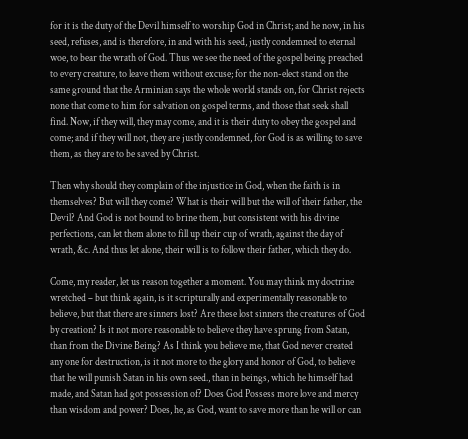for it is the duty of the Devil himself to worship God in Christ; and he now, in his seed, refuses, and is therefore, in and with his seed, justly condemned to eternal woe, to bear the wrath of God. Thus we see the need of the gospel being preached to every creature, to leave them without excuse; for the non-elect stand on the same ground that the Arminian says the whole world stands on, for Christ rejects none that come to him for salvation on gospel terms, and those that seek shall find. Now, if they will, they may come, and it is their duty to obey the gospel and come; and if they will not, they are justly condemned, for God is as willing to save them, as they are to be saved by Christ.

Then why should they complain of the injustice in God, when the faith is in themselves? But will they come? What is their will but the will of their father, the Devil? And God is not bound to brine them, but consistent with his divine perfections, can let them alone to fill up their cup of wrath, against the day of wrath, &c. And thus let alone, their will is to follow their father, which they do.

Come, my reader, let us reason together a moment. You may think my doctrine wretched – but think again, is it scripturally and experimentally reasonable to believe, but that there are sinners lost? Are these lost sinners the creatures of God by creation? Is it not more reasonable to believe they have sprung from Satan, than from the Divine Being? As I think you believe me, that God never created any one for destruction, is it not more to the glory and honor of God, to believe that he will punish Satan in his own seed., than in beings, which he himself had made, and Satan had got possession of? Does God Possess more love and mercy than wisdom and power? Does, he, as God, want to save more than he will or can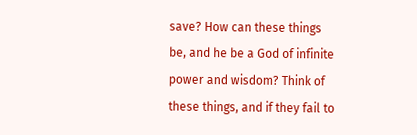save? How can these things be, and he be a God of infinite power and wisdom? Think of these things, and if they fail to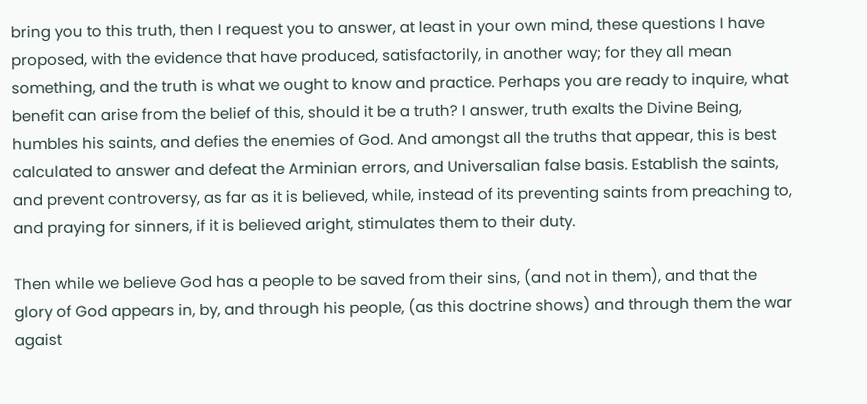bring you to this truth, then I request you to answer, at least in your own mind, these questions I have proposed, with the evidence that have produced, satisfactorily, in another way; for they all mean something, and the truth is what we ought to know and practice. Perhaps you are ready to inquire, what benefit can arise from the belief of this, should it be a truth? I answer, truth exalts the Divine Being, humbles his saints, and defies the enemies of God. And amongst all the truths that appear, this is best calculated to answer and defeat the Arminian errors, and Universalian false basis. Establish the saints, and prevent controversy, as far as it is believed, while, instead of its preventing saints from preaching to, and praying for sinners, if it is believed aright, stimulates them to their duty.

Then while we believe God has a people to be saved from their sins, (and not in them), and that the glory of God appears in, by, and through his people, (as this doctrine shows) and through them the war agaist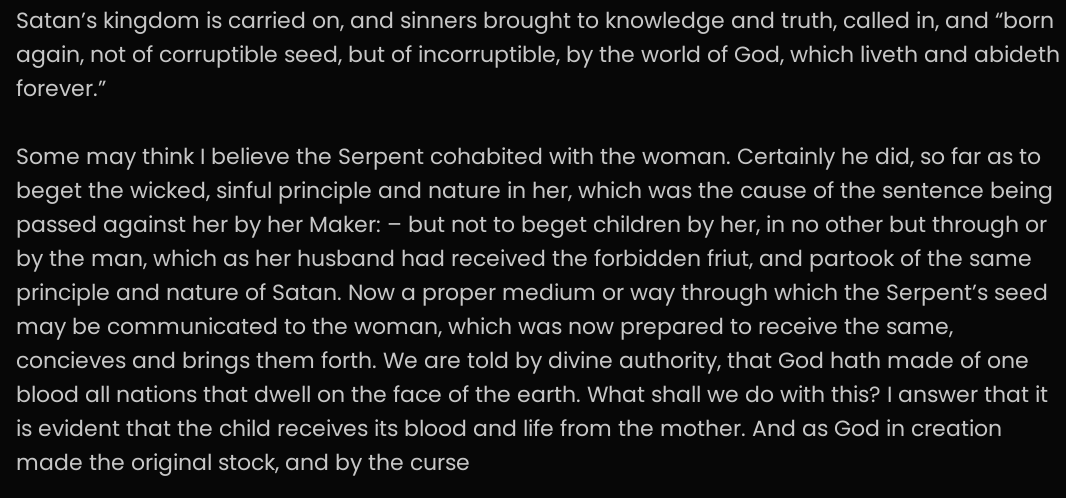Satan’s kingdom is carried on, and sinners brought to knowledge and truth, called in, and “born again, not of corruptible seed, but of incorruptible, by the world of God, which liveth and abideth forever.”

Some may think I believe the Serpent cohabited with the woman. Certainly he did, so far as to beget the wicked, sinful principle and nature in her, which was the cause of the sentence being passed against her by her Maker: – but not to beget children by her, in no other but through or by the man, which as her husband had received the forbidden friut, and partook of the same principle and nature of Satan. Now a proper medium or way through which the Serpent’s seed may be communicated to the woman, which was now prepared to receive the same, concieves and brings them forth. We are told by divine authority, that God hath made of one blood all nations that dwell on the face of the earth. What shall we do with this? I answer that it is evident that the child receives its blood and life from the mother. And as God in creation made the original stock, and by the curse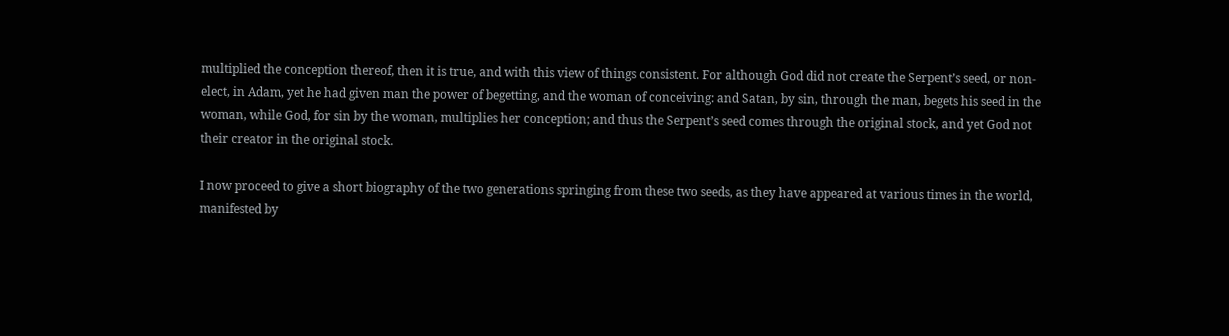multiplied the conception thereof, then it is true, and with this view of things consistent. For although God did not create the Serpent’s seed, or non-elect, in Adam, yet he had given man the power of begetting, and the woman of conceiving: and Satan, by sin, through the man, begets his seed in the woman, while God, for sin by the woman, multiplies her conception; and thus the Serpent’s seed comes through the original stock, and yet God not their creator in the original stock.

I now proceed to give a short biography of the two generations springing from these two seeds, as they have appeared at various times in the world, manifested by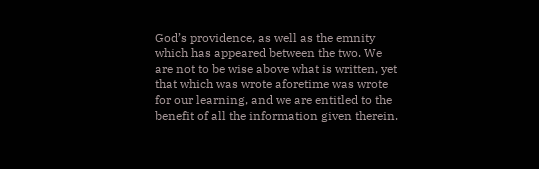God’s providence, as well as the emnity which has appeared between the two. We are not to be wise above what is written, yet that which was wrote aforetime was wrote for our learning, and we are entitled to the benefit of all the information given therein.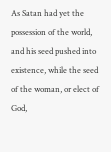As Satan had yet the possession of the world, and his seed pushed into existence, while the seed of the woman, or elect of God,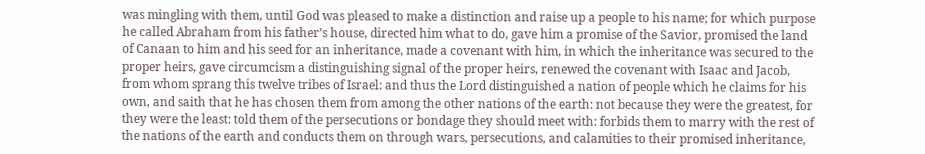was mingling with them, until God was pleased to make a distinction and raise up a people to his name; for which purpose he called Abraham from his father’s house, directed him what to do, gave him a promise of the Savior, promised the land of Canaan to him and his seed for an inheritance, made a covenant with him, in which the inheritance was secured to the proper heirs, gave circumcism a distinguishing signal of the proper heirs, renewed the covenant with Isaac and Jacob, from whom sprang this twelve tribes of Israel: and thus the Lord distinguished a nation of people which he claims for his own, and saith that he has chosen them from among the other nations of the earth: not because they were the greatest, for they were the least: told them of the persecutions or bondage they should meet with: forbids them to marry with the rest of the nations of the earth and conducts them on through wars, persecutions, and calamities to their promised inheritance,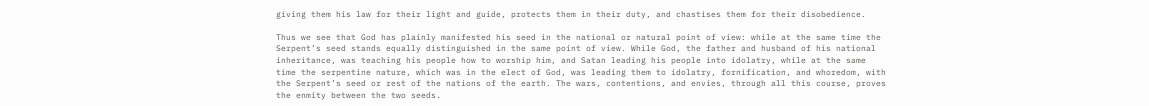giving them his law for their light and guide, protects them in their duty, and chastises them for their disobedience.

Thus we see that God has plainly manifested his seed in the national or natural point of view: while at the same time the Serpent’s seed stands equally distinguished in the same point of view. While God, the father and husband of his national inheritance, was teaching his people how to worship him, and Satan leading his people into idolatry, while at the same time the serpentine nature, which was in the elect of God, was leading them to idolatry, fornification, and whoredom, with the Serpent’s seed or rest of the nations of the earth. The wars, contentions, and envies, through all this course, proves the enmity between the two seeds.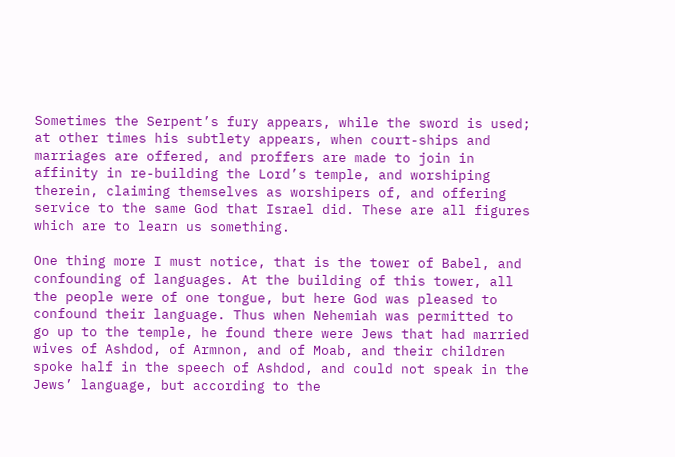Sometimes the Serpent’s fury appears, while the sword is used; at other times his subtlety appears, when court-ships and marriages are offered, and proffers are made to join in affinity in re-building the Lord’s temple, and worshiping therein, claiming themselves as worshipers of, and offering service to the same God that Israel did. These are all figures which are to learn us something.

One thing more I must notice, that is the tower of Babel, and confounding of languages. At the building of this tower, all the people were of one tongue, but here God was pleased to confound their language. Thus when Nehemiah was permitted to go up to the temple, he found there were Jews that had married wives of Ashdod, of Armnon, and of Moab, and their children spoke half in the speech of Ashdod, and could not speak in the Jews’ language, but according to the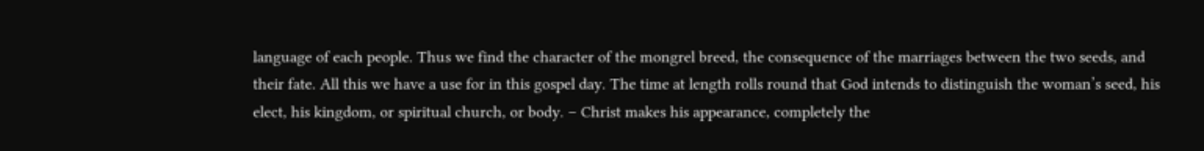language of each people. Thus we find the character of the mongrel breed, the consequence of the marriages between the two seeds, and their fate. All this we have a use for in this gospel day. The time at length rolls round that God intends to distinguish the woman’s seed, his elect, his kingdom, or spiritual church, or body. – Christ makes his appearance, completely the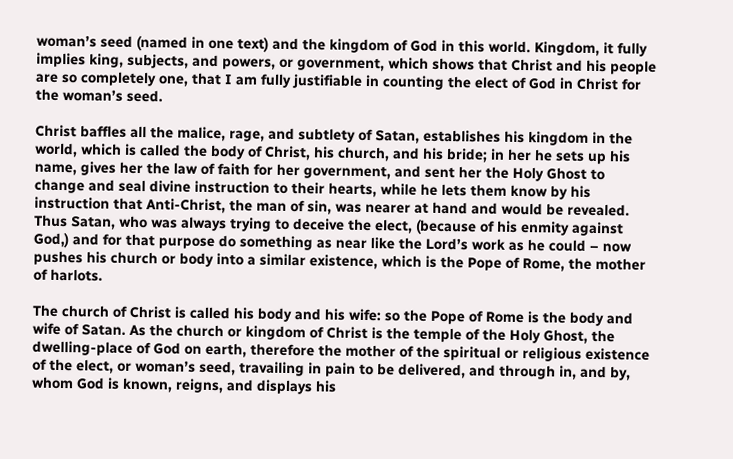woman’s seed (named in one text) and the kingdom of God in this world. Kingdom, it fully implies king, subjects, and powers, or government, which shows that Christ and his people are so completely one, that I am fully justifiable in counting the elect of God in Christ for the woman’s seed.

Christ baffles all the malice, rage, and subtlety of Satan, establishes his kingdom in the world, which is called the body of Christ, his church, and his bride; in her he sets up his name, gives her the law of faith for her government, and sent her the Holy Ghost to change and seal divine instruction to their hearts, while he lets them know by his instruction that Anti-Christ, the man of sin, was nearer at hand and would be revealed. Thus Satan, who was always trying to deceive the elect, (because of his enmity against God,) and for that purpose do something as near like the Lord’s work as he could – now pushes his church or body into a similar existence, which is the Pope of Rome, the mother of harlots.

The church of Christ is called his body and his wife: so the Pope of Rome is the body and wife of Satan. As the church or kingdom of Christ is the temple of the Holy Ghost, the dwelling-place of God on earth, therefore the mother of the spiritual or religious existence of the elect, or woman’s seed, travailing in pain to be delivered, and through in, and by, whom God is known, reigns, and displays his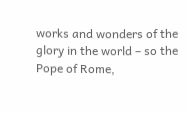works and wonders of the glory in the world – so the Pope of Rome,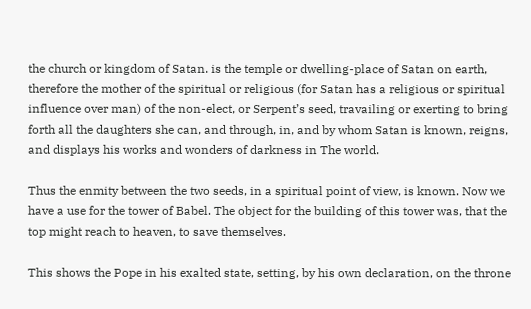the church or kingdom of Satan. is the temple or dwelling-place of Satan on earth, therefore the mother of the spiritual or religious (for Satan has a religious or spiritual influence over man) of the non-elect, or Serpent’s seed, travailing or exerting to bring forth all the daughters she can, and through, in, and by whom Satan is known, reigns, and displays his works and wonders of darkness in The world.

Thus the enmity between the two seeds, in a spiritual point of view, is known. Now we have a use for the tower of Babel. The object for the building of this tower was, that the top might reach to heaven, to save themselves.

This shows the Pope in his exalted state, setting, by his own declaration, on the throne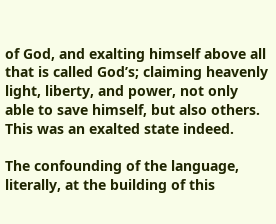of God, and exalting himself above all that is called God’s; claiming heavenly light, liberty, and power, not only able to save himself, but also others. This was an exalted state indeed.

The confounding of the language, literally, at the building of this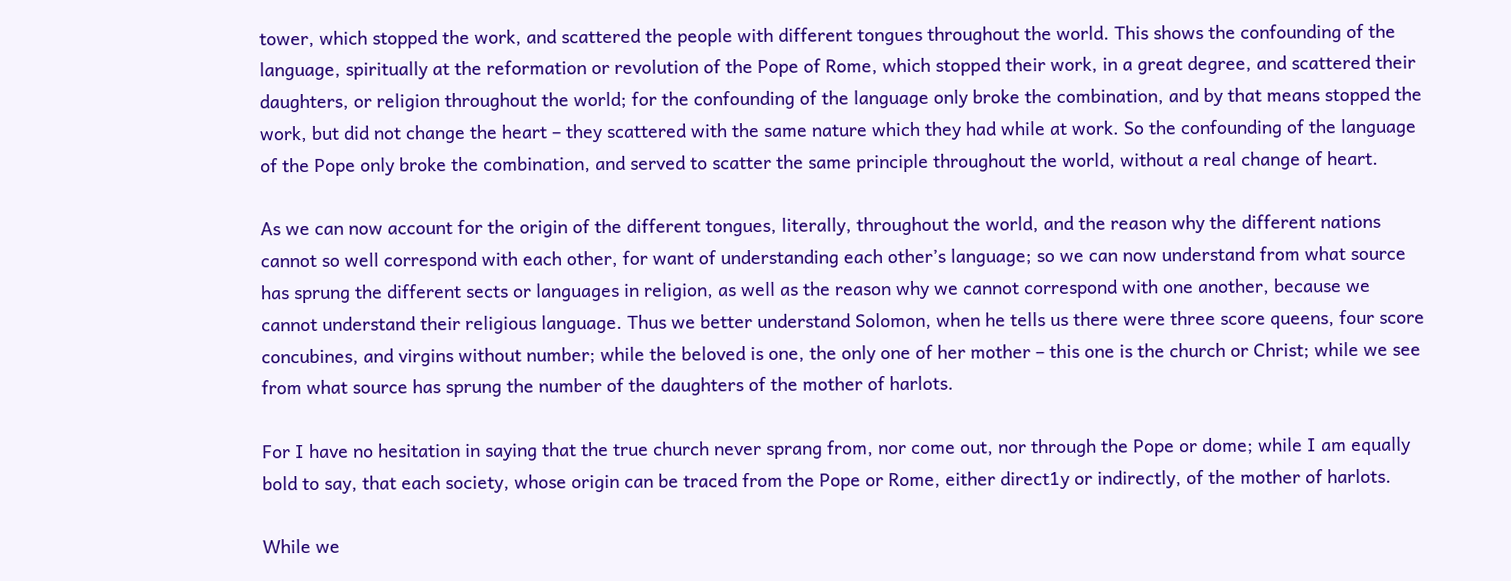tower, which stopped the work, and scattered the people with different tongues throughout the world. This shows the confounding of the language, spiritually at the reformation or revolution of the Pope of Rome, which stopped their work, in a great degree, and scattered their daughters, or religion throughout the world; for the confounding of the language only broke the combination, and by that means stopped the work, but did not change the heart – they scattered with the same nature which they had while at work. So the confounding of the language of the Pope only broke the combination, and served to scatter the same principle throughout the world, without a real change of heart.

As we can now account for the origin of the different tongues, literally, throughout the world, and the reason why the different nations cannot so well correspond with each other, for want of understanding each other’s language; so we can now understand from what source has sprung the different sects or languages in religion, as well as the reason why we cannot correspond with one another, because we cannot understand their religious language. Thus we better understand Solomon, when he tells us there were three score queens, four score concubines, and virgins without number; while the beloved is one, the only one of her mother – this one is the church or Christ; while we see from what source has sprung the number of the daughters of the mother of harlots.

For I have no hesitation in saying that the true church never sprang from, nor come out, nor through the Pope or dome; while I am equally bold to say, that each society, whose origin can be traced from the Pope or Rome, either direct1y or indirectly, of the mother of harlots.

While we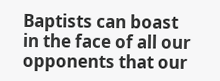Baptists can boast in the face of all our opponents that our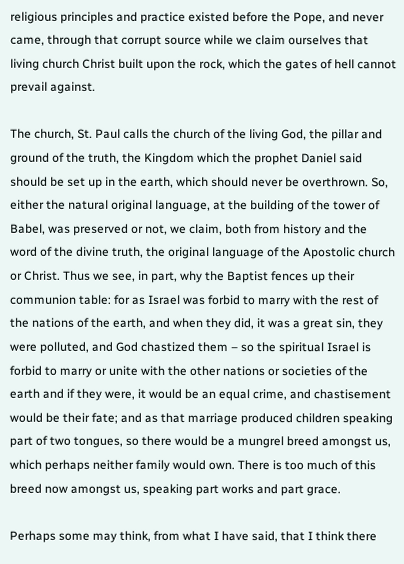religious principles and practice existed before the Pope, and never came, through that corrupt source while we claim ourselves that living church Christ built upon the rock, which the gates of hell cannot prevail against.

The church, St. Paul calls the church of the living God, the pillar and ground of the truth, the Kingdom which the prophet Daniel said should be set up in the earth, which should never be overthrown. So, either the natural original language, at the building of the tower of Babel, was preserved or not, we claim, both from history and the word of the divine truth, the original language of the Apostolic church or Christ. Thus we see, in part, why the Baptist fences up their communion table: for as Israel was forbid to marry with the rest of the nations of the earth, and when they did, it was a great sin, they were polluted, and God chastized them – so the spiritual Israel is forbid to marry or unite with the other nations or societies of the earth and if they were, it would be an equal crime, and chastisement would be their fate; and as that marriage produced children speaking part of two tongues, so there would be a mungrel breed amongst us, which perhaps neither family would own. There is too much of this breed now amongst us, speaking part works and part grace.

Perhaps some may think, from what I have said, that I think there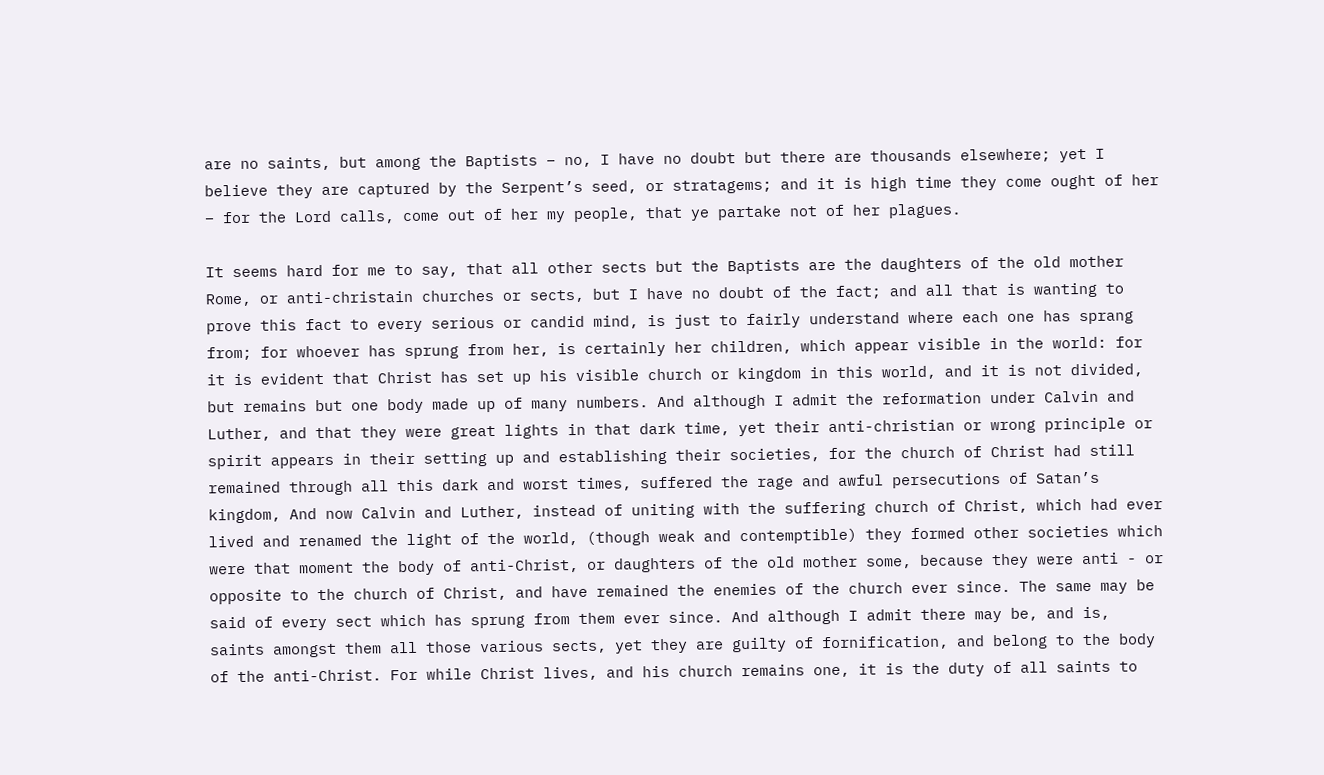are no saints, but among the Baptists – no, I have no doubt but there are thousands elsewhere; yet I believe they are captured by the Serpent’s seed, or stratagems; and it is high time they come ought of her – for the Lord calls, come out of her my people, that ye partake not of her plagues.

It seems hard for me to say, that all other sects but the Baptists are the daughters of the old mother Rome, or anti-christain churches or sects, but I have no doubt of the fact; and all that is wanting to prove this fact to every serious or candid mind, is just to fairly understand where each one has sprang from; for whoever has sprung from her, is certainly her children, which appear visible in the world: for it is evident that Christ has set up his visible church or kingdom in this world, and it is not divided, but remains but one body made up of many numbers. And although I admit the reformation under Calvin and Luther, and that they were great lights in that dark time, yet their anti-christian or wrong principle or spirit appears in their setting up and establishing their societies, for the church of Christ had still remained through all this dark and worst times, suffered the rage and awful persecutions of Satan’s kingdom, And now Calvin and Luther, instead of uniting with the suffering church of Christ, which had ever lived and renamed the light of the world, (though weak and contemptible) they formed other societies which were that moment the body of anti-Christ, or daughters of the old mother some, because they were anti - or opposite to the church of Christ, and have remained the enemies of the church ever since. The same may be said of every sect which has sprung from them ever since. And although I admit there may be, and is, saints amongst them all those various sects, yet they are guilty of fornification, and belong to the body of the anti-Christ. For while Christ lives, and his church remains one, it is the duty of all saints to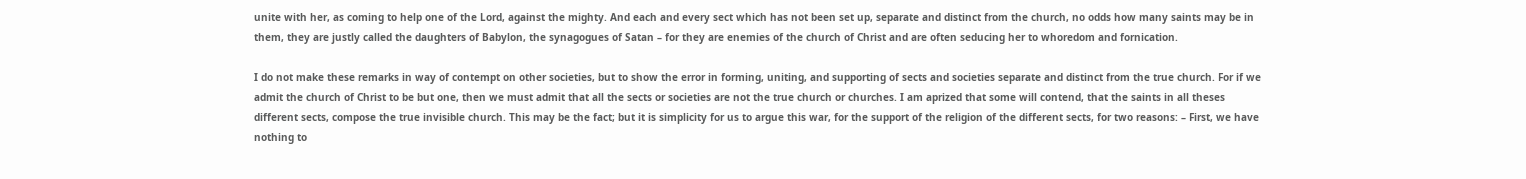unite with her, as coming to help one of the Lord, against the mighty. And each and every sect which has not been set up, separate and distinct from the church, no odds how many saints may be in them, they are justly called the daughters of Babylon, the synagogues of Satan – for they are enemies of the church of Christ and are often seducing her to whoredom and fornication.

I do not make these remarks in way of contempt on other societies, but to show the error in forming, uniting, and supporting of sects and societies separate and distinct from the true church. For if we admit the church of Christ to be but one, then we must admit that all the sects or societies are not the true church or churches. I am aprized that some will contend, that the saints in all theses different sects, compose the true invisible church. This may be the fact; but it is simplicity for us to argue this war, for the support of the religion of the different sects, for two reasons: – First, we have nothing to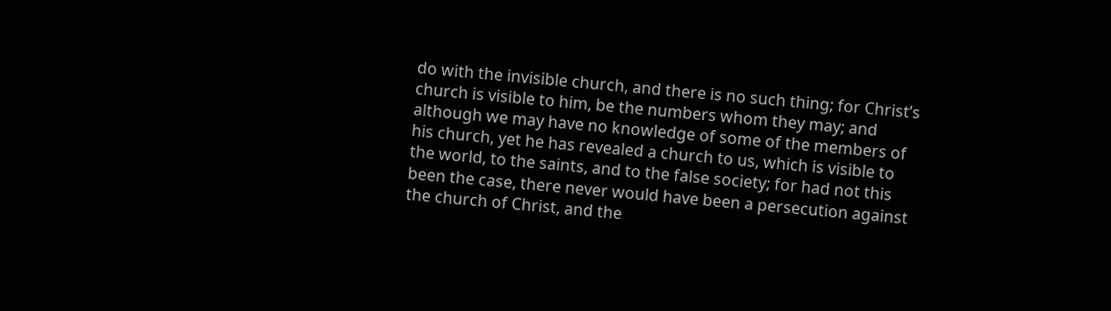do with the invisible church, and there is no such thing; for Christ’s church is visible to him, be the numbers whom they may; and although we may have no knowledge of some of the members of his church, yet he has revealed a church to us, which is visible to the world, to the saints, and to the false society; for had not this been the case, there never would have been a persecution against the church of Christ, and the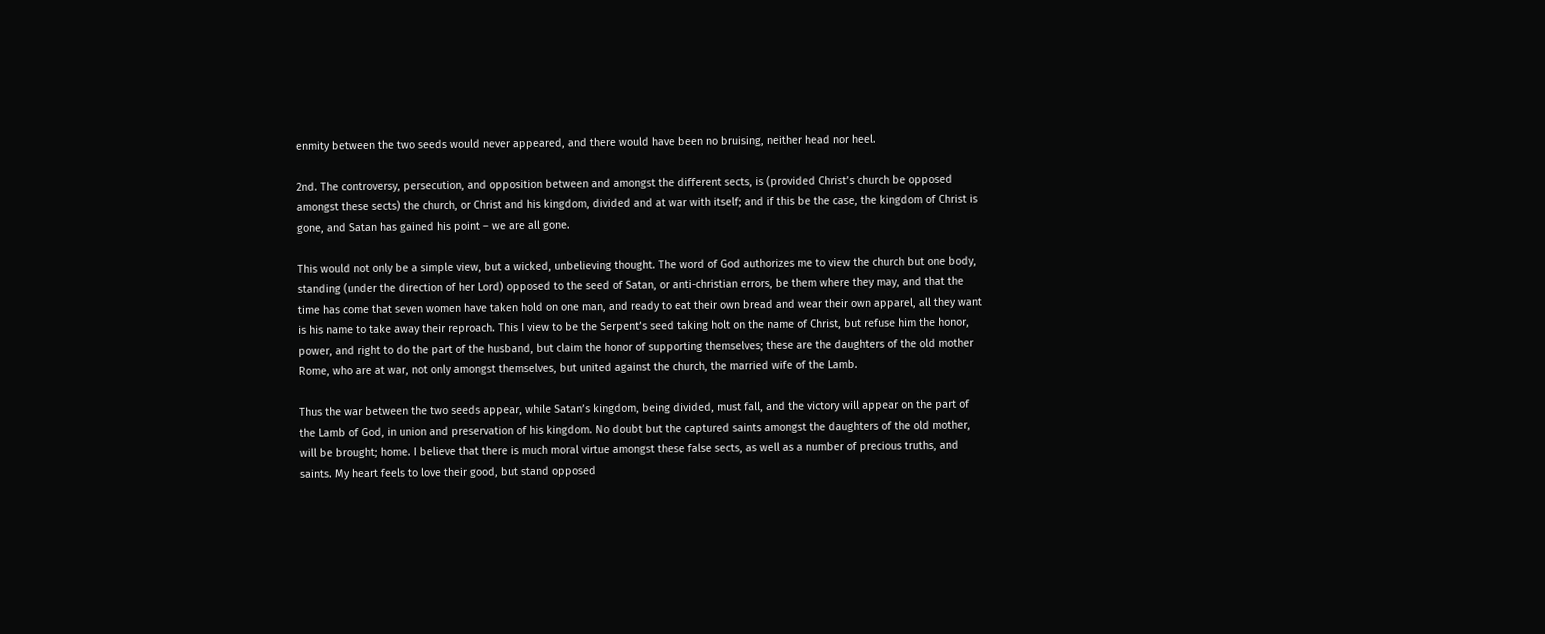enmity between the two seeds would never appeared, and there would have been no bruising, neither head nor heel.

2nd. The controversy, persecution, and opposition between and amongst the different sects, is (provided Christ’s church be opposed amongst these sects) the church, or Christ and his kingdom, divided and at war with itself; and if this be the case, the kingdom of Christ is gone, and Satan has gained his point – we are all gone.

This would not only be a simple view, but a wicked, unbelieving thought. The word of God authorizes me to view the church but one body, standing (under the direction of her Lord) opposed to the seed of Satan, or anti-christian errors, be them where they may, and that the time has come that seven women have taken hold on one man, and ready to eat their own bread and wear their own apparel, all they want is his name to take away their reproach. This I view to be the Serpent’s seed taking holt on the name of Christ, but refuse him the honor, power, and right to do the part of the husband, but claim the honor of supporting themselves; these are the daughters of the old mother Rome, who are at war, not only amongst themselves, but united against the church, the married wife of the Lamb.

Thus the war between the two seeds appear, while Satan’s kingdom, being divided, must fall, and the victory will appear on the part of the Lamb of God, in union and preservation of his kingdom. No doubt but the captured saints amongst the daughters of the old mother, will be brought; home. I believe that there is much moral virtue amongst these false sects, as well as a number of precious truths, and saints. My heart feels to love their good, but stand opposed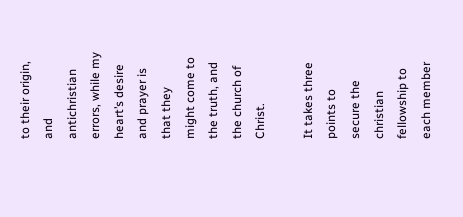to their origin, and antichristian errors, while my heart’s desire and prayer is that they might come to the truth, and the church of Christ.

It takes three points to secure the christian fellowship to each member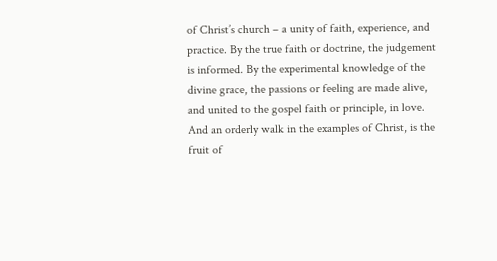of Christ’s church – a unity of faith, experience, and practice. By the true faith or doctrine, the judgement is informed. By the experimental knowledge of the divine grace, the passions or feeling are made alive, and united to the gospel faith or principle, in love. And an orderly walk in the examples of Christ, is the fruit of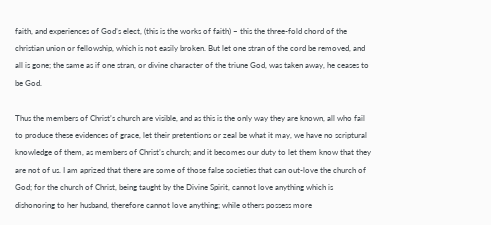faith, and experiences of God’s elect, (this is the works of faith) – this the three-fold chord of the christian union or fellowship, which is not easily broken. But let one stran of the cord be removed, and all is gone; the same as if one stran, or divine character of the triune God, was taken away, he ceases to be God.

Thus the members of Christ’s church are visible, and as this is the only way they are known, all who fail to produce these evidences of grace, let their pretentions or zeal be what it may, we have no scriptural knowledge of them, as members of Christ’s church; and it becomes our duty to let them know that they are not of us. I am aprized that there are some of those false societies that can out-love the church of God; for the church of Christ, being taught by the Divine Spirit, cannot love anything which is dishonoring to her husband, therefore cannot love anything; while others possess more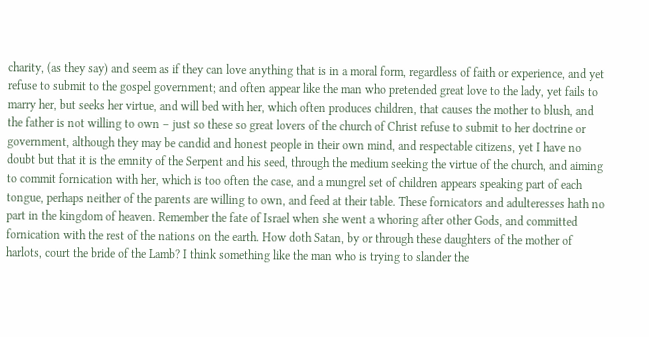charity, (as they say) and seem as if they can love anything that is in a moral form, regardless of faith or experience, and yet refuse to submit to the gospel government; and often appear like the man who pretended great love to the lady, yet fails to marry her, but seeks her virtue, and will bed with her, which often produces children, that causes the mother to blush, and the father is not willing to own – just so these so great lovers of the church of Christ refuse to submit to her doctrine or government, although they may be candid and honest people in their own mind, and respectable citizens, yet I have no doubt but that it is the emnity of the Serpent and his seed, through the medium seeking the virtue of the church, and aiming to commit fornication with her, which is too often the case, and a mungrel set of children appears speaking part of each tongue, perhaps neither of the parents are willing to own, and feed at their table. These fornicators and adulteresses hath no part in the kingdom of heaven. Remember the fate of Israel when she went a whoring after other Gods, and committed fornication with the rest of the nations on the earth. How doth Satan, by or through these daughters of the mother of harlots, court the bride of the Lamb? I think something like the man who is trying to slander the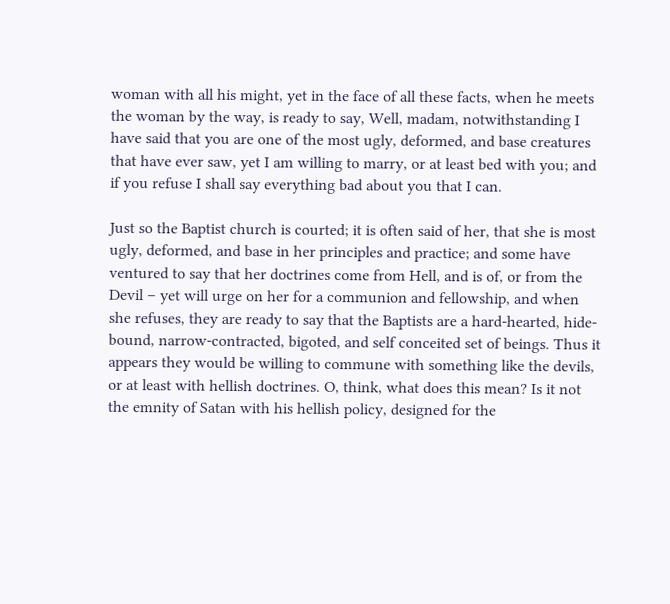woman with all his might, yet in the face of all these facts, when he meets the woman by the way, is ready to say, Well, madam, notwithstanding I have said that you are one of the most ugly, deformed, and base creatures that have ever saw, yet I am willing to marry, or at least bed with you; and if you refuse I shall say everything bad about you that I can.

Just so the Baptist church is courted; it is often said of her, that she is most ugly, deformed, and base in her principles and practice; and some have ventured to say that her doctrines come from Hell, and is of, or from the Devil – yet will urge on her for a communion and fellowship, and when she refuses, they are ready to say that the Baptists are a hard-hearted, hide-bound, narrow-contracted, bigoted, and self conceited set of beings. Thus it appears they would be willing to commune with something like the devils, or at least with hellish doctrines. O, think, what does this mean? Is it not the emnity of Satan with his hellish policy, designed for the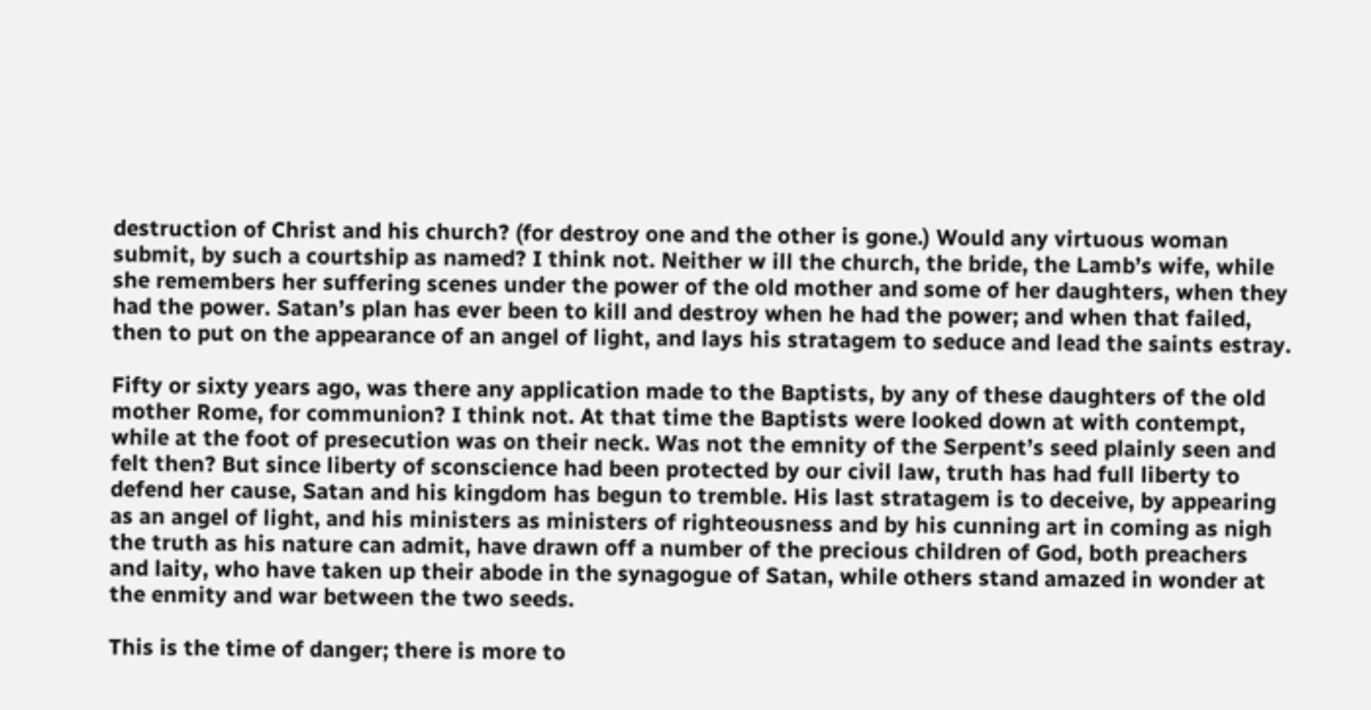destruction of Christ and his church? (for destroy one and the other is gone.) Would any virtuous woman submit, by such a courtship as named? I think not. Neither w ill the church, the bride, the Lamb’s wife, while she remembers her suffering scenes under the power of the old mother and some of her daughters, when they had the power. Satan’s plan has ever been to kill and destroy when he had the power; and when that failed, then to put on the appearance of an angel of light, and lays his stratagem to seduce and lead the saints estray.

Fifty or sixty years ago, was there any application made to the Baptists, by any of these daughters of the old mother Rome, for communion? I think not. At that time the Baptists were looked down at with contempt, while at the foot of presecution was on their neck. Was not the emnity of the Serpent’s seed plainly seen and felt then? But since liberty of sconscience had been protected by our civil law, truth has had full liberty to defend her cause, Satan and his kingdom has begun to tremble. His last stratagem is to deceive, by appearing as an angel of light, and his ministers as ministers of righteousness and by his cunning art in coming as nigh the truth as his nature can admit, have drawn off a number of the precious children of God, both preachers and laity, who have taken up their abode in the synagogue of Satan, while others stand amazed in wonder at the enmity and war between the two seeds.

This is the time of danger; there is more to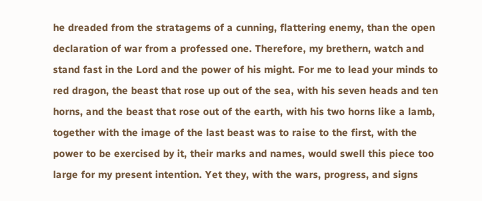he dreaded from the stratagems of a cunning, flattering enemy, than the open declaration of war from a professed one. Therefore, my brethern, watch and stand fast in the Lord and the power of his might. For me to lead your minds to red dragon, the beast that rose up out of the sea, with his seven heads and ten horns, and the beast that rose out of the earth, with his two horns like a lamb, together with the image of the last beast was to raise to the first, with the power to be exercised by it, their marks and names, would swell this piece too large for my present intention. Yet they, with the wars, progress, and signs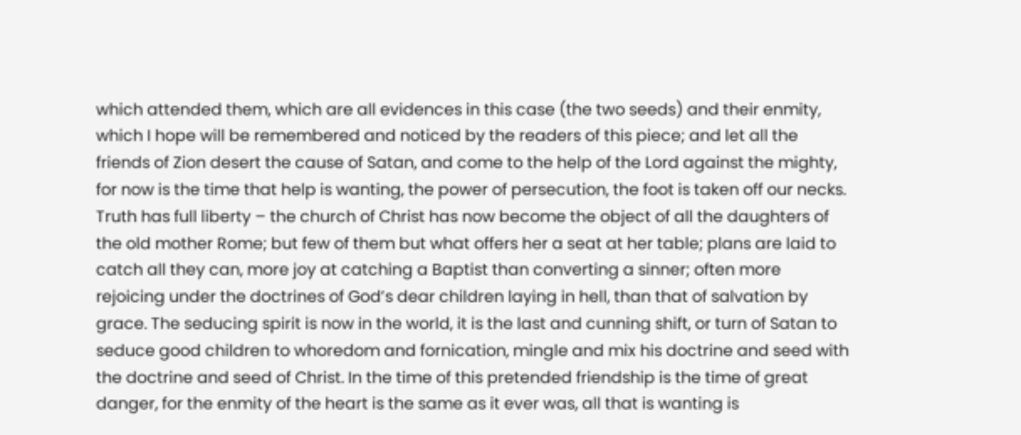which attended them, which are all evidences in this case (the two seeds) and their enmity, which I hope will be remembered and noticed by the readers of this piece; and let all the friends of Zion desert the cause of Satan, and come to the help of the Lord against the mighty, for now is the time that help is wanting, the power of persecution, the foot is taken off our necks. Truth has full liberty – the church of Christ has now become the object of all the daughters of the old mother Rome; but few of them but what offers her a seat at her table; plans are laid to catch all they can, more joy at catching a Baptist than converting a sinner; often more rejoicing under the doctrines of God’s dear children laying in hell, than that of salvation by grace. The seducing spirit is now in the world, it is the last and cunning shift, or turn of Satan to seduce good children to whoredom and fornication, mingle and mix his doctrine and seed with the doctrine and seed of Christ. In the time of this pretended friendship is the time of great danger, for the enmity of the heart is the same as it ever was, all that is wanting is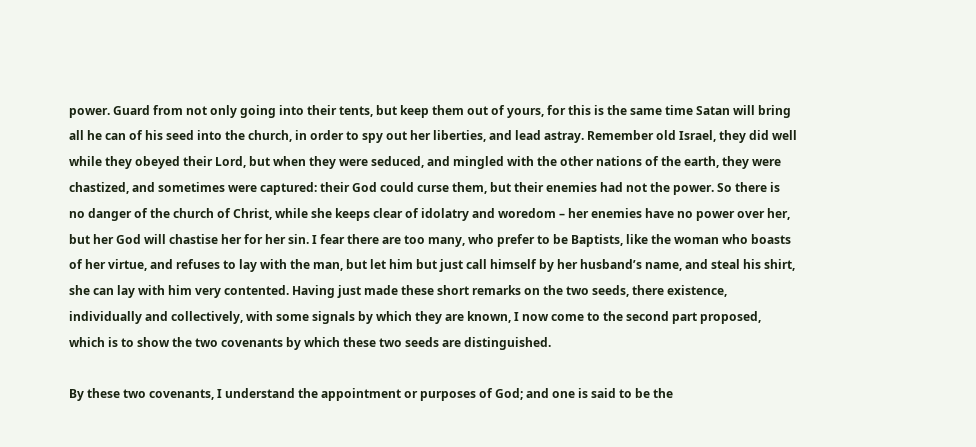power. Guard from not only going into their tents, but keep them out of yours, for this is the same time Satan will bring all he can of his seed into the church, in order to spy out her liberties, and lead astray. Remember old Israel, they did well while they obeyed their Lord, but when they were seduced, and mingled with the other nations of the earth, they were chastized, and sometimes were captured: their God could curse them, but their enemies had not the power. So there is no danger of the church of Christ, while she keeps clear of idolatry and woredom – her enemies have no power over her, but her God will chastise her for her sin. I fear there are too many, who prefer to be Baptists, like the woman who boasts of her virtue, and refuses to lay with the man, but let him but just call himself by her husband’s name, and steal his shirt, she can lay with him very contented. Having just made these short remarks on the two seeds, there existence, individually and collectively, with some signals by which they are known, I now come to the second part proposed, which is to show the two covenants by which these two seeds are distinguished.

By these two covenants, I understand the appointment or purposes of God; and one is said to be the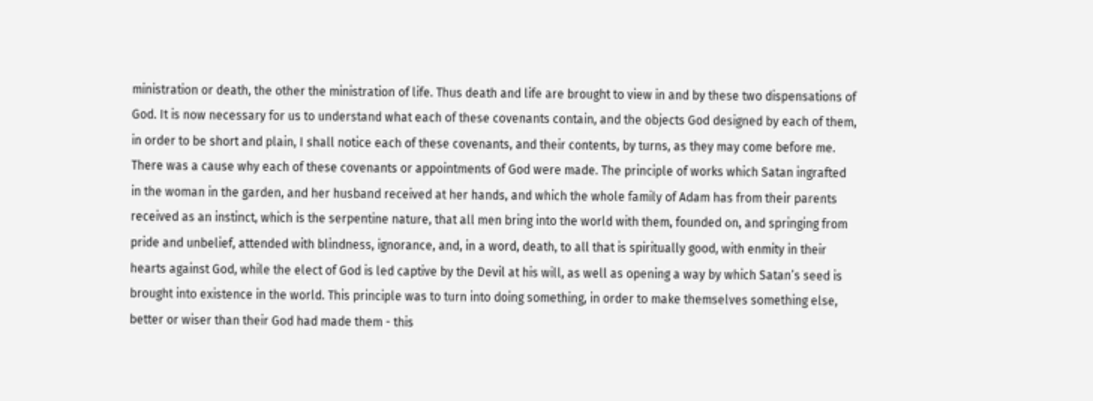ministration or death, the other the ministration of life. Thus death and life are brought to view in and by these two dispensations of God. It is now necessary for us to understand what each of these covenants contain, and the objects God designed by each of them, in order to be short and plain, I shall notice each of these covenants, and their contents, by turns, as they may come before me. There was a cause why each of these covenants or appointments of God were made. The principle of works which Satan ingrafted in the woman in the garden, and her husband received at her hands, and which the whole family of Adam has from their parents received as an instinct, which is the serpentine nature, that all men bring into the world with them, founded on, and springing from pride and unbelief, attended with blindness, ignorance, and, in a word, death, to all that is spiritually good, with enmity in their hearts against God, while the elect of God is led captive by the Devil at his will, as well as opening a way by which Satan’s seed is brought into existence in the world. This principle was to turn into doing something, in order to make themselves something else, better or wiser than their God had made them - this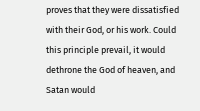proves that they were dissatisfied with their God, or his work. Could this principle prevail, it would dethrone the God of heaven, and Satan would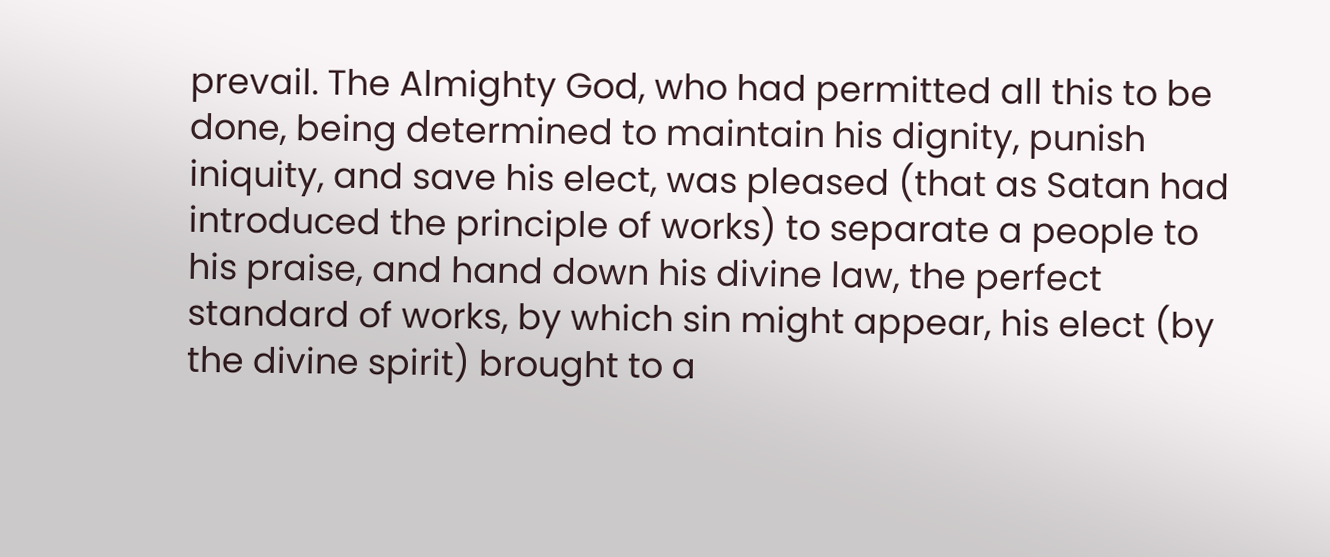prevail. The Almighty God, who had permitted all this to be done, being determined to maintain his dignity, punish iniquity, and save his elect, was pleased (that as Satan had introduced the principle of works) to separate a people to his praise, and hand down his divine law, the perfect standard of works, by which sin might appear, his elect (by the divine spirit) brought to a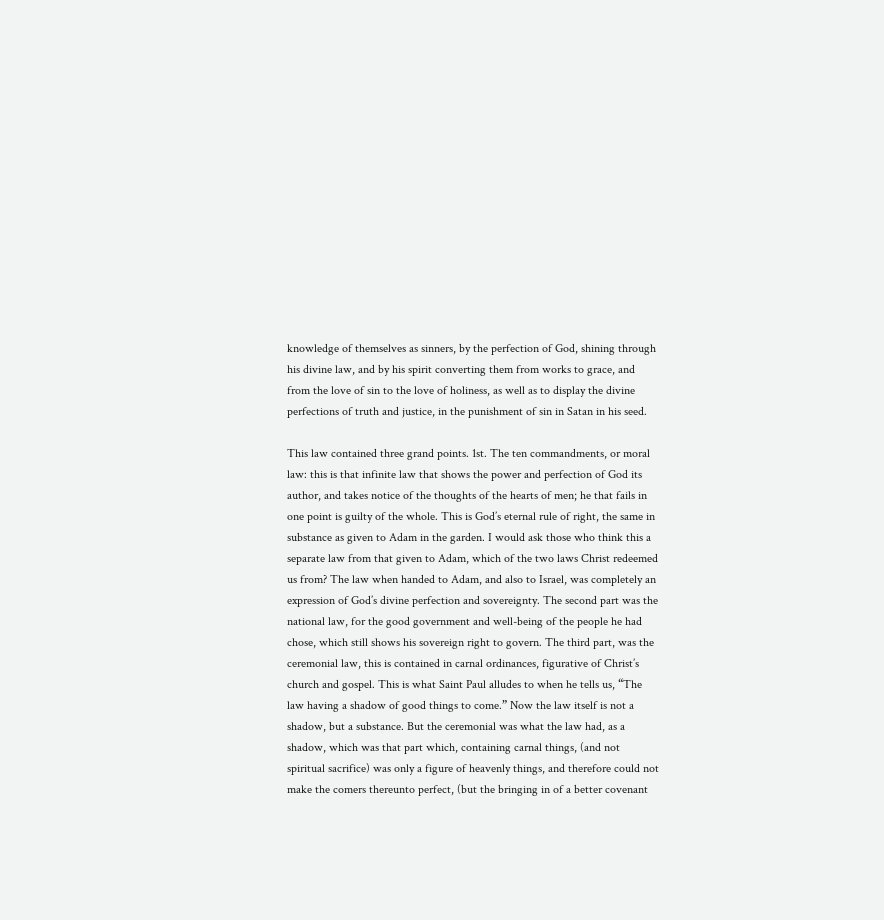knowledge of themselves as sinners, by the perfection of God, shining through his divine law, and by his spirit converting them from works to grace, and from the love of sin to the love of holiness, as well as to display the divine perfections of truth and justice, in the punishment of sin in Satan in his seed.

This law contained three grand points. 1st. The ten commandments, or moral law: this is that infinite law that shows the power and perfection of God its author, and takes notice of the thoughts of the hearts of men; he that fails in one point is guilty of the whole. This is God’s eternal rule of right, the same in substance as given to Adam in the garden. I would ask those who think this a separate law from that given to Adam, which of the two laws Christ redeemed us from? The law when handed to Adam, and also to Israel, was completely an expression of God’s divine perfection and sovereignty. The second part was the national law, for the good government and well-being of the people he had chose, which still shows his sovereign right to govern. The third part, was the ceremonial law, this is contained in carnal ordinances, figurative of Christ’s church and gospel. This is what Saint Paul alludes to when he tells us, “The law having a shadow of good things to come.” Now the law itself is not a shadow, but a substance. But the ceremonial was what the law had, as a shadow, which was that part which, containing carnal things, (and not spiritual sacrifice) was only a figure of heavenly things, and therefore could not make the comers thereunto perfect, (but the bringing in of a better covenant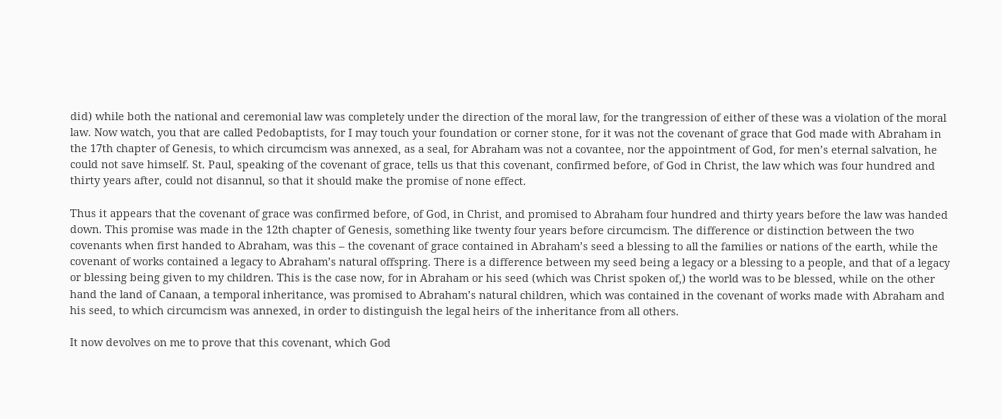did) while both the national and ceremonial law was completely under the direction of the moral law, for the trangression of either of these was a violation of the moral law. Now watch, you that are called Pedobaptists, for I may touch your foundation or corner stone, for it was not the covenant of grace that God made with Abraham in the 17th chapter of Genesis, to which circumcism was annexed, as a seal, for Abraham was not a covantee, nor the appointment of God, for men’s eternal salvation, he could not save himself. St. Paul, speaking of the covenant of grace, tells us that this covenant, confirmed before, of God in Christ, the law which was four hundred and thirty years after, could not disannul, so that it should make the promise of none effect.

Thus it appears that the covenant of grace was confirmed before, of God, in Christ, and promised to Abraham four hundred and thirty years before the law was handed down. This promise was made in the 12th chapter of Genesis, something like twenty four years before circumcism. The difference or distinction between the two covenants when first handed to Abraham, was this – the covenant of grace contained in Abraham’s seed a blessing to all the families or nations of the earth, while the covenant of works contained a legacy to Abraham’s natural offspring. There is a difference between my seed being a legacy or a blessing to a people, and that of a legacy or blessing being given to my children. This is the case now, for in Abraham or his seed (which was Christ spoken of,) the world was to be blessed, while on the other hand the land of Canaan, a temporal inheritance, was promised to Abraham’s natural children, which was contained in the covenant of works made with Abraham and his seed, to which circumcism was annexed, in order to distinguish the legal heirs of the inheritance from all others.

It now devolves on me to prove that this covenant, which God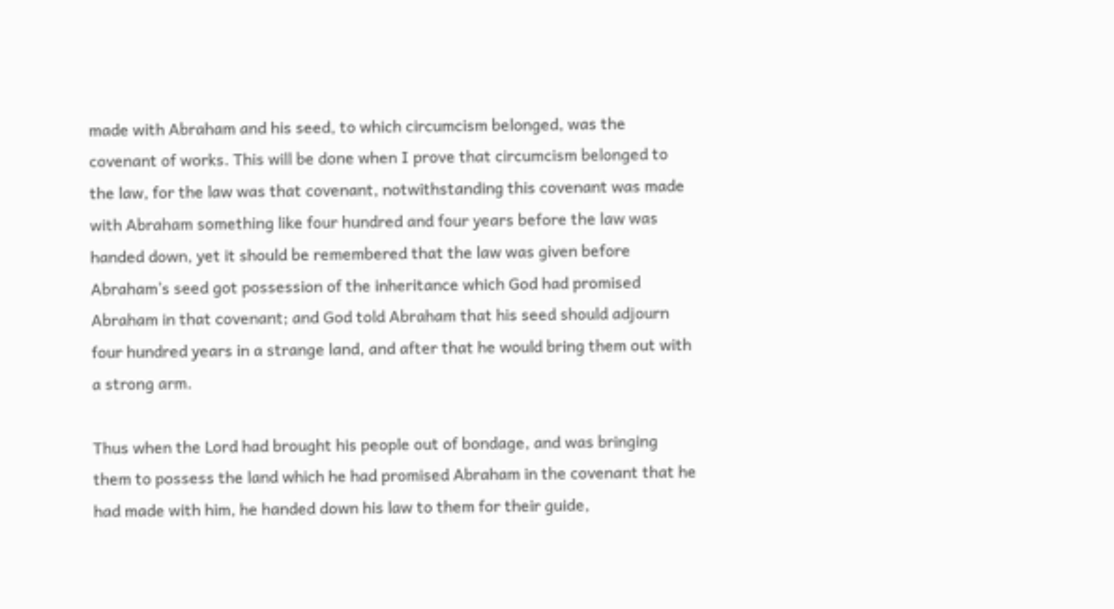made with Abraham and his seed, to which circumcism belonged, was the covenant of works. This will be done when I prove that circumcism belonged to the law, for the law was that covenant, notwithstanding this covenant was made with Abraham something like four hundred and four years before the law was handed down, yet it should be remembered that the law was given before Abraham’s seed got possession of the inheritance which God had promised Abraham in that covenant; and God told Abraham that his seed should adjourn four hundred years in a strange land, and after that he would bring them out with a strong arm.

Thus when the Lord had brought his people out of bondage, and was bringing them to possess the land which he had promised Abraham in the covenant that he had made with him, he handed down his law to them for their guide,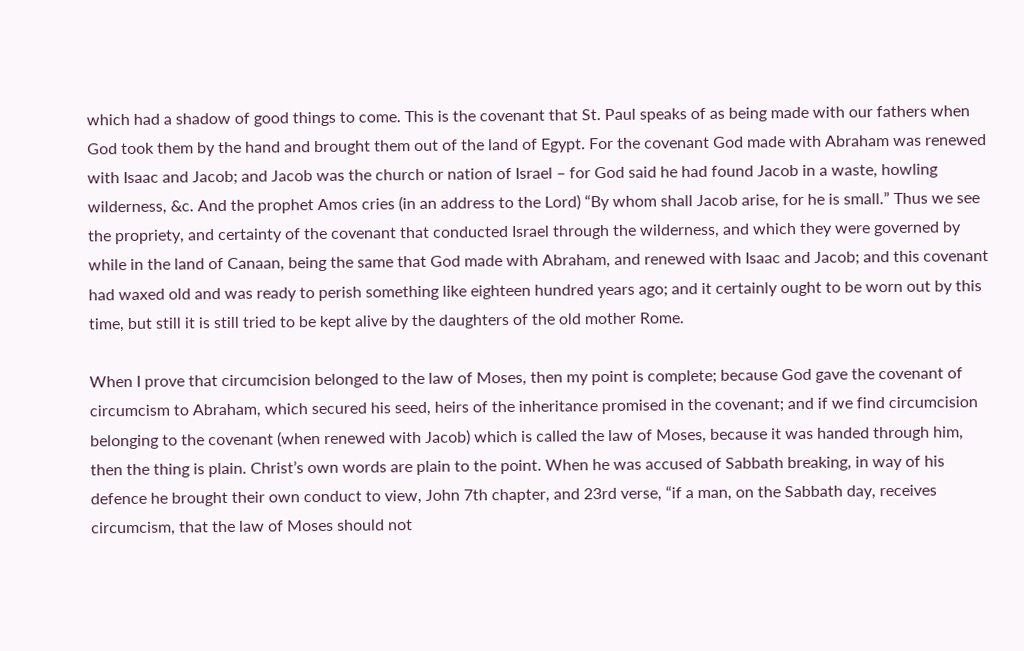which had a shadow of good things to come. This is the covenant that St. Paul speaks of as being made with our fathers when God took them by the hand and brought them out of the land of Egypt. For the covenant God made with Abraham was renewed with Isaac and Jacob; and Jacob was the church or nation of Israel – for God said he had found Jacob in a waste, howling wilderness, &c. And the prophet Amos cries (in an address to the Lord) “By whom shall Jacob arise, for he is small.” Thus we see the propriety, and certainty of the covenant that conducted Israel through the wilderness, and which they were governed by while in the land of Canaan, being the same that God made with Abraham, and renewed with Isaac and Jacob; and this covenant had waxed old and was ready to perish something like eighteen hundred years ago; and it certainly ought to be worn out by this time, but still it is still tried to be kept alive by the daughters of the old mother Rome.

When I prove that circumcision belonged to the law of Moses, then my point is complete; because God gave the covenant of circumcism to Abraham, which secured his seed, heirs of the inheritance promised in the covenant; and if we find circumcision belonging to the covenant (when renewed with Jacob) which is called the law of Moses, because it was handed through him, then the thing is plain. Christ’s own words are plain to the point. When he was accused of Sabbath breaking, in way of his defence he brought their own conduct to view, John 7th chapter, and 23rd verse, “if a man, on the Sabbath day, receives circumcism, that the law of Moses should not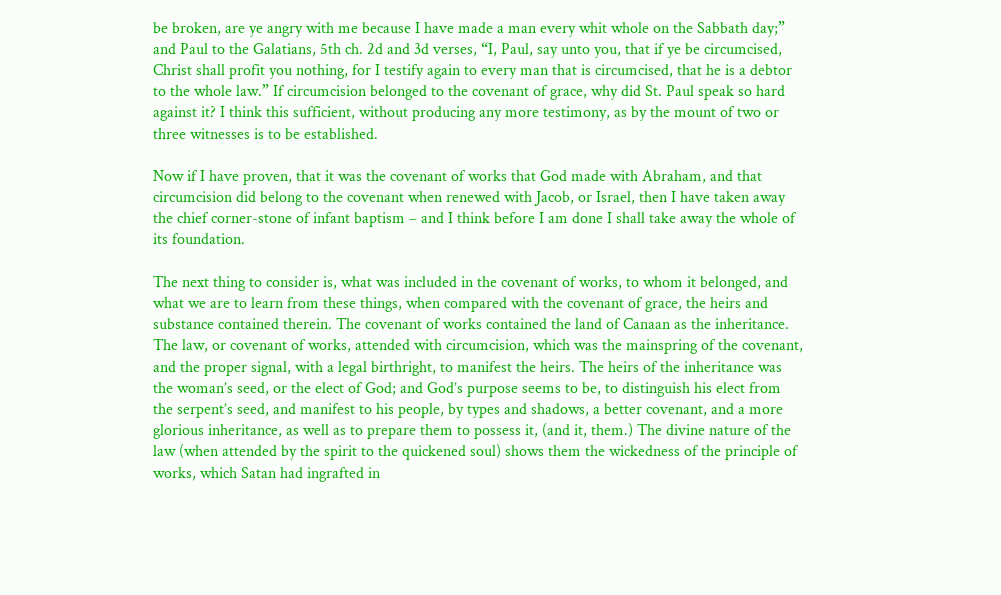be broken, are ye angry with me because I have made a man every whit whole on the Sabbath day;” and Paul to the Galatians, 5th ch. 2d and 3d verses, “I, Paul, say unto you, that if ye be circumcised, Christ shall profit you nothing, for I testify again to every man that is circumcised, that he is a debtor to the whole law.” If circumcision belonged to the covenant of grace, why did St. Paul speak so hard against it? I think this sufficient, without producing any more testimony, as by the mount of two or three witnesses is to be established.

Now if I have proven, that it was the covenant of works that God made with Abraham, and that circumcision did belong to the covenant when renewed with Jacob, or Israel, then I have taken away the chief corner-stone of infant baptism – and I think before I am done I shall take away the whole of its foundation.

The next thing to consider is, what was included in the covenant of works, to whom it belonged, and what we are to learn from these things, when compared with the covenant of grace, the heirs and substance contained therein. The covenant of works contained the land of Canaan as the inheritance. The law, or covenant of works, attended with circumcision, which was the mainspring of the covenant, and the proper signal, with a legal birthright, to manifest the heirs. The heirs of the inheritance was the woman’s seed, or the elect of God; and God’s purpose seems to be, to distinguish his elect from the serpent’s seed, and manifest to his people, by types and shadows, a better covenant, and a more glorious inheritance, as well as to prepare them to possess it, (and it, them.) The divine nature of the law (when attended by the spirit to the quickened soul) shows them the wickedness of the principle of works, which Satan had ingrafted in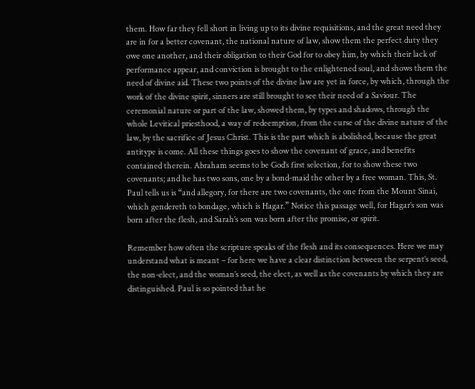them. How far they fell short in living up to its divine requisitions, and the great need they are in for a better covenant, the national nature of law, show them the perfect duty they owe one another, and their obligation to their God for to obey him, by which their lack of performance appear, and conviction is brought to the enlightened soul, and shows them the need of divine aid. These two points of the divine law are yet in force, by which, through the work of the divine spirit, sinners are still brought to see their need of a Saviour. The ceremonial nature or part of the law, showed them, by types and shadows, through the whole Levitical priesthood, a way of redeemption, from the curse of the divine nature of the law, by the sacrifice of Jesus Christ. This is the part which is abolished, because the great antitype is come. All these things goes to show the covenant of grace, and benefits contained therein. Abraham seems to be God’s first selection, for to show these two covenants; and he has two sons, one by a bond-maid the other by a free woman. This, St. Paul tells us is “and allegory, for there are two covenants, the one from the Mount Sinai, which gendereth to bondage, which is Hagar.” Notice this passage well, for Hagar’s son was born after the flesh, and Sarah’s son was born after the promise, or spirit.

Remember how often the scripture speaks of the flesh and its consequences. Here we may understand what is meant – for here we have a clear distinction between the serpent’s seed, the non-elect, and the woman’s seed, the elect, as well as the covenants by which they are distinguished. Paul is so pointed that he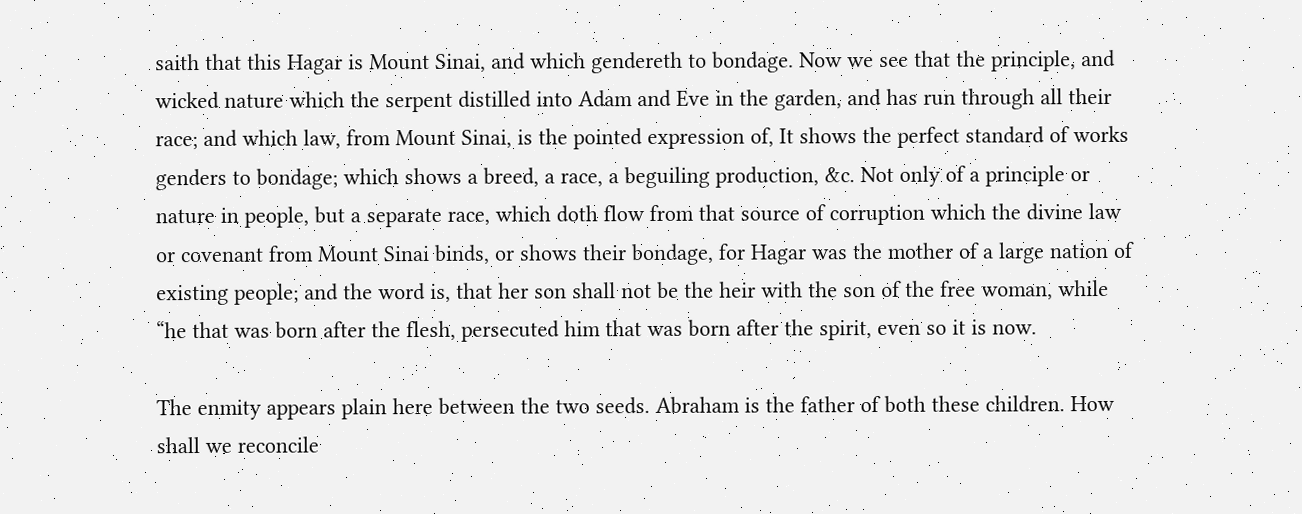saith that this Hagar is Mount Sinai, and which gendereth to bondage. Now we see that the principle, and wicked nature which the serpent distilled into Adam and Eve in the garden, and has run through all their race; and which law, from Mount Sinai, is the pointed expression of, It shows the perfect standard of works genders to bondage; which shows a breed, a race, a beguiling production, &c. Not only of a principle or nature in people, but a separate race, which doth flow from that source of corruption which the divine law or covenant from Mount Sinai binds, or shows their bondage, for Hagar was the mother of a large nation of existing people; and the word is, that her son shall not be the heir with the son of the free woman, while “he that was born after the flesh, persecuted him that was born after the spirit, even so it is now.

The enmity appears plain here between the two seeds. Abraham is the father of both these children. How shall we reconcile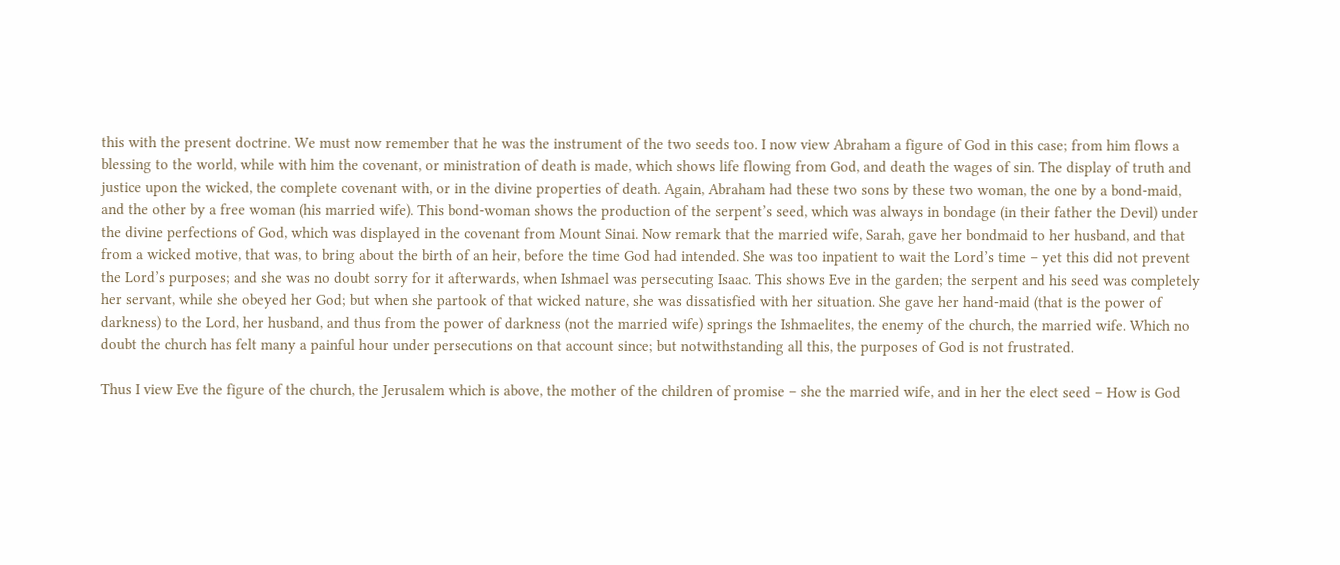this with the present doctrine. We must now remember that he was the instrument of the two seeds too. I now view Abraham a figure of God in this case; from him flows a blessing to the world, while with him the covenant, or ministration of death is made, which shows life flowing from God, and death the wages of sin. The display of truth and justice upon the wicked, the complete covenant with, or in the divine properties of death. Again, Abraham had these two sons by these two woman, the one by a bond-maid, and the other by a free woman (his married wife). This bond-woman shows the production of the serpent’s seed, which was always in bondage (in their father the Devil) under the divine perfections of God, which was displayed in the covenant from Mount Sinai. Now remark that the married wife, Sarah, gave her bondmaid to her husband, and that from a wicked motive, that was, to bring about the birth of an heir, before the time God had intended. She was too inpatient to wait the Lord’s time – yet this did not prevent the Lord’s purposes; and she was no doubt sorry for it afterwards, when Ishmael was persecuting Isaac. This shows Eve in the garden; the serpent and his seed was completely her servant, while she obeyed her God; but when she partook of that wicked nature, she was dissatisfied with her situation. She gave her hand-maid (that is the power of darkness) to the Lord, her husband, and thus from the power of darkness (not the married wife) springs the Ishmaelites, the enemy of the church, the married wife. Which no doubt the church has felt many a painful hour under persecutions on that account since; but notwithstanding all this, the purposes of God is not frustrated.

Thus I view Eve the figure of the church, the Jerusalem which is above, the mother of the children of promise – she the married wife, and in her the elect seed – How is God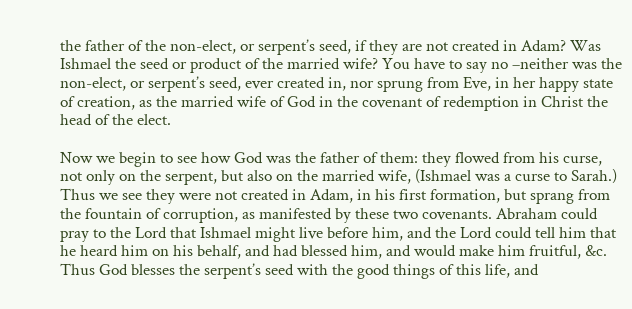the father of the non-elect, or serpent’s seed, if they are not created in Adam? Was Ishmael the seed or product of the married wife? You have to say no –neither was the non-elect, or serpent’s seed, ever created in, nor sprung from Eve, in her happy state of creation, as the married wife of God in the covenant of redemption in Christ the head of the elect.

Now we begin to see how God was the father of them: they flowed from his curse, not only on the serpent, but also on the married wife, (Ishmael was a curse to Sarah.) Thus we see they were not created in Adam, in his first formation, but sprang from the fountain of corruption, as manifested by these two covenants. Abraham could pray to the Lord that Ishmael might live before him, and the Lord could tell him that he heard him on his behalf, and had blessed him, and would make him fruitful, &c. Thus God blesses the serpent’s seed with the good things of this life, and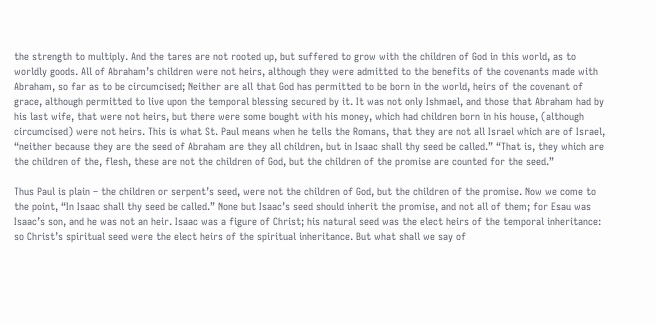the strength to multiply. And the tares are not rooted up, but suffered to grow with the children of God in this world, as to worldly goods. All of Abraham’s children were not heirs, although they were admitted to the benefits of the covenants made with Abraham, so far as to be circumcised; Neither are all that God has permitted to be born in the world, heirs of the covenant of grace, although permitted to live upon the temporal blessing secured by it. It was not only Ishmael, and those that Abraham had by his last wife, that were not heirs, but there were some bought with his money, which had children born in his house, (although circumcised) were not heirs. This is what St. Paul means when he tells the Romans, that they are not all Israel which are of Israel, “neither because they are the seed of Abraham are they all children, but in Isaac shall thy seed be called.” “That is, they which are the children of the, flesh, these are not the children of God, but the children of the promise are counted for the seed.”

Thus Paul is plain – the children or serpent’s seed, were not the children of God, but the children of the promise. Now we come to the point, “In Isaac shall thy seed be called.” None but Isaac’s seed should inherit the promise, and not all of them; for Esau was Isaac’s son, and he was not an heir. Isaac was a figure of Christ; his natural seed was the elect heirs of the temporal inheritance: so Christ’s spiritual seed were the elect heirs of the spiritual inheritance. But what shall we say of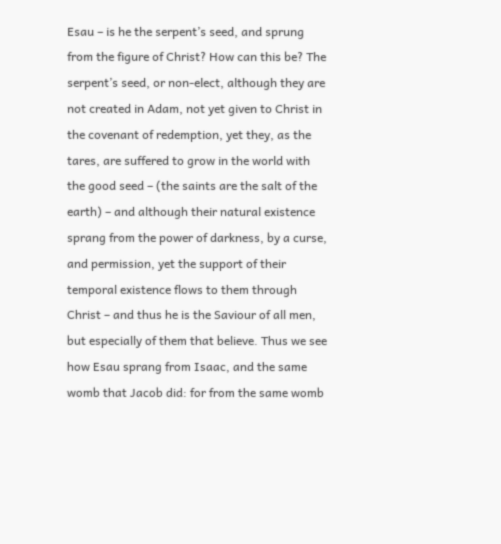Esau – is he the serpent’s seed, and sprung from the figure of Christ? How can this be? The serpent’s seed, or non-elect, although they are not created in Adam, not yet given to Christ in the covenant of redemption, yet they, as the tares, are suffered to grow in the world with the good seed – (the saints are the salt of the earth) – and although their natural existence sprang from the power of darkness, by a curse, and permission, yet the support of their temporal existence flows to them through Christ – and thus he is the Saviour of all men, but especially of them that believe. Thus we see how Esau sprang from Isaac, and the same womb that Jacob did: for from the same womb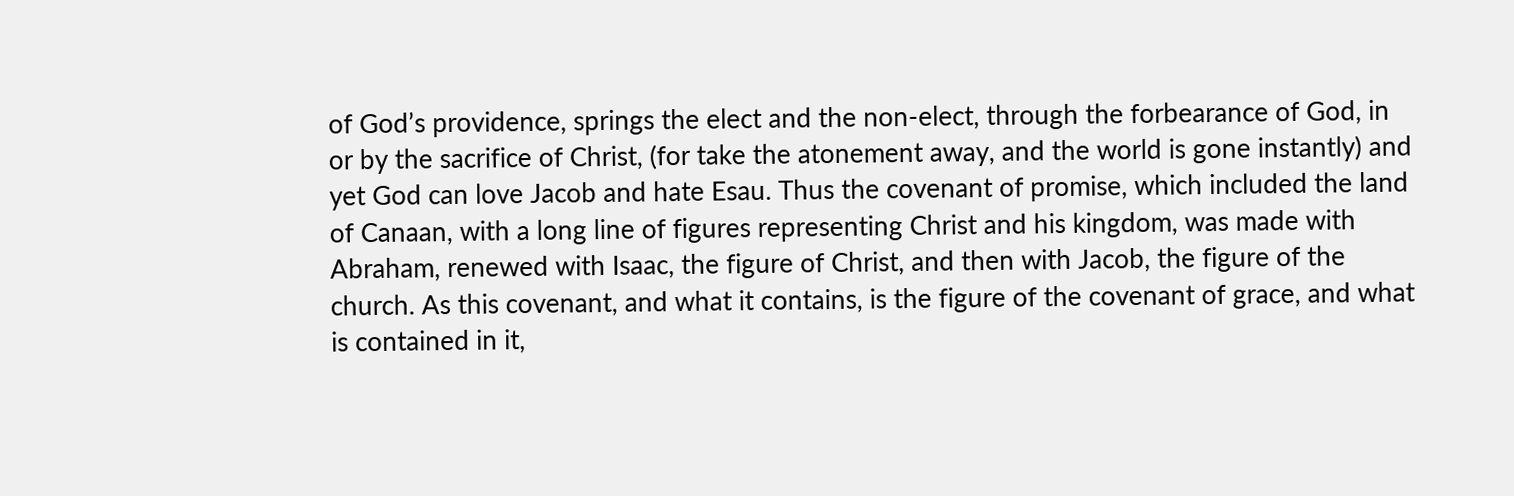of God’s providence, springs the elect and the non-elect, through the forbearance of God, in or by the sacrifice of Christ, (for take the atonement away, and the world is gone instantly) and yet God can love Jacob and hate Esau. Thus the covenant of promise, which included the land of Canaan, with a long line of figures representing Christ and his kingdom, was made with Abraham, renewed with Isaac, the figure of Christ, and then with Jacob, the figure of the church. As this covenant, and what it contains, is the figure of the covenant of grace, and what is contained in it,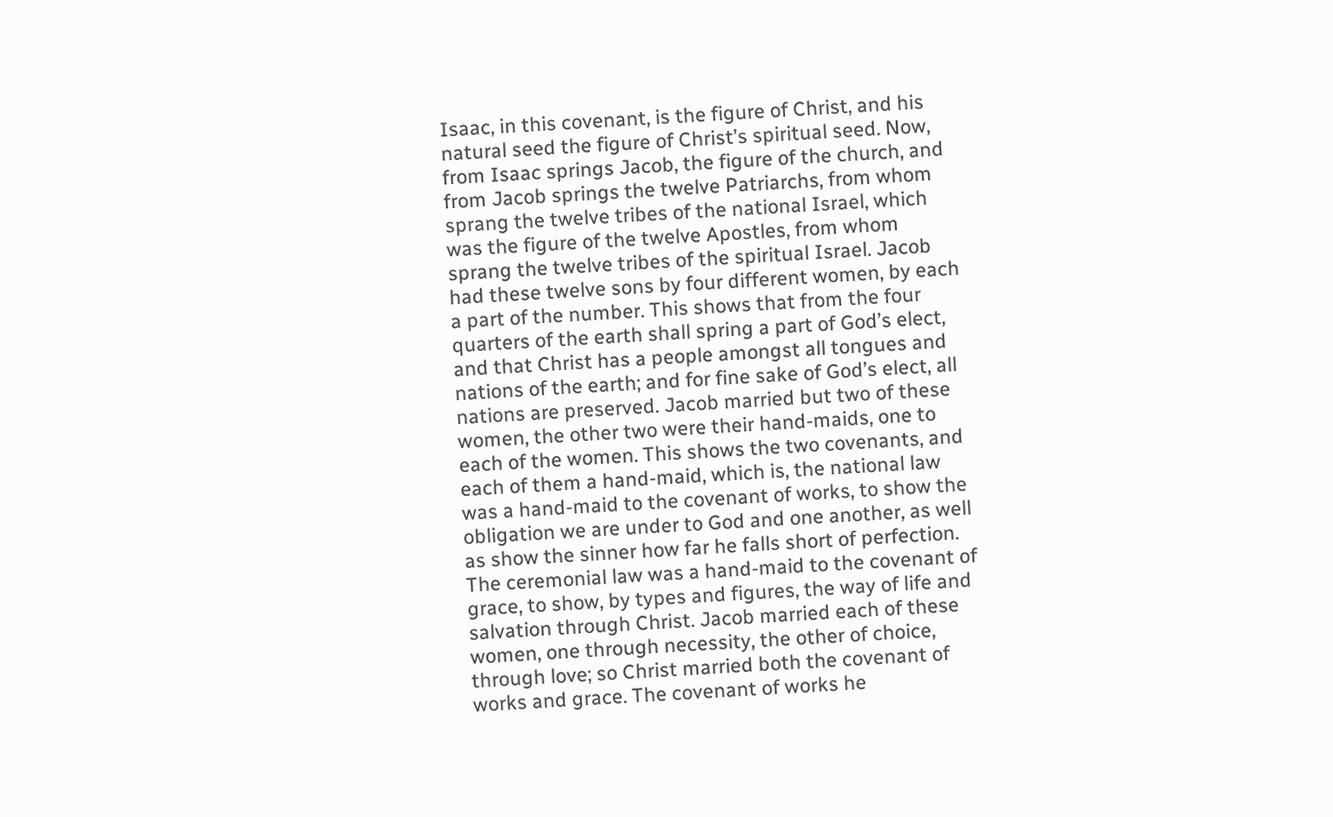Isaac, in this covenant, is the figure of Christ, and his natural seed the figure of Christ’s spiritual seed. Now, from Isaac springs Jacob, the figure of the church, and from Jacob springs the twelve Patriarchs, from whom sprang the twelve tribes of the national Israel, which was the figure of the twelve Apostles, from whom sprang the twelve tribes of the spiritual Israel. Jacob had these twelve sons by four different women, by each a part of the number. This shows that from the four quarters of the earth shall spring a part of God’s elect, and that Christ has a people amongst all tongues and nations of the earth; and for fine sake of God’s elect, all nations are preserved. Jacob married but two of these women, the other two were their hand-maids, one to each of the women. This shows the two covenants, and each of them a hand-maid, which is, the national law was a hand-maid to the covenant of works, to show the obligation we are under to God and one another, as well as show the sinner how far he falls short of perfection. The ceremonial law was a hand-maid to the covenant of grace, to show, by types and figures, the way of life and salvation through Christ. Jacob married each of these women, one through necessity, the other of choice, through love; so Christ married both the covenant of works and grace. The covenant of works he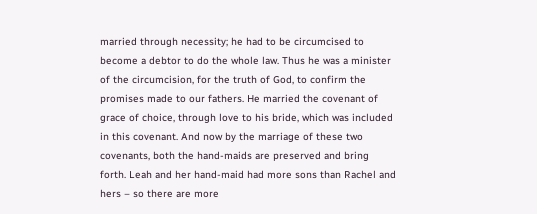married through necessity; he had to be circumcised to become a debtor to do the whole law. Thus he was a minister of the circumcision, for the truth of God, to confirm the promises made to our fathers. He married the covenant of grace of choice, through love to his bride, which was included in this covenant. And now by the marriage of these two covenants, both the hand-maids are preserved and bring forth. Leah and her hand-maid had more sons than Rachel and hers – so there are more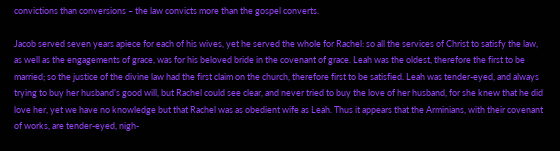convictions than conversions – the law convicts more than the gospel converts.

Jacob served seven years apiece for each of his wives, yet he served the whole for Rachel: so all the services of Christ to satisfy the law, as well as the engagements of grace, was for his beloved bride in the covenant of grace. Leah was the oldest, therefore the first to be married; so the justice of the divine law had the first claim on the church, therefore first to be satisfied. Leah was tender-eyed, and always trying to buy her husband’s good will, but Rachel could see clear, and never tried to buy the love of her husband, for she knew that he did love her, yet we have no knowledge but that Rachel was as obedient wife as Leah. Thus it appears that the Arminians, with their covenant of works, are tender-eyed, nigh-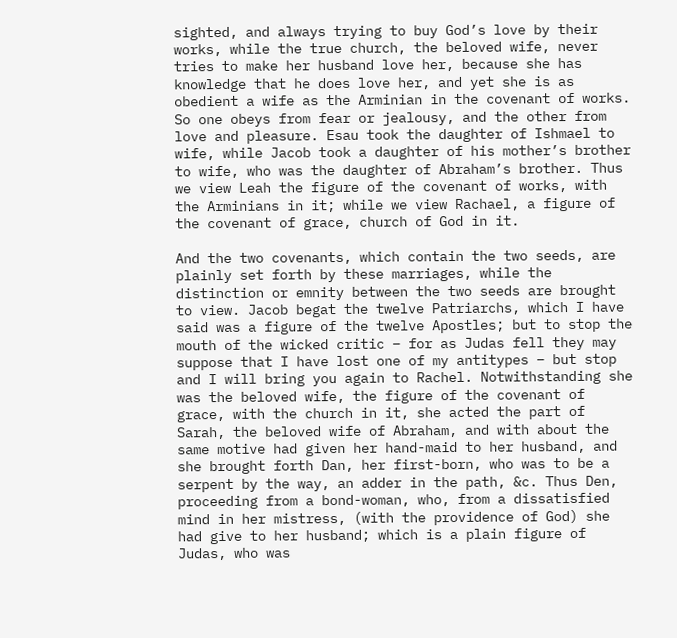sighted, and always trying to buy God’s love by their works, while the true church, the beloved wife, never tries to make her husband love her, because she has knowledge that he does love her, and yet she is as obedient a wife as the Arminian in the covenant of works. So one obeys from fear or jealousy, and the other from love and pleasure. Esau took the daughter of Ishmael to wife, while Jacob took a daughter of his mother’s brother to wife, who was the daughter of Abraham’s brother. Thus we view Leah the figure of the covenant of works, with the Arminians in it; while we view Rachael, a figure of the covenant of grace, church of God in it.

And the two covenants, which contain the two seeds, are plainly set forth by these marriages, while the distinction or emnity between the two seeds are brought to view. Jacob begat the twelve Patriarchs, which I have said was a figure of the twelve Apostles; but to stop the mouth of the wicked critic – for as Judas fell they may suppose that I have lost one of my antitypes – but stop and I will bring you again to Rachel. Notwithstanding she was the beloved wife, the figure of the covenant of grace, with the church in it, she acted the part of Sarah, the beloved wife of Abraham, and with about the same motive had given her hand-maid to her husband, and she brought forth Dan, her first-born, who was to be a serpent by the way, an adder in the path, &c. Thus Den, proceeding from a bond-woman, who, from a dissatisfied mind in her mistress, (with the providence of God) she had give to her husband; which is a plain figure of Judas, who was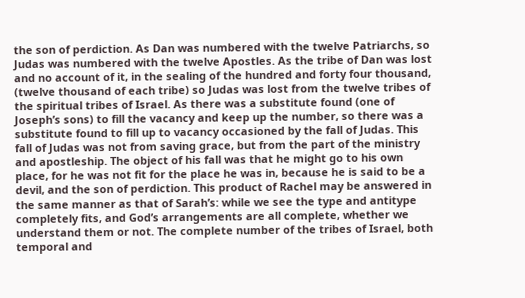the son of perdiction. As Dan was numbered with the twelve Patriarchs, so Judas was numbered with the twelve Apostles. As the tribe of Dan was lost and no account of it, in the sealing of the hundred and forty four thousand, (twelve thousand of each tribe) so Judas was lost from the twelve tribes of the spiritual tribes of Israel. As there was a substitute found (one of Joseph’s sons) to fill the vacancy and keep up the number, so there was a substitute found to fill up to vacancy occasioned by the fall of Judas. This fall of Judas was not from saving grace, but from the part of the ministry and apostleship. The object of his fall was that he might go to his own place, for he was not fit for the place he was in, because he is said to be a devil, and the son of perdiction. This product of Rachel may be answered in the same manner as that of Sarah’s: while we see the type and antitype completely fits, and God’s arrangements are all complete, whether we understand them or not. The complete number of the tribes of Israel, both temporal and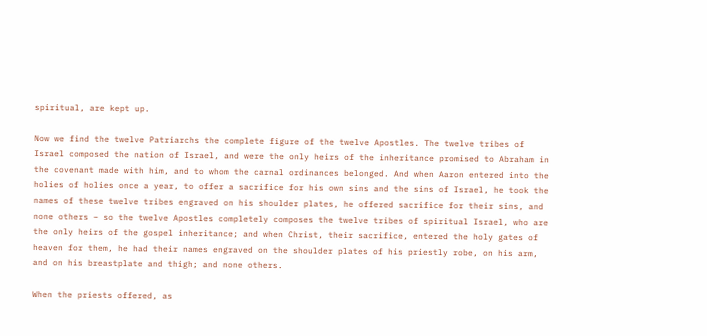spiritual, are kept up.

Now we find the twelve Patriarchs the complete figure of the twelve Apostles. The twelve tribes of Israel composed the nation of Israel, and were the only heirs of the inheritance promised to Abraham in the covenant made with him, and to whom the carnal ordinances belonged. And when Aaron entered into the holies of holies once a year, to offer a sacrifice for his own sins and the sins of Israel, he took the names of these twelve tribes engraved on his shoulder plates, he offered sacrifice for their sins, and none others – so the twelve Apostles completely composes the twelve tribes of spiritual Israel, who are the only heirs of the gospel inheritance; and when Christ, their sacrifice, entered the holy gates of heaven for them, he had their names engraved on the shoulder plates of his priestly robe, on his arm, and on his breastplate and thigh; and none others.

When the priests offered, as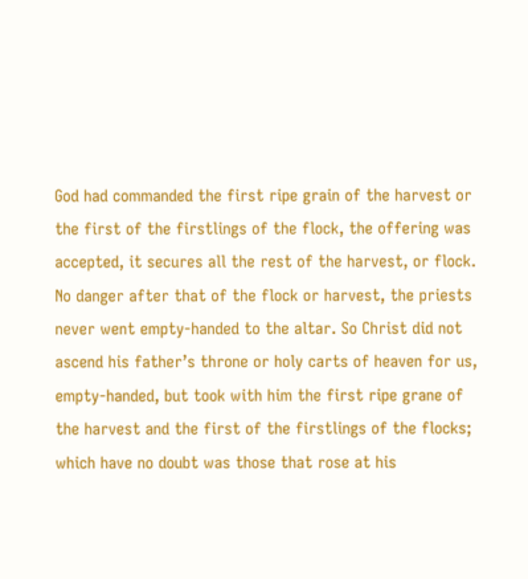God had commanded the first ripe grain of the harvest or the first of the firstlings of the flock, the offering was accepted, it secures all the rest of the harvest, or flock. No danger after that of the flock or harvest, the priests never went empty-handed to the altar. So Christ did not ascend his father’s throne or holy carts of heaven for us, empty-handed, but took with him the first ripe grane of the harvest and the first of the firstlings of the flocks; which have no doubt was those that rose at his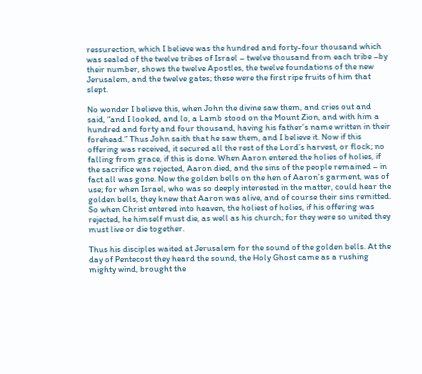ressurection, which I believe was the hundred and forty-four thousand which was sealed of the twelve tribes of Israel – twelve thousand from each tribe –by their number, shows the twelve Apostles, the twelve foundations of the new Jerusalem, and the twelve gates; these were the first ripe fruits of him that slept.

No wonder I believe this, when John the divine saw them, and cries out and said, “and I looked, and lo, a Lamb stood on the Mount Zion, and with him a hundred and forty and four thousand, having his father’s name written in their forehead.” Thus John saith that he saw them, and I believe it. Now if this offering was received, it secured all the rest of the Lord’s harvest, or flock; no falling from grace, if this is done. When Aaron entered the holies of holies, if the sacrifice was rejected, Aaron died, and the sins of the people remained – in fact all was gone. Now the golden bells on the hen of Aaron’s garment, was of use; for when Israel, who was so deeply interested in the matter, could hear the golden bells, they knew that Aaron was alive, and of course their sins remitted. So when Christ entered into heaven, the holiest of holies, if his offering was rejected, he himself must die, as well as his church; for they were so united they must live or die together.

Thus his disciples waited at Jerusalem for the sound of the golden bells. At the day of Pentecost they heard the sound, the Holy Ghost came as a rushing mighty wind, brought the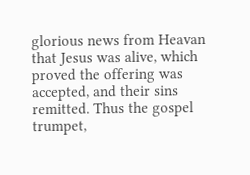glorious news from Heavan that Jesus was alive, which proved the offering was accepted, and their sins remitted. Thus the gospel trumpet,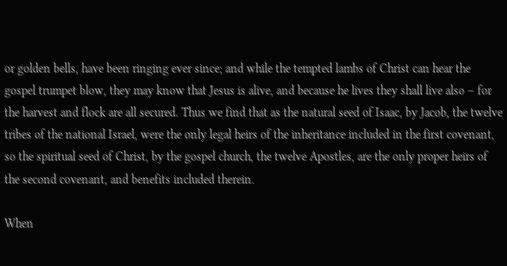or golden bells, have been ringing ever since; and while the tempted lambs of Christ can hear the gospel trumpet blow, they may know that Jesus is alive, and because he lives they shall live also – for the harvest and flock are all secured. Thus we find that as the natural seed of Isaac, by Jacob, the twelve tribes of the national Israel, were the only legal heirs of the inheritance included in the first covenant, so the spiritual seed of Christ, by the gospel church, the twelve Apostles, are the only proper heirs of the second covenant, and benefits included therein.

When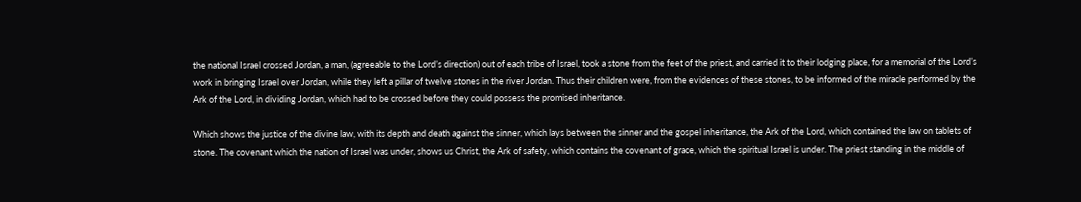the national Israel crossed Jordan, a man, (agreeable to the Lord’s direction) out of each tribe of Israel, took a stone from the feet of the priest, and carried it to their lodging place, for a memorial of the Lord’s work in bringing Israel over Jordan, while they left a pillar of twelve stones in the river Jordan. Thus their children were, from the evidences of these stones, to be informed of the miracle performed by the Ark of the Lord, in dividing Jordan, which had to be crossed before they could possess the promised inheritance.

Which shows the justice of the divine law, with its depth and death against the sinner, which lays between the sinner and the gospel inheritance, the Ark of the Lord, which contained the law on tablets of stone. The covenant which the nation of Israel was under, shows us Christ, the Ark of safety, which contains the covenant of grace, which the spiritual Israel is under. The priest standing in the middle of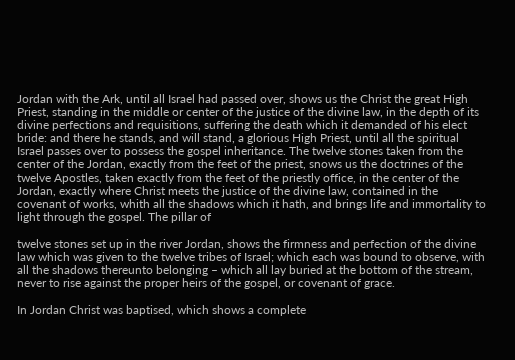Jordan with the Ark, until all Israel had passed over, shows us the Christ the great High Priest, standing in the middle or center of the justice of the divine law, in the depth of its divine perfections and requisitions, suffering the death which it demanded of his elect bride: and there he stands, and will stand, a glorious High Priest, until all the spiritual Israel passes over to possess the gospel inheritance. The twelve stones taken from the center of the Jordan, exactly from the feet of the priest, snows us the doctrines of the twelve Apostles, taken exactly from the feet of the priestly office, in the center of the Jordan, exactly where Christ meets the justice of the divine law, contained in the covenant of works, whith all the shadows which it hath, and brings life and immortality to light through the gospel. The pillar of

twelve stones set up in the river Jordan, shows the firmness and perfection of the divine law which was given to the twelve tribes of Israel; which each was bound to observe, with all the shadows thereunto belonging – which all lay buried at the bottom of the stream, never to rise against the proper heirs of the gospel, or covenant of grace.

In Jordan Christ was baptised, which shows a complete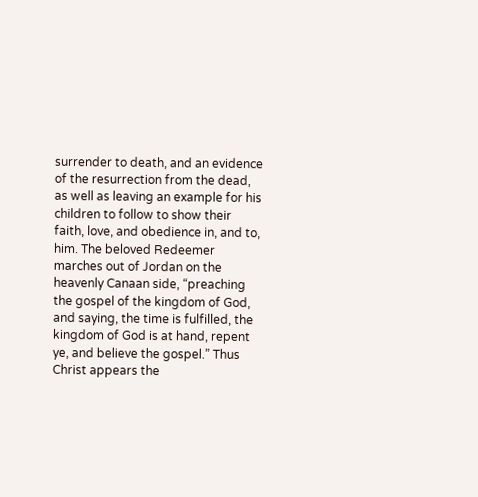surrender to death, and an evidence of the resurrection from the dead, as well as leaving an example for his children to follow to show their faith, love, and obedience in, and to, him. The beloved Redeemer marches out of Jordan on the heavenly Canaan side, “preaching the gospel of the kingdom of God, and saying, the time is fulfilled, the kingdom of God is at hand, repent ye, and believe the gospel.” Thus Christ appears the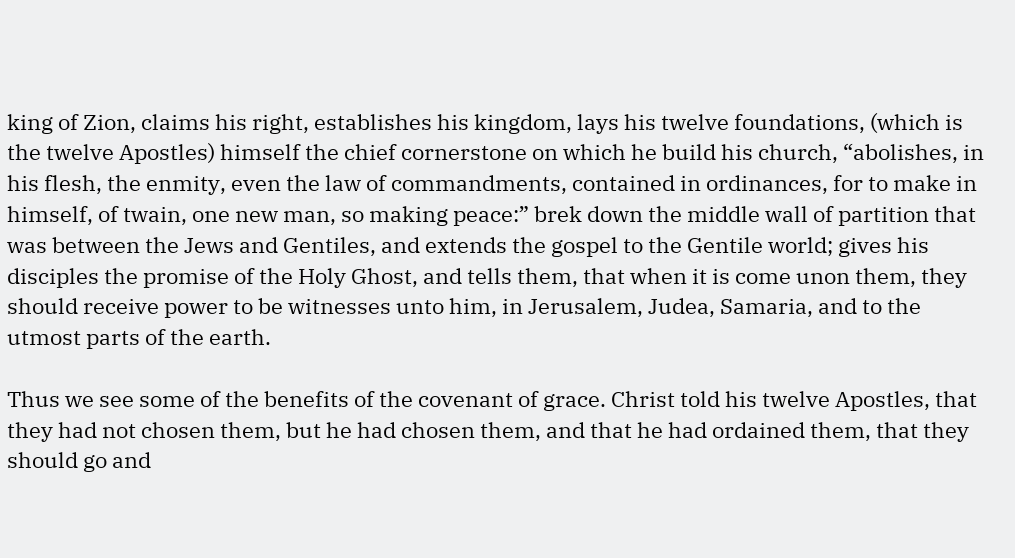king of Zion, claims his right, establishes his kingdom, lays his twelve foundations, (which is the twelve Apostles) himself the chief cornerstone on which he build his church, “abolishes, in his flesh, the enmity, even the law of commandments, contained in ordinances, for to make in himself, of twain, one new man, so making peace:” brek down the middle wall of partition that was between the Jews and Gentiles, and extends the gospel to the Gentile world; gives his disciples the promise of the Holy Ghost, and tells them, that when it is come unon them, they should receive power to be witnesses unto him, in Jerusalem, Judea, Samaria, and to the utmost parts of the earth.

Thus we see some of the benefits of the covenant of grace. Christ told his twelve Apostles, that they had not chosen them, but he had chosen them, and that he had ordained them, that they should go and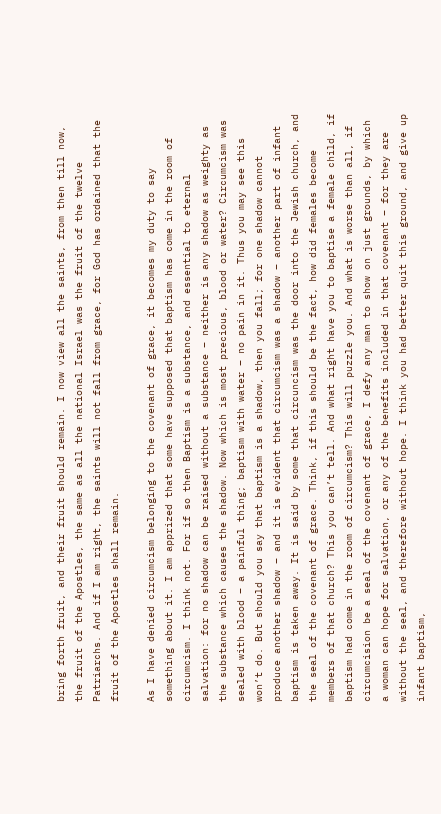bring forth fruit, and their fruit should remain. I now view all the saints, from then till now, the fruit of the Apostles, the same as all the national Israel was the fruit of the twelve Patriarchs. And if I am right, the saints will not fall from grace, for God has ordained that the fruit of the Apostles shall remain.

As I have denied circumcism belonging to the covenant of grace, it becomes my duty to say something about it. I am apprized that some have supposed that baptism has come in the room of circumcism. I think not. For if so then Baptism is a substance, and essential to eternal salvation: for no shadow can be raised without a substance – neither is any shadow as weighty as the substance which causes the shadow. Now which is most precious, blood or water? Circumcism was sealed with blood – a painful thing; baptism with water – no pain in it. Thus you may see this won’t do. But should you say that baptism is a shadow, then you fall; for one shadow cannot produce another shadow – and it is evident that circumcism was a shadow – another part of infant baptism is taken away. It is said by some that circuncism was the door into the Jewish church, and the seal of the covenant of grace. Think, if this should be the fact, how did females become members of that church? This you can’t tell. And what right have you to baptise a female child, if baptism had come in the room of circumcism? This will puzzle you. And what is worse than all, if circumcision be a seal of the covenant of grace, I defy any man to show on just grounds, by which a woman can hope for salvation, or any of the benefits included in that covenant – for they are without the seal, and therefore without hope. I think you had better quit this ground, and give up infant baptism,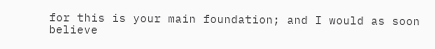for this is your main foundation; and I would as soon believe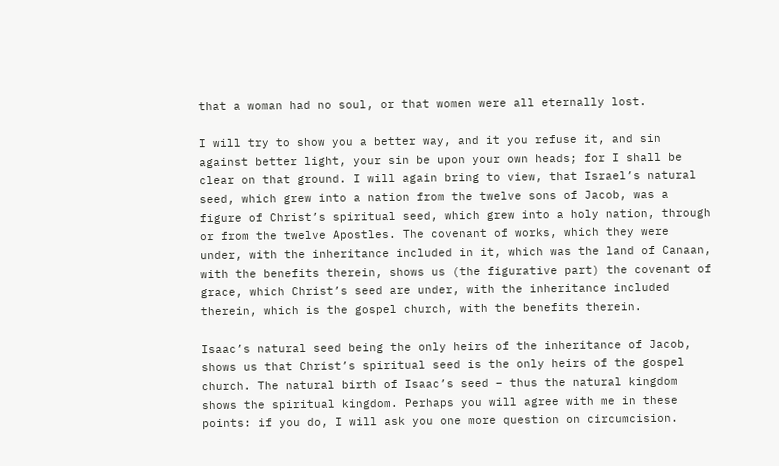that a woman had no soul, or that women were all eternally lost.

I will try to show you a better way, and it you refuse it, and sin against better light, your sin be upon your own heads; for I shall be clear on that ground. I will again bring to view, that Israel’s natural seed, which grew into a nation from the twelve sons of Jacob, was a figure of Christ’s spiritual seed, which grew into a holy nation, through or from the twelve Apostles. The covenant of works, which they were under, with the inheritance included in it, which was the land of Canaan, with the benefits therein, shows us (the figurative part) the covenant of grace, which Christ’s seed are under, with the inheritance included therein, which is the gospel church, with the benefits therein.

Isaac’s natural seed being the only heirs of the inheritance of Jacob, shows us that Christ’s spiritual seed is the only heirs of the gospel church. The natural birth of Isaac’s seed – thus the natural kingdom shows the spiritual kingdom. Perhaps you will agree with me in these points: if you do, I will ask you one more question on circumcision.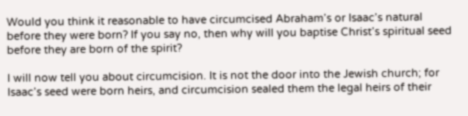Would you think it reasonable to have circumcised Abraham’s or Isaac’s natural before they were born? If you say no, then why will you baptise Christ’s spiritual seed before they are born of the spirit?

I will now tell you about circumcision. It is not the door into the Jewish church; for Isaac’s seed were born heirs, and circumcision sealed them the legal heirs of their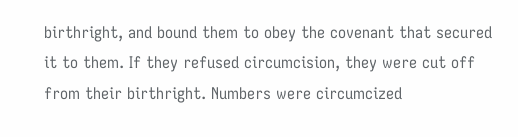birthright, and bound them to obey the covenant that secured it to them. If they refused circumcision, they were cut off from their birthright. Numbers were circumcized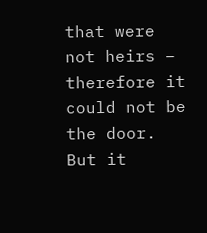that were not heirs – therefore it could not be the door. But it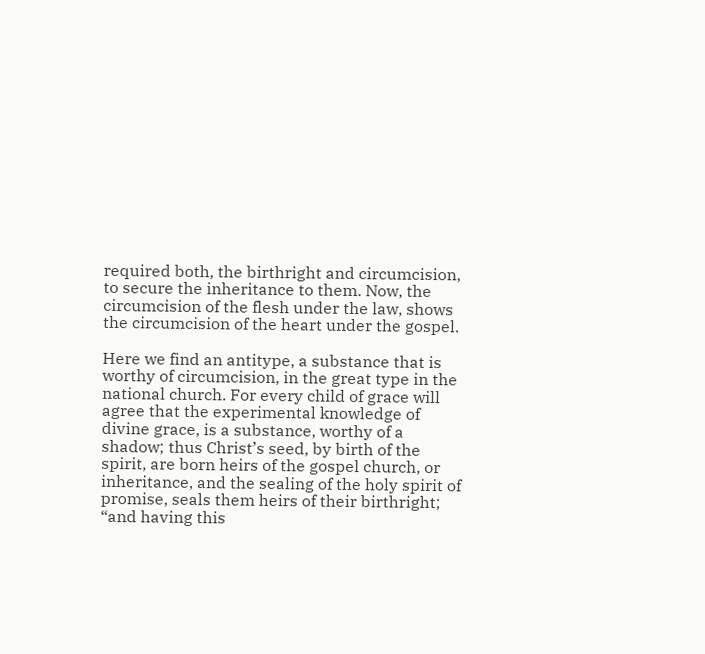required both, the birthright and circumcision, to secure the inheritance to them. Now, the circumcision of the flesh under the law, shows the circumcision of the heart under the gospel.

Here we find an antitype, a substance that is worthy of circumcision, in the great type in the national church. For every child of grace will agree that the experimental knowledge of divine grace, is a substance, worthy of a shadow; thus Christ’s seed, by birth of the spirit, are born heirs of the gospel church, or inheritance, and the sealing of the holy spirit of promise, seals them heirs of their birthright; “and having this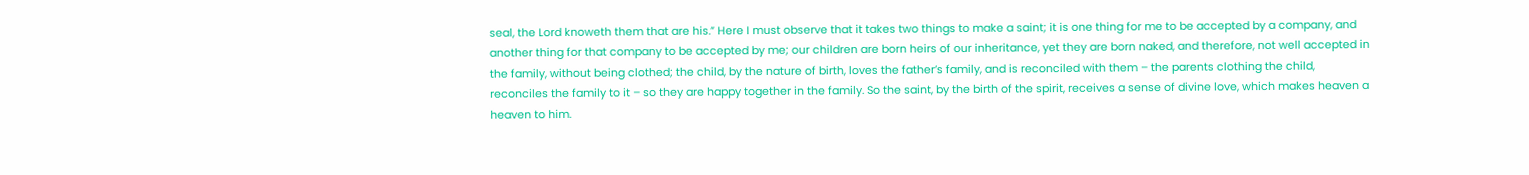seal, the Lord knoweth them that are his.” Here I must observe that it takes two things to make a saint; it is one thing for me to be accepted by a company, and another thing for that company to be accepted by me; our children are born heirs of our inheritance, yet they are born naked, and therefore, not well accepted in the family, without being clothed; the child, by the nature of birth, loves the father’s family, and is reconciled with them – the parents clothing the child, reconciles the family to it – so they are happy together in the family. So the saint, by the birth of the spirit, receives a sense of divine love, which makes heaven a heaven to him.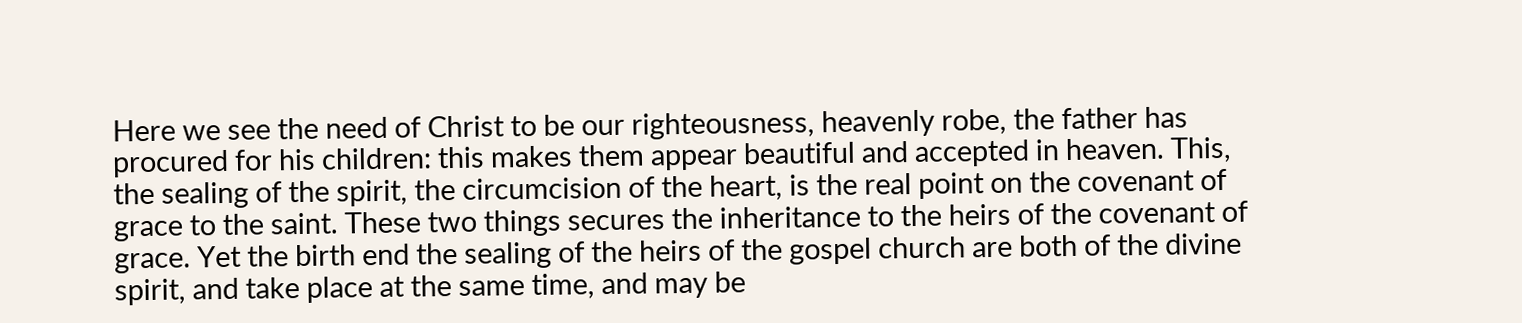Here we see the need of Christ to be our righteousness, heavenly robe, the father has procured for his children: this makes them appear beautiful and accepted in heaven. This, the sealing of the spirit, the circumcision of the heart, is the real point on the covenant of grace to the saint. These two things secures the inheritance to the heirs of the covenant of grace. Yet the birth end the sealing of the heirs of the gospel church are both of the divine spirit, and take place at the same time, and may be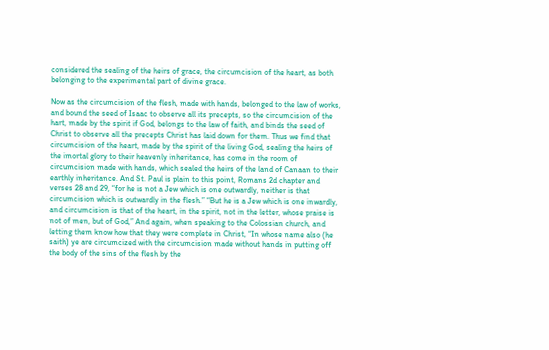considered the sealing of the heirs of grace, the circumcision of the heart, as both belonging to the experimental part of divine grace.

Now as the circumcision of the flesh, made with hands, belonged to the law of works, and bound the seed of Isaac to observe all its precepts, so the circumcision of the hart, made by the spirit if God, belongs to the law of faith, and binds the seed of Christ to observe all the precepts Christ has laid down for them. Thus we find that circumcision of the heart, made by the spirit of the living God, sealing the heirs of the imortal glory to their heavenly inheritance, has come in the room of circumcision made with hands, which sealed the heirs of the land of Canaan to their earthly inheritance. And St. Paul is plain to this point, Romans 2d chapter and verses 28 and 29, “for he is not a Jew which is one outwardly, neither is that circumcision which is outwardly in the flesh.” “But he is a Jew which is one inwardly, and circumcision is that of the heart, in the spirit, not in the letter, whose praise is not of men, but of God,” And again, when speaking to the Colossian church, and letting them know how that they were complete in Christ, “In whose name also (he saith) ye are circumcized with the circumcision made without hands in putting off the body of the sins of the flesh by the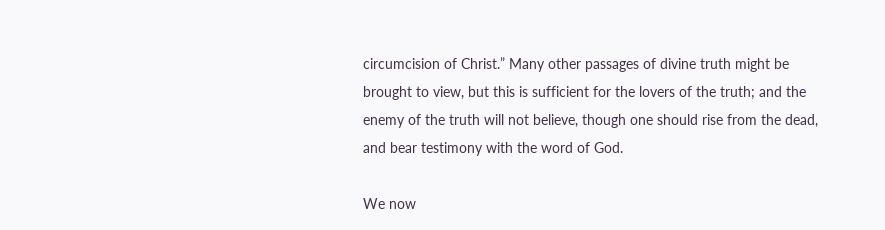circumcision of Christ.” Many other passages of divine truth might be brought to view, but this is sufficient for the lovers of the truth; and the enemy of the truth will not believe, though one should rise from the dead, and bear testimony with the word of God.

We now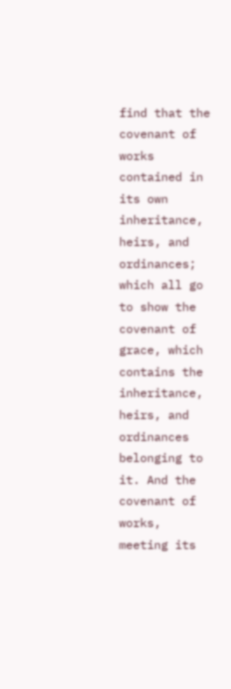find that the covenant of works contained in its own inheritance, heirs, and ordinances; which all go to show the covenant of grace, which contains the inheritance, heirs, and ordinances belonging to it. And the covenant of works, meeting its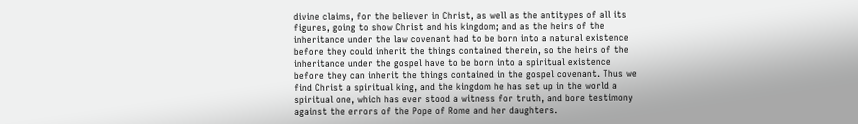divine claims, for the believer in Christ, as well as the antitypes of all its figures, going to show Christ and his kingdom; and as the heirs of the inheritance under the law covenant had to be born into a natural existence before they could inherit the things contained therein, so the heirs of the inheritance under the gospel have to be born into a spiritual existence before they can inherit the things contained in the gospel covenant. Thus we find Christ a spiritual king, and the kingdom he has set up in the world a spiritual one, which has ever stood a witness for truth, and bore testimony against the errors of the Pope of Rome and her daughters.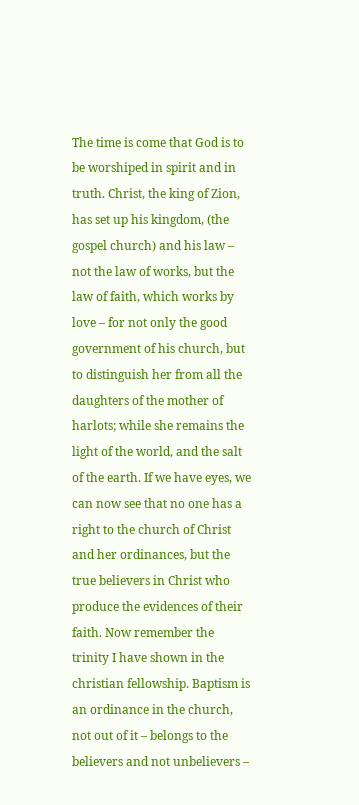The time is come that God is to be worshiped in spirit and in truth. Christ, the king of Zion, has set up his kingdom, (the gospel church) and his law – not the law of works, but the law of faith, which works by love – for not only the good government of his church, but to distinguish her from all the daughters of the mother of harlots; while she remains the light of the world, and the salt of the earth. If we have eyes, we can now see that no one has a right to the church of Christ and her ordinances, but the true believers in Christ who produce the evidences of their faith. Now remember the trinity I have shown in the christian fellowship. Baptism is an ordinance in the church, not out of it – belongs to the believers and not unbelievers –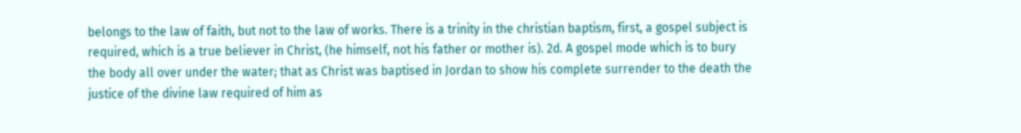belongs to the law of faith, but not to the law of works. There is a trinity in the christian baptism, first, a gospel subject is required, which is a true believer in Christ, (he himself, not his father or mother is). 2d. A gospel mode which is to bury the body all over under the water; that as Christ was baptised in Jordan to show his complete surrender to the death the justice of the divine law required of him as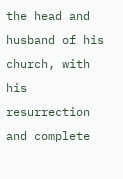the head and husband of his church, with his resurrection and complete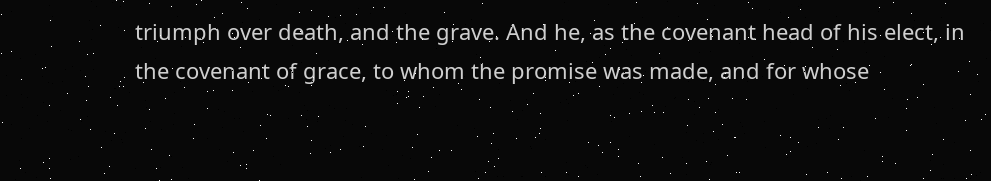triumph over death, and the grave. And he, as the covenant head of his elect, in the covenant of grace, to whom the promise was made, and for whose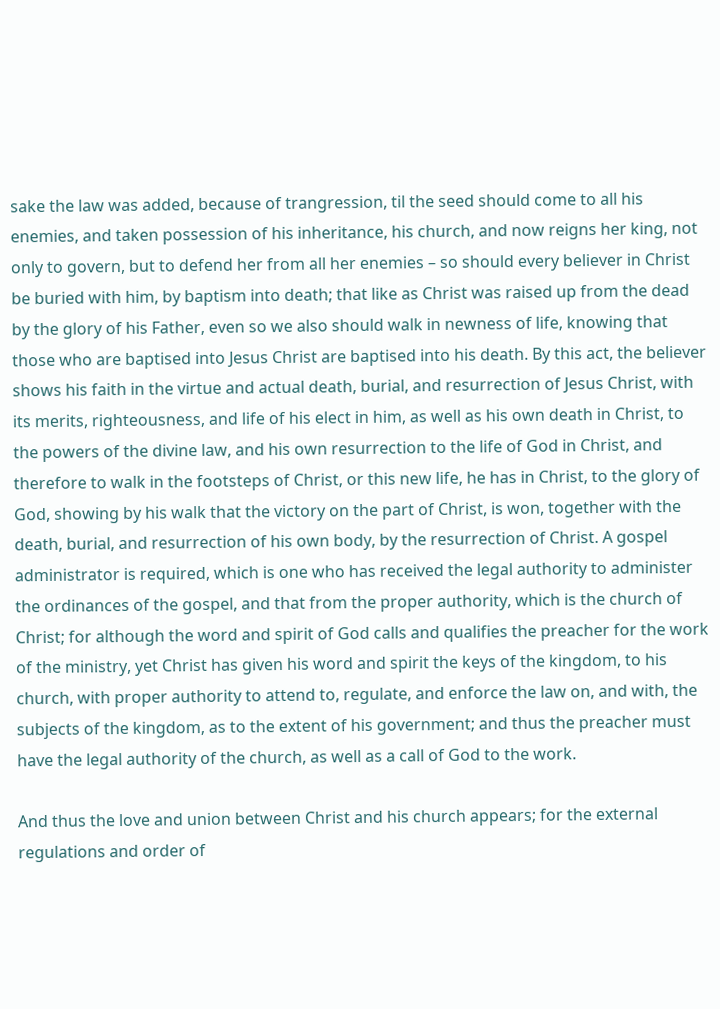sake the law was added, because of trangression, til the seed should come to all his enemies, and taken possession of his inheritance, his church, and now reigns her king, not only to govern, but to defend her from all her enemies – so should every believer in Christ be buried with him, by baptism into death; that like as Christ was raised up from the dead by the glory of his Father, even so we also should walk in newness of life, knowing that those who are baptised into Jesus Christ are baptised into his death. By this act, the believer shows his faith in the virtue and actual death, burial, and resurrection of Jesus Christ, with its merits, righteousness, and life of his elect in him, as well as his own death in Christ, to the powers of the divine law, and his own resurrection to the life of God in Christ, and therefore to walk in the footsteps of Christ, or this new life, he has in Christ, to the glory of God, showing by his walk that the victory on the part of Christ, is won, together with the death, burial, and resurrection of his own body, by the resurrection of Christ. A gospel administrator is required, which is one who has received the legal authority to administer the ordinances of the gospel, and that from the proper authority, which is the church of Christ; for although the word and spirit of God calls and qualifies the preacher for the work of the ministry, yet Christ has given his word and spirit the keys of the kingdom, to his church, with proper authority to attend to, regulate, and enforce the law on, and with, the subjects of the kingdom, as to the extent of his government; and thus the preacher must have the legal authority of the church, as well as a call of God to the work.

And thus the love and union between Christ and his church appears; for the external regulations and order of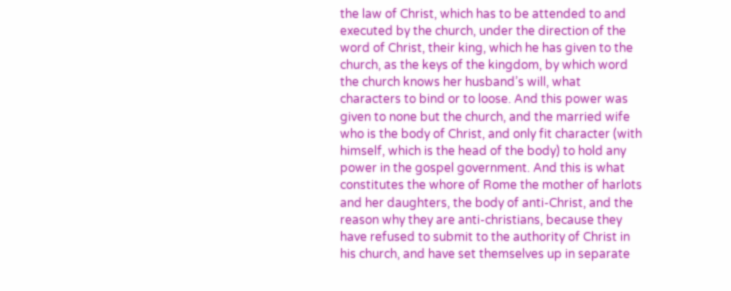the law of Christ, which has to be attended to and executed by the church, under the direction of the word of Christ, their king, which he has given to the church, as the keys of the kingdom, by which word the church knows her husband’s will, what characters to bind or to loose. And this power was given to none but the church, and the married wife who is the body of Christ, and only fit character (with himself, which is the head of the body) to hold any power in the gospel government. And this is what constitutes the whore of Rome the mother of harlots and her daughters, the body of anti-Christ, and the reason why they are anti-christians, because they have refused to submit to the authority of Christ in his church, and have set themselves up in separate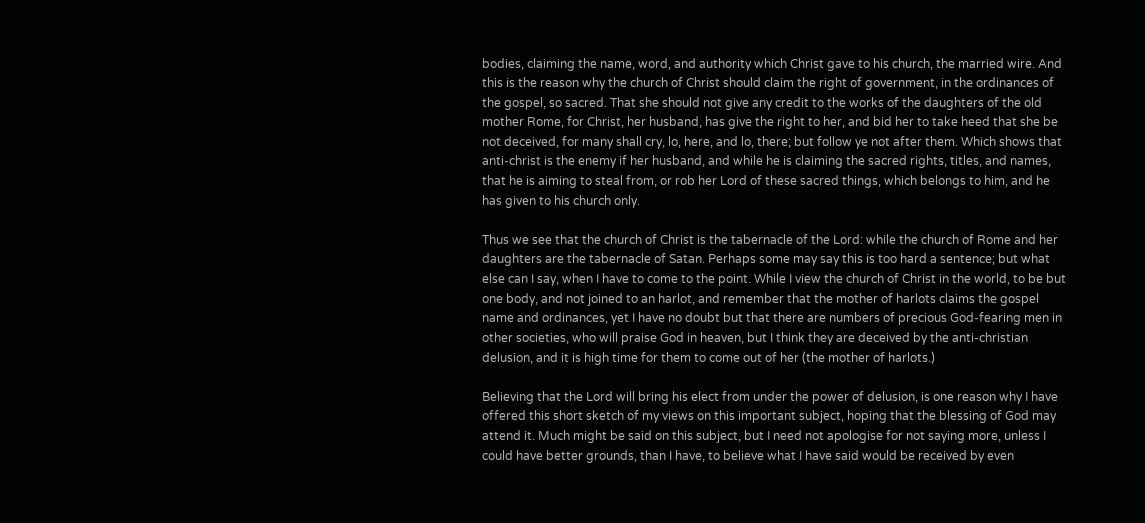bodies, claiming the name, word, and authority which Christ gave to his church, the married wire. And this is the reason why the church of Christ should claim the right of government, in the ordinances of the gospel, so sacred. That she should not give any credit to the works of the daughters of the old mother Rome, for Christ, her husband, has give the right to her, and bid her to take heed that she be not deceived, for many shall cry, lo, here, and lo, there; but follow ye not after them. Which shows that anti-christ is the enemy if her husband, and while he is claiming the sacred rights, titles, and names, that he is aiming to steal from, or rob her Lord of these sacred things, which belongs to him, and he has given to his church only.

Thus we see that the church of Christ is the tabernacle of the Lord: while the church of Rome and her daughters are the tabernacle of Satan. Perhaps some may say this is too hard a sentence; but what else can I say, when I have to come to the point. While I view the church of Christ in the world, to be but one body, and not joined to an harlot, and remember that the mother of harlots claims the gospel name and ordinances, yet I have no doubt but that there are numbers of precious God-fearing men in other societies, who will praise God in heaven, but I think they are deceived by the anti-christian delusion, and it is high time for them to come out of her (the mother of harlots.)

Believing that the Lord will bring his elect from under the power of delusion, is one reason why I have offered this short sketch of my views on this important subject, hoping that the blessing of God may attend it. Much might be said on this subject, but I need not apologise for not saying more, unless I could have better grounds, than I have, to believe what I have said would be received by even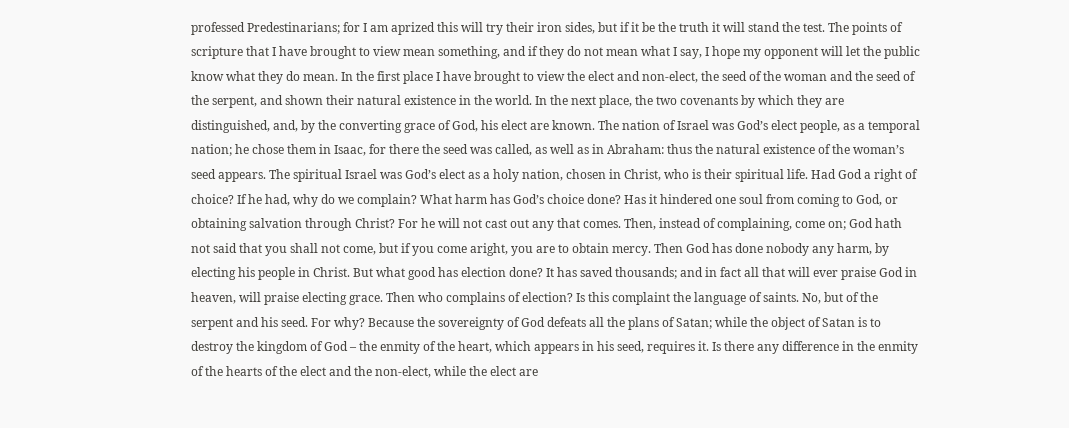professed Predestinarians; for I am aprized this will try their iron sides, but if it be the truth it will stand the test. The points of scripture that I have brought to view mean something, and if they do not mean what I say, I hope my opponent will let the public know what they do mean. In the first place I have brought to view the elect and non-elect, the seed of the woman and the seed of the serpent, and shown their natural existence in the world. In the next place, the two covenants by which they are distinguished, and, by the converting grace of God, his elect are known. The nation of Israel was God’s elect people, as a temporal nation; he chose them in Isaac, for there the seed was called, as well as in Abraham: thus the natural existence of the woman’s seed appears. The spiritual Israel was God’s elect as a holy nation, chosen in Christ, who is their spiritual life. Had God a right of choice? If he had, why do we complain? What harm has God’s choice done? Has it hindered one soul from coming to God, or obtaining salvation through Christ? For he will not cast out any that comes. Then, instead of complaining, come on; God hath not said that you shall not come, but if you come aright, you are to obtain mercy. Then God has done nobody any harm, by electing his people in Christ. But what good has election done? It has saved thousands; and in fact all that will ever praise God in heaven, will praise electing grace. Then who complains of election? Is this complaint the language of saints. No, but of the serpent and his seed. For why? Because the sovereignty of God defeats all the plans of Satan; while the object of Satan is to destroy the kingdom of God – the enmity of the heart, which appears in his seed, requires it. Is there any difference in the enmity of the hearts of the elect and the non-elect, while the elect are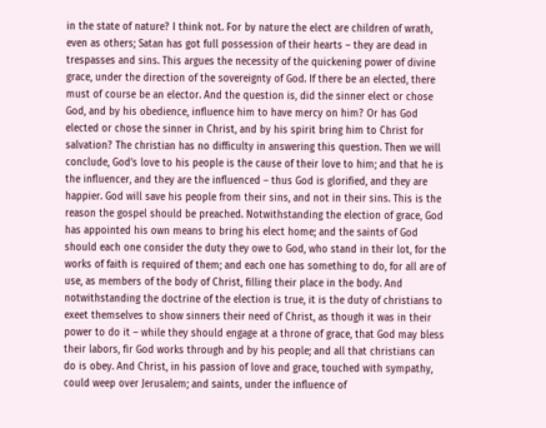in the state of nature? I think not. For by nature the elect are children of wrath, even as others; Satan has got full possession of their hearts – they are dead in trespasses and sins. This argues the necessity of the quickening power of divine grace, under the direction of the sovereignty of God. If there be an elected, there must of course be an elector. And the question is, did the sinner elect or chose God, and by his obedience, influence him to have mercy on him? Or has God elected or chose the sinner in Christ, and by his spirit bring him to Christ for salvation? The christian has no difficulty in answering this question. Then we will conclude, God’s love to his people is the cause of their love to him; and that he is the influencer, and they are the influenced – thus God is glorified, and they are happier. God will save his people from their sins, and not in their sins. This is the reason the gospel should be preached. Notwithstanding the election of grace, God has appointed his own means to bring his elect home; and the saints of God should each one consider the duty they owe to God, who stand in their lot, for the works of faith is required of them; and each one has something to do, for all are of use, as members of the body of Christ, filling their place in the body. And notwithstanding the doctrine of the election is true, it is the duty of christians to exeet themselves to show sinners their need of Christ, as though it was in their power to do it – while they should engage at a throne of grace, that God may bless their labors, fir God works through and by his people; and all that christians can do is obey. And Christ, in his passion of love and grace, touched with sympathy, could weep over Jerusalem; and saints, under the influence of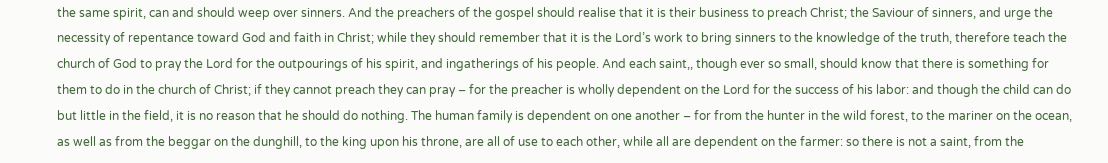the same spirit, can and should weep over sinners. And the preachers of the gospel should realise that it is their business to preach Christ; the Saviour of sinners, and urge the necessity of repentance toward God and faith in Christ; while they should remember that it is the Lord’s work to bring sinners to the knowledge of the truth, therefore teach the church of God to pray the Lord for the outpourings of his spirit, and ingatherings of his people. And each saint,, though ever so small, should know that there is something for them to do in the church of Christ; if they cannot preach they can pray – for the preacher is wholly dependent on the Lord for the success of his labor: and though the child can do but little in the field, it is no reason that he should do nothing. The human family is dependent on one another – for from the hunter in the wild forest, to the mariner on the ocean, as well as from the beggar on the dunghill, to the king upon his throne, are all of use to each other, while all are dependent on the farmer: so there is not a saint, from the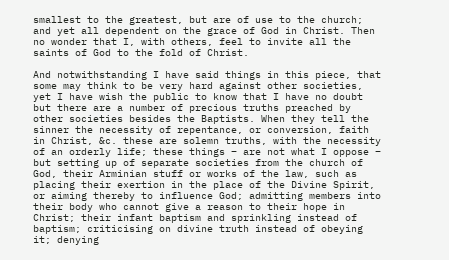smallest to the greatest, but are of use to the church; and yet all dependent on the grace of God in Christ. Then no wonder that I, with others, feel to invite all the saints of God to the fold of Christ.

And notwithstanding I have said things in this piece, that some may think to be very hard against other societies, yet I have wish the public to know that I have no doubt but there are a number of precious truths preached by other societies besides the Baptists. When they tell the sinner the necessity of repentance, or conversion, faith in Christ, &c. these are solemn truths, with the necessity of an orderly life; these things – are not what I oppose – but setting up of separate societies from the church of God, their Arminian stuff or works of the law, such as placing their exertion in the place of the Divine Spirit, or aiming thereby to influence God; admitting members into their body who cannot give a reason to their hope in Christ; their infant baptism and sprinkling instead of baptism; criticising on divine truth instead of obeying it; denying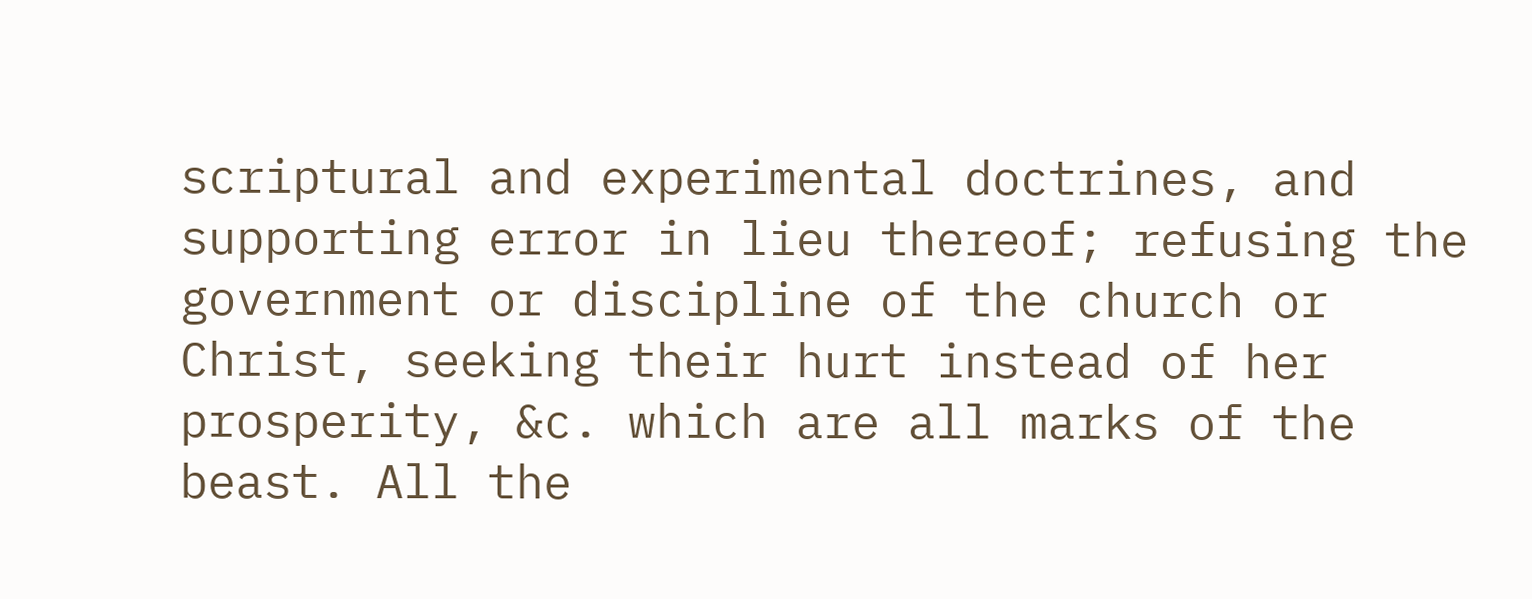scriptural and experimental doctrines, and supporting error in lieu thereof; refusing the government or discipline of the church or Christ, seeking their hurt instead of her prosperity, &c. which are all marks of the beast. All the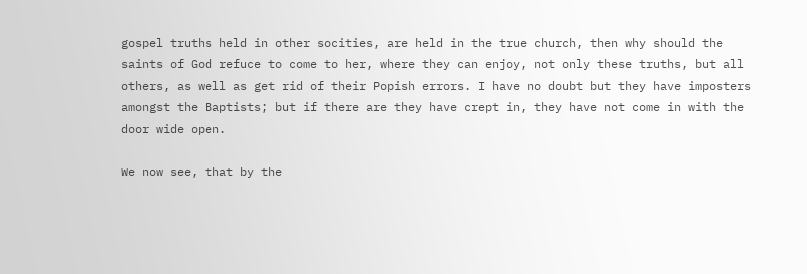gospel truths held in other socities, are held in the true church, then why should the saints of God refuce to come to her, where they can enjoy, not only these truths, but all others, as well as get rid of their Popish errors. I have no doubt but they have imposters amongst the Baptists; but if there are they have crept in, they have not come in with the door wide open.

We now see, that by the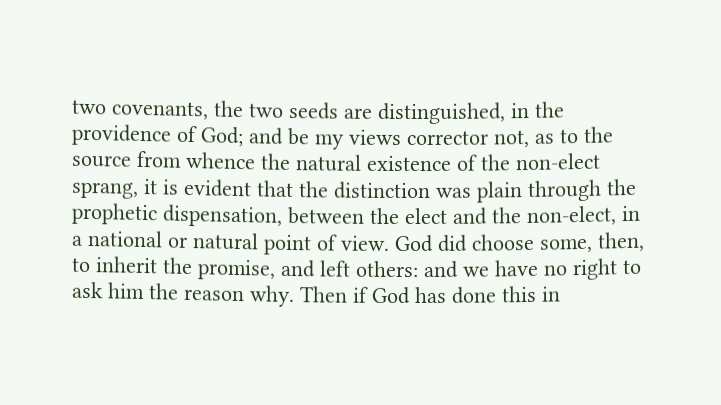two covenants, the two seeds are distinguished, in the providence of God; and be my views corrector not, as to the source from whence the natural existence of the non-elect sprang, it is evident that the distinction was plain through the prophetic dispensation, between the elect and the non-elect, in a national or natural point of view. God did choose some, then, to inherit the promise, and left others: and we have no right to ask him the reason why. Then if God has done this in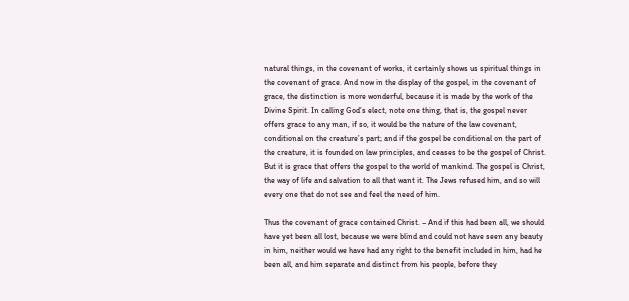natural things, in the covenant of works, it certainly shows us spiritual things in the covenant of grace. And now in the display of the gospel, in the covenant of grace, the distinction is more wonderful, because it is made by the work of the Divine Spirit. In calling God’s elect, note one thing, that is, the gospel never offers grace to any man, if so, it would be the nature of the law covenant, conditional on the creature’s part; and if the gospel be conditional on the part of the creature, it is founded on law principles, and ceases to be the gospel of Christ. But it is grace that offers the gospel to the world of mankind. The gospel is Christ, the way of life and salvation to all that want it. The Jews refused him, and so will every one that do not see and feel the need of him.

Thus the covenant of grace contained Christ. – And if this had been all, we should have yet been all lost, because we were blind and could not have seen any beauty in him, neither would we have had any right to the benefit included in him, had he been all, and him separate and distinct from his people, before they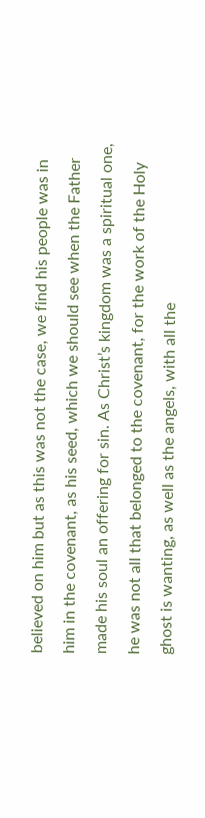believed on him but as this was not the case, we find his people was in him in the covenant, as his seed, which we should see when the Father made his soul an offering for sin. As Christ’s kingdom was a spiritual one, he was not all that belonged to the covenant, for the work of the Holy ghost is wanting, as well as the angels, with all the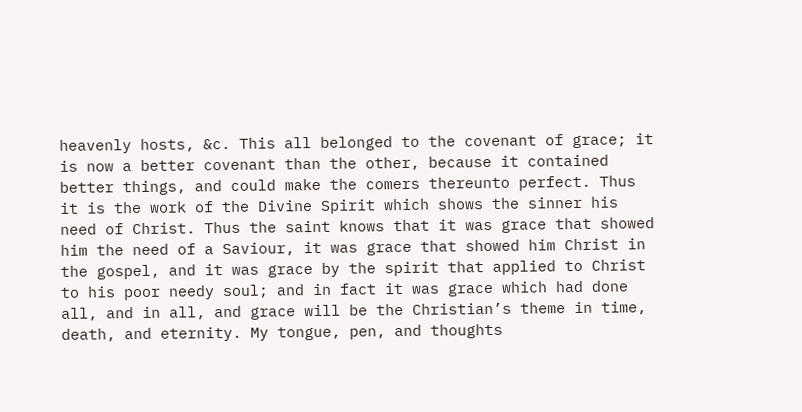heavenly hosts, &c. This all belonged to the covenant of grace; it is now a better covenant than the other, because it contained better things, and could make the comers thereunto perfect. Thus it is the work of the Divine Spirit which shows the sinner his need of Christ. Thus the saint knows that it was grace that showed him the need of a Saviour, it was grace that showed him Christ in the gospel, and it was grace by the spirit that applied to Christ to his poor needy soul; and in fact it was grace which had done all, and in all, and grace will be the Christian’s theme in time, death, and eternity. My tongue, pen, and thoughts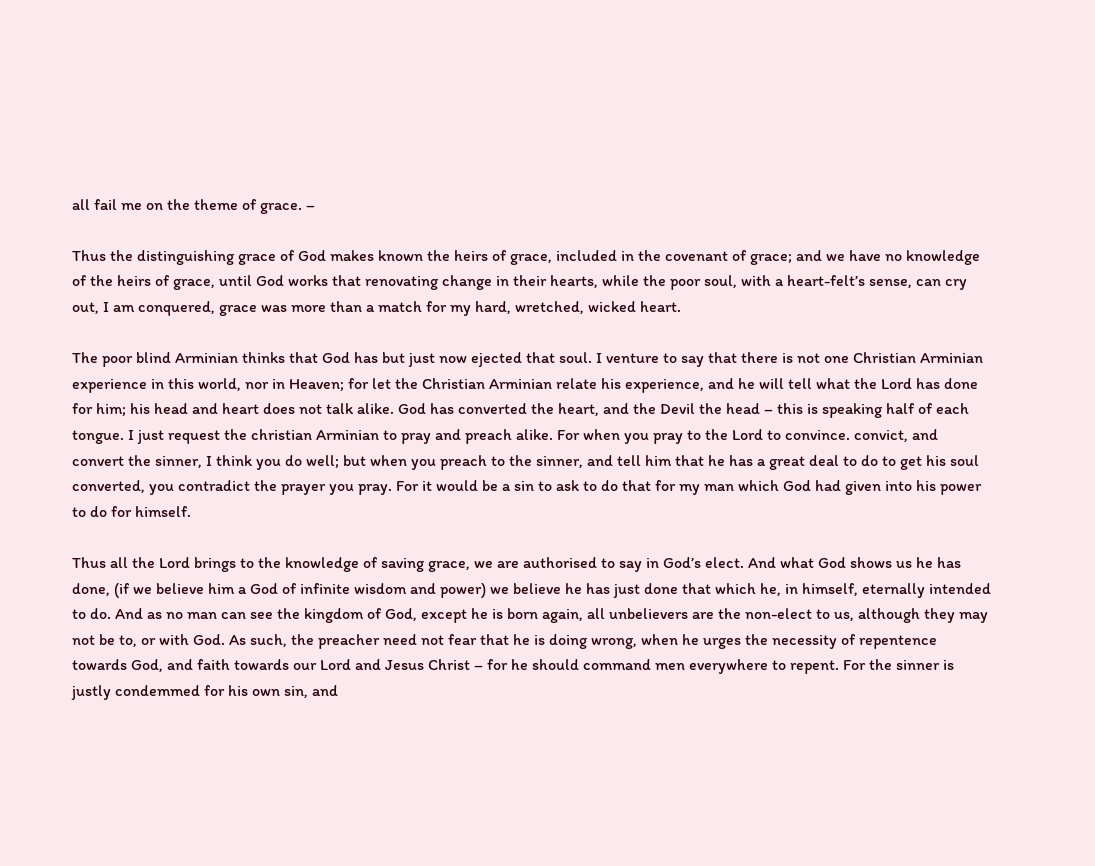all fail me on the theme of grace. –

Thus the distinguishing grace of God makes known the heirs of grace, included in the covenant of grace; and we have no knowledge of the heirs of grace, until God works that renovating change in their hearts, while the poor soul, with a heart-felt’s sense, can cry out, I am conquered, grace was more than a match for my hard, wretched, wicked heart.

The poor blind Arminian thinks that God has but just now ejected that soul. I venture to say that there is not one Christian Arminian experience in this world, nor in Heaven; for let the Christian Arminian relate his experience, and he will tell what the Lord has done for him; his head and heart does not talk alike. God has converted the heart, and the Devil the head – this is speaking half of each tongue. I just request the christian Arminian to pray and preach alike. For when you pray to the Lord to convince. convict, and convert the sinner, I think you do well; but when you preach to the sinner, and tell him that he has a great deal to do to get his soul converted, you contradict the prayer you pray. For it would be a sin to ask to do that for my man which God had given into his power to do for himself.

Thus all the Lord brings to the knowledge of saving grace, we are authorised to say in God’s elect. And what God shows us he has done, (if we believe him a God of infinite wisdom and power) we believe he has just done that which he, in himself, eternally intended to do. And as no man can see the kingdom of God, except he is born again, all unbelievers are the non-elect to us, although they may not be to, or with God. As such, the preacher need not fear that he is doing wrong, when he urges the necessity of repentence towards God, and faith towards our Lord and Jesus Christ – for he should command men everywhere to repent. For the sinner is justly condemmed for his own sin, and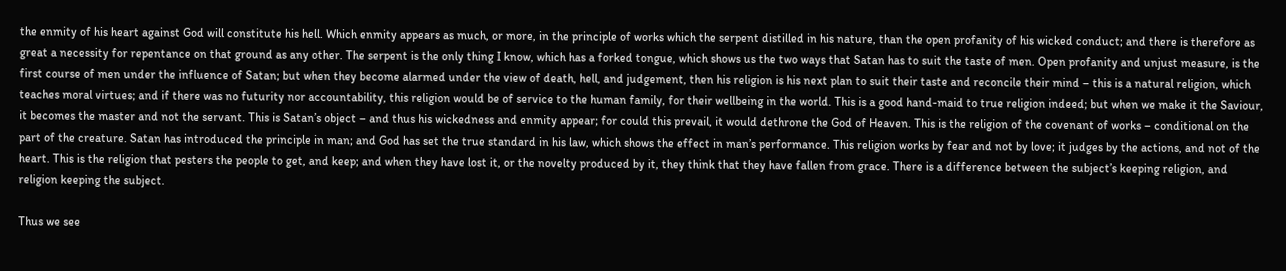the enmity of his heart against God will constitute his hell. Which enmity appears as much, or more, in the principle of works which the serpent distilled in his nature, than the open profanity of his wicked conduct; and there is therefore as great a necessity for repentance on that ground as any other. The serpent is the only thing I know, which has a forked tongue, which shows us the two ways that Satan has to suit the taste of men. Open profanity and unjust measure, is the first course of men under the influence of Satan; but when they become alarmed under the view of death, hell, and judgement, then his religion is his next plan to suit their taste and reconcile their mind – this is a natural religion, which teaches moral virtues; and if there was no futurity nor accountability, this religion would be of service to the human family, for their wellbeing in the world. This is a good hand-maid to true religion indeed; but when we make it the Saviour, it becomes the master and not the servant. This is Satan’s object – and thus his wickedness and enmity appear; for could this prevail, it would dethrone the God of Heaven. This is the religion of the covenant of works – conditional on the part of the creature. Satan has introduced the principle in man; and God has set the true standard in his law, which shows the effect in man’s performance. This religion works by fear and not by love; it judges by the actions, and not of the heart. This is the religion that pesters the people to get, and keep; and when they have lost it, or the novelty produced by it, they think that they have fallen from grace. There is a difference between the subject’s keeping religion, and religion keeping the subject.

Thus we see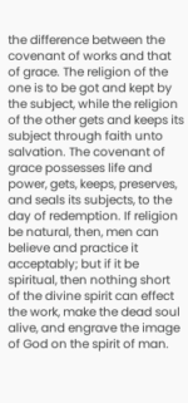the difference between the covenant of works and that of grace. The religion of the one is to be got and kept by the subject, while the religion of the other gets and keeps its subject through faith unto salvation. The covenant of grace possesses life and power, gets, keeps, preserves, and seals its subjects, to the day of redemption. If religion be natural, then, men can believe and practice it acceptably; but if it be spiritual, then nothing short of the divine spirit can effect the work, make the dead soul alive, and engrave the image of God on the spirit of man.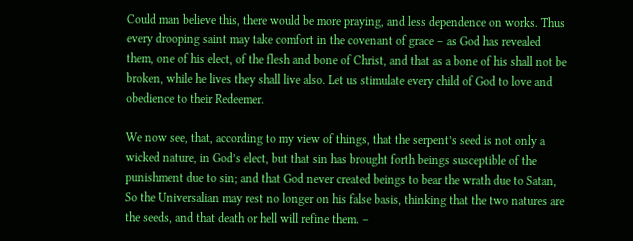Could man believe this, there would be more praying, and less dependence on works. Thus every drooping saint may take comfort in the covenant of grace – as God has revealed them, one of his elect, of the flesh and bone of Christ, and that as a bone of his shall not be broken, while he lives they shall live also. Let us stimulate every child of God to love and obedience to their Redeemer.

We now see, that, according to my view of things, that the serpent’s seed is not only a wicked nature, in God’s elect, but that sin has brought forth beings susceptible of the punishment due to sin; and that God never created beings to bear the wrath due to Satan, So the Universalian may rest no longer on his false basis, thinking that the two natures are the seeds, and that death or hell will refine them. –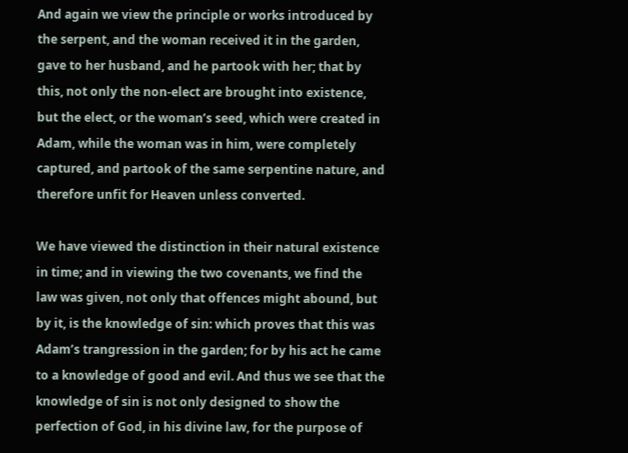And again we view the principle or works introduced by the serpent, and the woman received it in the garden, gave to her husband, and he partook with her; that by this, not only the non-elect are brought into existence, but the elect, or the woman’s seed, which were created in Adam, while the woman was in him, were completely captured, and partook of the same serpentine nature, and therefore unfit for Heaven unless converted.

We have viewed the distinction in their natural existence in time; and in viewing the two covenants, we find the law was given, not only that offences might abound, but by it, is the knowledge of sin: which proves that this was Adam’s trangression in the garden; for by his act he came to a knowledge of good and evil. And thus we see that the knowledge of sin is not only designed to show the perfection of God, in his divine law, for the purpose of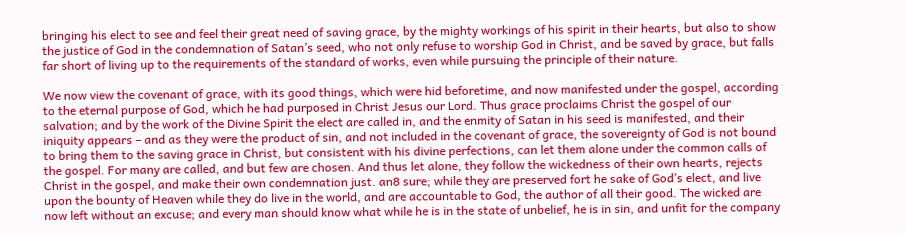bringing his elect to see and feel their great need of saving grace, by the mighty workings of his spirit in their hearts, but also to show the justice of God in the condemnation of Satan’s seed, who not only refuse to worship God in Christ, and be saved by grace, but falls far short of living up to the requirements of the standard of works, even while pursuing the principle of their nature.

We now view the covenant of grace, with its good things, which were hid beforetime, and now manifested under the gospel, according to the eternal purpose of God, which he had purposed in Christ Jesus our Lord. Thus grace proclaims Christ the gospel of our salvation; and by the work of the Divine Spirit the elect are called in, and the enmity of Satan in his seed is manifested, and their iniquity appears – and as they were the product of sin, and not included in the covenant of grace, the sovereignty of God is not bound to bring them to the saving grace in Christ, but consistent with his divine perfections, can let them alone under the common calls of the gospel. For many are called, and but few are chosen. And thus let alone, they follow the wickedness of their own hearts, rejects Christ in the gospel, and make their own condemnation just. an8 sure; while they are preserved fort he sake of God’s elect, and live upon the bounty of Heaven while they do live in the world, and are accountable to God, the author of all their good. The wicked are now left without an excuse; and every man should know what while he is in the state of unbelief, he is in sin, and unfit for the company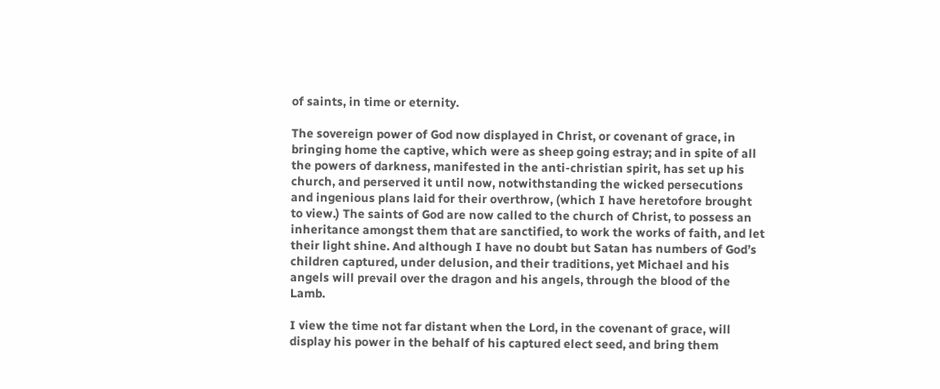of saints, in time or eternity.

The sovereign power of God now displayed in Christ, or covenant of grace, in bringing home the captive, which were as sheep going estray; and in spite of all the powers of darkness, manifested in the anti-christian spirit, has set up his church, and perserved it until now, notwithstanding the wicked persecutions and ingenious plans laid for their overthrow, (which I have heretofore brought to view.) The saints of God are now called to the church of Christ, to possess an inheritance amongst them that are sanctified, to work the works of faith, and let their light shine. And although I have no doubt but Satan has numbers of God’s children captured, under delusion, and their traditions, yet Michael and his angels will prevail over the dragon and his angels, through the blood of the Lamb.

I view the time not far distant when the Lord, in the covenant of grace, will display his power in the behalf of his captured elect seed, and bring them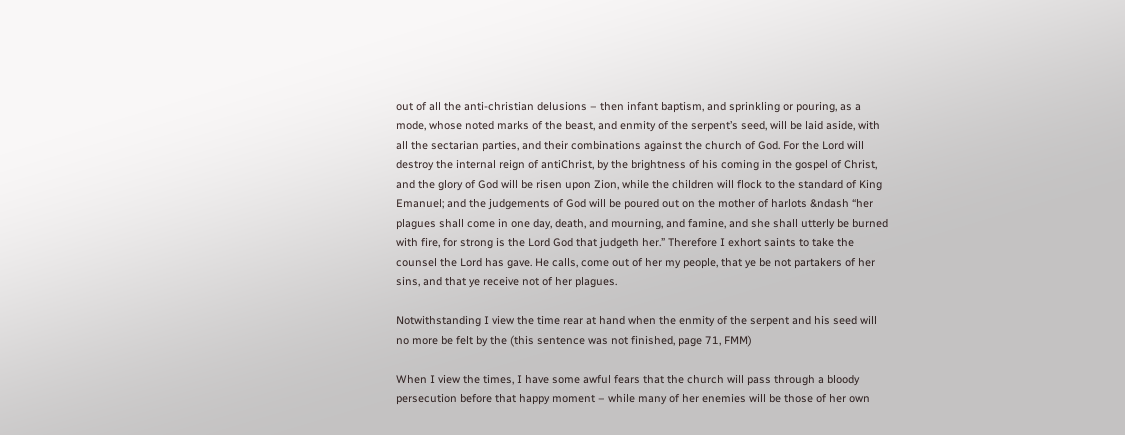out of all the anti-christian delusions – then infant baptism, and sprinkling or pouring, as a mode, whose noted marks of the beast, and enmity of the serpent’s seed, will be laid aside, with all the sectarian parties, and their combinations against the church of God. For the Lord will destroy the internal reign of antiChrist, by the brightness of his coming in the gospel of Christ, and the glory of God will be risen upon Zion, while the children will flock to the standard of King Emanuel; and the judgements of God will be poured out on the mother of harlots &ndash “her plagues shall come in one day, death, and mourning, and famine, and she shall utterly be burned with fire, for strong is the Lord God that judgeth her.” Therefore I exhort saints to take the counsel the Lord has gave. He calls, come out of her my people, that ye be not partakers of her sins, and that ye receive not of her plagues.

Notwithstanding I view the time rear at hand when the enmity of the serpent and his seed will no more be felt by the (this sentence was not finished, page 71, FMM)

When I view the times, I have some awful fears that the church will pass through a bloody persecution before that happy moment – while many of her enemies will be those of her own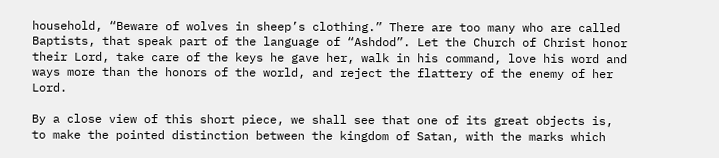household, “Beware of wolves in sheep’s clothing.” There are too many who are called Baptists, that speak part of the language of “Ashdod”. Let the Church of Christ honor their Lord, take care of the keys he gave her, walk in his command, love his word and ways more than the honors of the world, and reject the flattery of the enemy of her Lord.

By a close view of this short piece, we shall see that one of its great objects is, to make the pointed distinction between the kingdom of Satan, with the marks which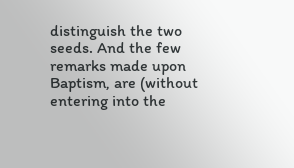distinguish the two seeds. And the few remarks made upon Baptism, are (without entering into the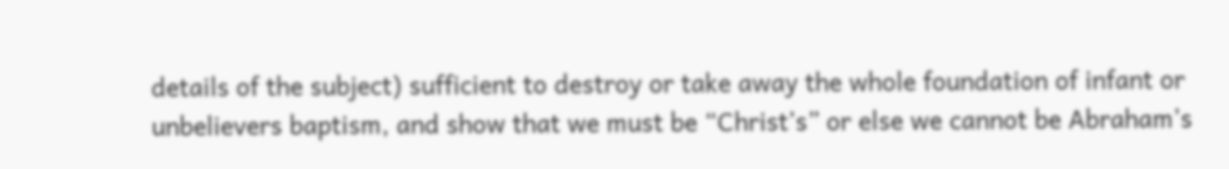details of the subject) sufficient to destroy or take away the whole foundation of infant or unbelievers baptism, and show that we must be “Christ’s” or else we cannot be Abraham’s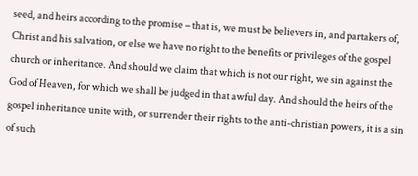seed, and heirs according to the promise – that is, we must be believers in, and partakers of, Christ and his salvation, or else we have no right to the benefits or privileges of the gospel church or inheritance. And should we claim that which is not our right, we sin against the God of Heaven, for which we shall be judged in that awful day. And should the heirs of the gospel inheritance unite with, or surrender their rights to the anti-christian powers, it is a sin of such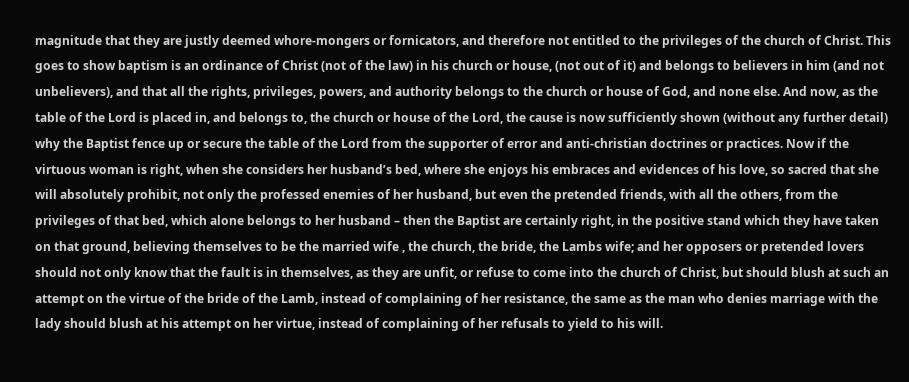magnitude that they are justly deemed whore-mongers or fornicators, and therefore not entitled to the privileges of the church of Christ. This goes to show baptism is an ordinance of Christ (not of the law) in his church or house, (not out of it) and belongs to believers in him (and not unbelievers), and that all the rights, privileges, powers, and authority belongs to the church or house of God, and none else. And now, as the table of the Lord is placed in, and belongs to, the church or house of the Lord, the cause is now sufficiently shown (without any further detail) why the Baptist fence up or secure the table of the Lord from the supporter of error and anti-christian doctrines or practices. Now if the virtuous woman is right, when she considers her husband’s bed, where she enjoys his embraces and evidences of his love, so sacred that she will absolutely prohibit, not only the professed enemies of her husband, but even the pretended friends, with all the others, from the privileges of that bed, which alone belongs to her husband – then the Baptist are certainly right, in the positive stand which they have taken on that ground, believing themselves to be the married wife , the church, the bride, the Lambs wife; and her opposers or pretended lovers should not only know that the fault is in themselves, as they are unfit, or refuse to come into the church of Christ, but should blush at such an attempt on the virtue of the bride of the Lamb, instead of complaining of her resistance, the same as the man who denies marriage with the lady should blush at his attempt on her virtue, instead of complaining of her refusals to yield to his will.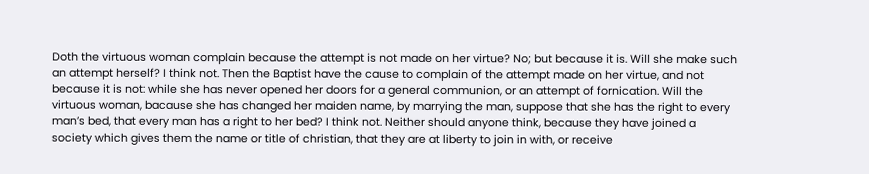Doth the virtuous woman complain because the attempt is not made on her virtue? No; but because it is. Will she make such an attempt herself? I think not. Then the Baptist have the cause to complain of the attempt made on her virtue, and not because it is not: while she has never opened her doors for a general communion, or an attempt of fornication. Will the virtuous woman, bacause she has changed her maiden name, by marrying the man, suppose that she has the right to every man’s bed, that every man has a right to her bed? I think not. Neither should anyone think, because they have joined a society which gives them the name or title of christian, that they are at liberty to join in with, or receive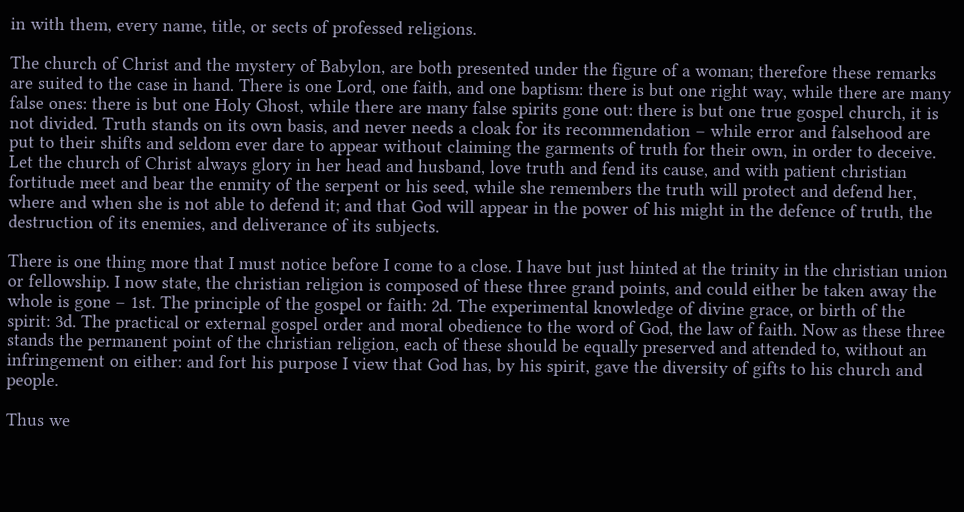in with them, every name, title, or sects of professed religions.

The church of Christ and the mystery of Babylon, are both presented under the figure of a woman; therefore these remarks are suited to the case in hand. There is one Lord, one faith, and one baptism: there is but one right way, while there are many false ones: there is but one Holy Ghost, while there are many false spirits gone out: there is but one true gospel church, it is not divided. Truth stands on its own basis, and never needs a cloak for its recommendation – while error and falsehood are put to their shifts and seldom ever dare to appear without claiming the garments of truth for their own, in order to deceive. Let the church of Christ always glory in her head and husband, love truth and fend its cause, and with patient christian fortitude meet and bear the enmity of the serpent or his seed, while she remembers the truth will protect and defend her, where and when she is not able to defend it; and that God will appear in the power of his might in the defence of truth, the destruction of its enemies, and deliverance of its subjects.

There is one thing more that I must notice before I come to a close. I have but just hinted at the trinity in the christian union or fellowship. I now state, the christian religion is composed of these three grand points, and could either be taken away the whole is gone – 1st. The principle of the gospel or faith: 2d. The experimental knowledge of divine grace, or birth of the spirit: 3d. The practical or external gospel order and moral obedience to the word of God, the law of faith. Now as these three stands the permanent point of the christian religion, each of these should be equally preserved and attended to, without an infringement on either: and fort his purpose I view that God has, by his spirit, gave the diversity of gifts to his church and people.

Thus we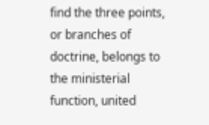find the three points, or branches of doctrine, belongs to the ministerial function, united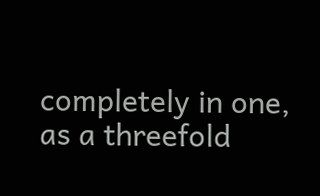completely in one, as a threefold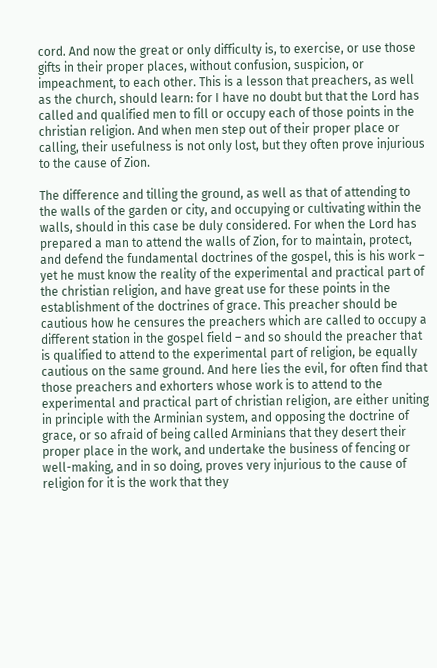cord. And now the great or only difficulty is, to exercise, or use those gifts in their proper places, without confusion, suspicion, or impeachment, to each other. This is a lesson that preachers, as well as the church, should learn: for I have no doubt but that the Lord has called and qualified men to fill or occupy each of those points in the christian religion. And when men step out of their proper place or calling, their usefulness is not only lost, but they often prove injurious to the cause of Zion.

The difference and tilling the ground, as well as that of attending to the walls of the garden or city, and occupying or cultivating within the walls, should in this case be duly considered. For when the Lord has prepared a man to attend the walls of Zion, for to maintain, protect, and defend the fundamental doctrines of the gospel, this is his work – yet he must know the reality of the experimental and practical part of the christian religion, and have great use for these points in the establishment of the doctrines of grace. This preacher should be cautious how he censures the preachers which are called to occupy a different station in the gospel field – and so should the preacher that is qualified to attend to the experimental part of religion, be equally cautious on the same ground. And here lies the evil, for often find that those preachers and exhorters whose work is to attend to the experimental and practical part of christian religion, are either uniting in principle with the Arminian system, and opposing the doctrine of grace, or so afraid of being called Arminians that they desert their proper place in the work, and undertake the business of fencing or well-making, and in so doing, proves very injurious to the cause of religion for it is the work that they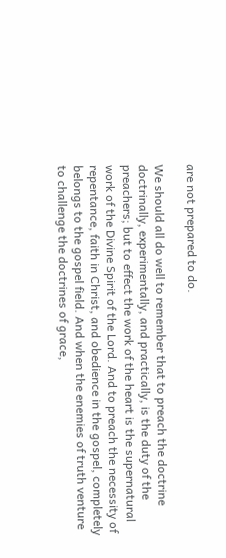are not prepared to do.

We should all do well to remember that to preach the doctrine doctrinally, experimentally, and practically, is the duty of the preachers; but to effect the work of the heart is the supernatural work of the Divine Spirit of the Lord. And to preach the necessity of repentance, faith in Christ, and obedience in the gospel, completely belongs to the gospel field. And when the enemies of truth venture to challenge the doctrines of grace,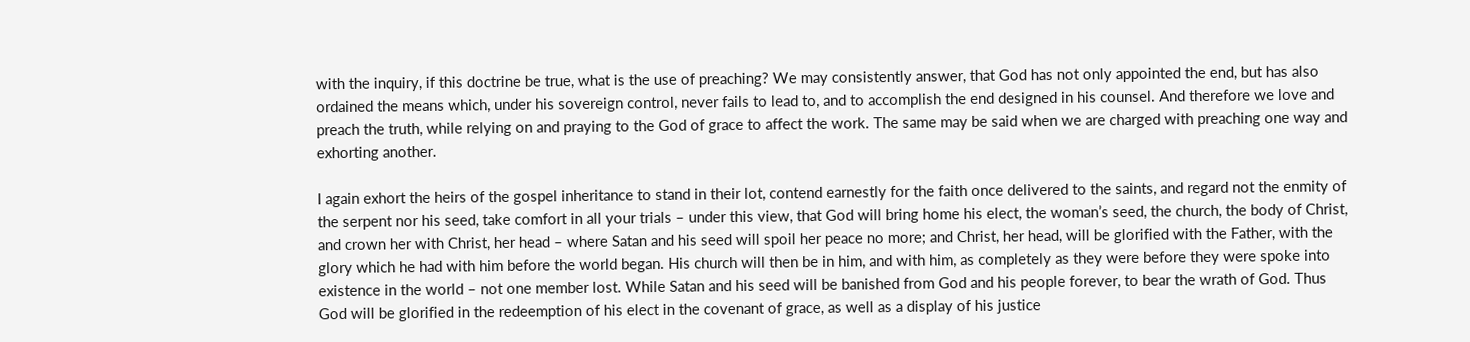with the inquiry, if this doctrine be true, what is the use of preaching? We may consistently answer, that God has not only appointed the end, but has also ordained the means which, under his sovereign control, never fails to lead to, and to accomplish the end designed in his counsel. And therefore we love and preach the truth, while relying on and praying to the God of grace to affect the work. The same may be said when we are charged with preaching one way and exhorting another.

I again exhort the heirs of the gospel inheritance to stand in their lot, contend earnestly for the faith once delivered to the saints, and regard not the enmity of the serpent nor his seed, take comfort in all your trials – under this view, that God will bring home his elect, the woman’s seed, the church, the body of Christ, and crown her with Christ, her head – where Satan and his seed will spoil her peace no more; and Christ, her head, will be glorified with the Father, with the glory which he had with him before the world began. His church will then be in him, and with him, as completely as they were before they were spoke into existence in the world – not one member lost. While Satan and his seed will be banished from God and his people forever, to bear the wrath of God. Thus God will be glorified in the redeemption of his elect in the covenant of grace, as well as a display of his justice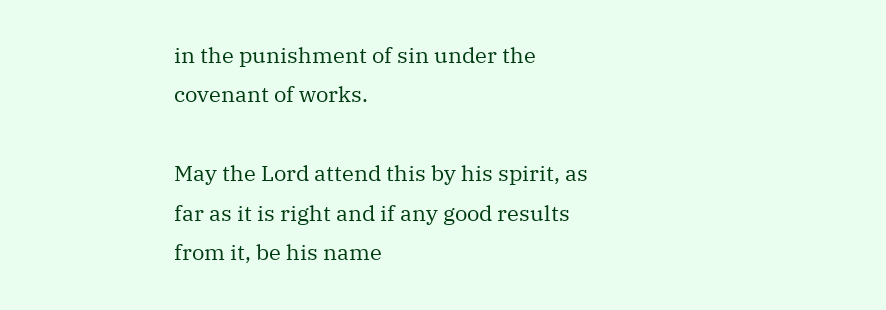in the punishment of sin under the covenant of works.

May the Lord attend this by his spirit, as far as it is right and if any good results from it, be his name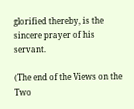glorified thereby, is the sincere prayer of his servant.

(The end of the Views on the Two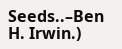Seeds..–Ben H. Irwin.)